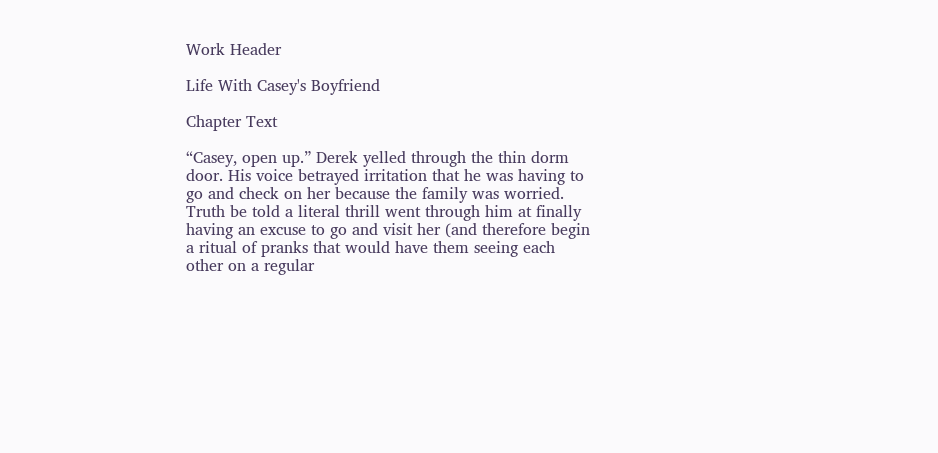Work Header

Life With Casey's Boyfriend

Chapter Text

“Casey, open up.” Derek yelled through the thin dorm door. His voice betrayed irritation that he was having to go and check on her because the family was worried. Truth be told a literal thrill went through him at finally having an excuse to go and visit her (and therefore begin a ritual of pranks that would have them seeing each other on a regular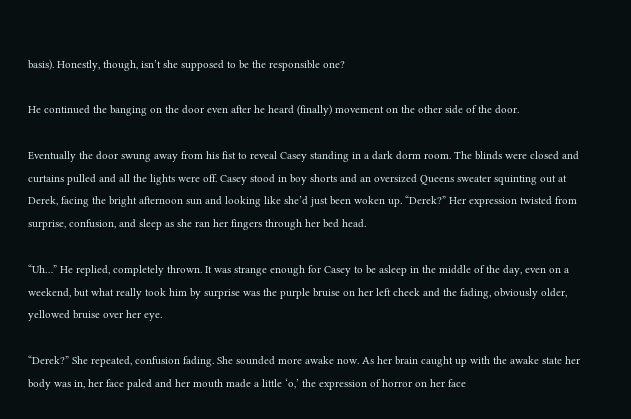basis). Honestly, though, isn’t she supposed to be the responsible one?

He continued the banging on the door even after he heard (finally) movement on the other side of the door.

Eventually the door swung away from his fist to reveal Casey standing in a dark dorm room. The blinds were closed and curtains pulled and all the lights were off. Casey stood in boy shorts and an oversized Queens sweater squinting out at Derek, facing the bright afternoon sun and looking like she’d just been woken up. “Derek?” Her expression twisted from surprise, confusion, and sleep as she ran her fingers through her bed head.

“Uh…” He replied, completely thrown. It was strange enough for Casey to be asleep in the middle of the day, even on a weekend, but what really took him by surprise was the purple bruise on her left cheek and the fading, obviously older, yellowed bruise over her eye.

“Derek?” She repeated, confusion fading. She sounded more awake now. As her brain caught up with the awake state her body was in, her face paled and her mouth made a little ‘o,’ the expression of horror on her face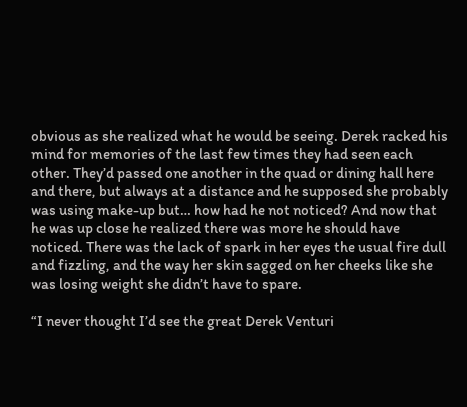obvious as she realized what he would be seeing. Derek racked his mind for memories of the last few times they had seen each other. They’d passed one another in the quad or dining hall here and there, but always at a distance and he supposed she probably was using make-up but… how had he not noticed? And now that he was up close he realized there was more he should have noticed. There was the lack of spark in her eyes the usual fire dull and fizzling, and the way her skin sagged on her cheeks like she was losing weight she didn’t have to spare.

“I never thought I’d see the great Derek Venturi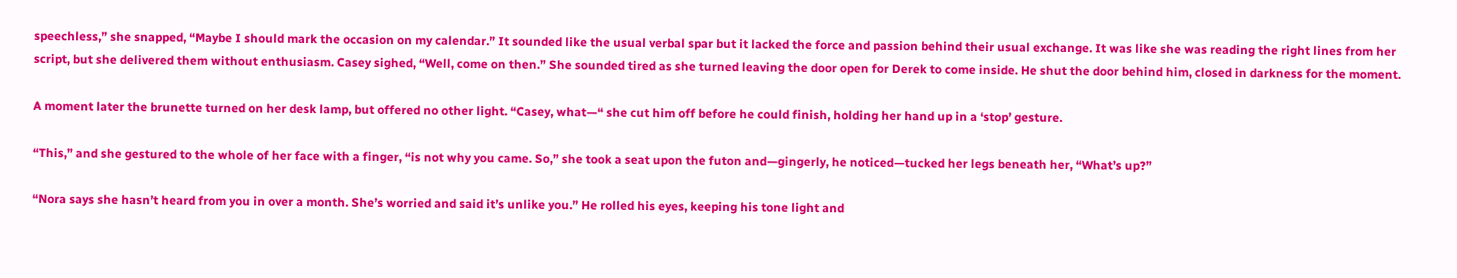speechless,” she snapped, “Maybe I should mark the occasion on my calendar.” It sounded like the usual verbal spar but it lacked the force and passion behind their usual exchange. It was like she was reading the right lines from her script, but she delivered them without enthusiasm. Casey sighed, “Well, come on then.” She sounded tired as she turned leaving the door open for Derek to come inside. He shut the door behind him, closed in darkness for the moment.

A moment later the brunette turned on her desk lamp, but offered no other light. “Casey, what—“ she cut him off before he could finish, holding her hand up in a ‘stop’ gesture.

“This,” and she gestured to the whole of her face with a finger, “is not why you came. So,” she took a seat upon the futon and—gingerly, he noticed—tucked her legs beneath her, “What’s up?”

“Nora says she hasn’t heard from you in over a month. She’s worried and said it’s unlike you.” He rolled his eyes, keeping his tone light and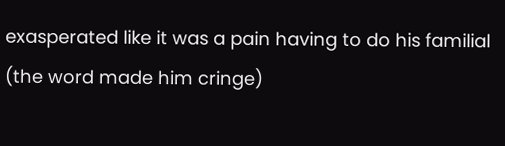exasperated like it was a pain having to do his familial (the word made him cringe)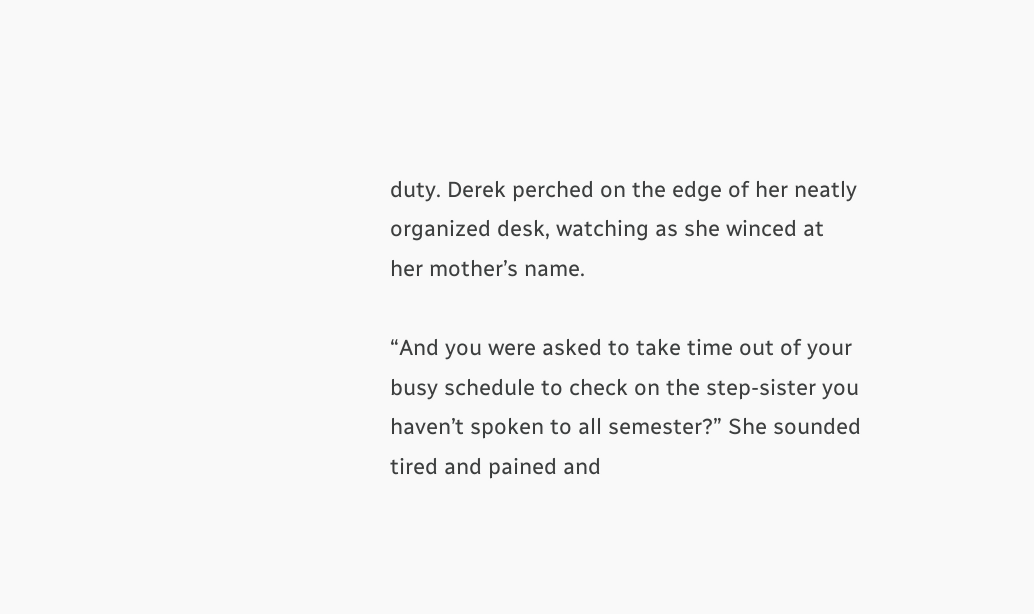duty. Derek perched on the edge of her neatly organized desk, watching as she winced at her mother’s name.

“And you were asked to take time out of your busy schedule to check on the step-sister you haven’t spoken to all semester?” She sounded tired and pained and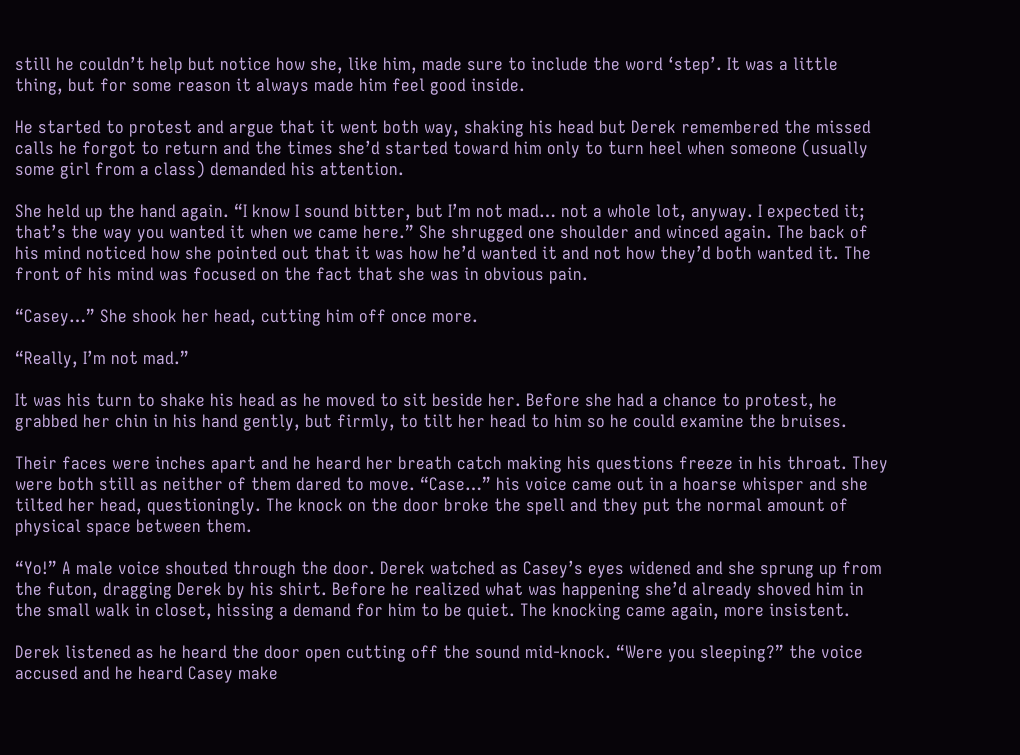still he couldn’t help but notice how she, like him, made sure to include the word ‘step’. It was a little thing, but for some reason it always made him feel good inside.

He started to protest and argue that it went both way, shaking his head but Derek remembered the missed calls he forgot to return and the times she’d started toward him only to turn heel when someone (usually some girl from a class) demanded his attention.

She held up the hand again. “I know I sound bitter, but I’m not mad… not a whole lot, anyway. I expected it; that’s the way you wanted it when we came here.” She shrugged one shoulder and winced again. The back of his mind noticed how she pointed out that it was how he’d wanted it and not how they’d both wanted it. The front of his mind was focused on the fact that she was in obvious pain.

“Casey…” She shook her head, cutting him off once more.

“Really, I’m not mad.”

It was his turn to shake his head as he moved to sit beside her. Before she had a chance to protest, he grabbed her chin in his hand gently, but firmly, to tilt her head to him so he could examine the bruises.

Their faces were inches apart and he heard her breath catch making his questions freeze in his throat. They were both still as neither of them dared to move. “Case…” his voice came out in a hoarse whisper and she tilted her head, questioningly. The knock on the door broke the spell and they put the normal amount of physical space between them.

“Yo!” A male voice shouted through the door. Derek watched as Casey’s eyes widened and she sprung up from the futon, dragging Derek by his shirt. Before he realized what was happening she’d already shoved him in the small walk in closet, hissing a demand for him to be quiet. The knocking came again, more insistent.

Derek listened as he heard the door open cutting off the sound mid-knock. “Were you sleeping?” the voice accused and he heard Casey make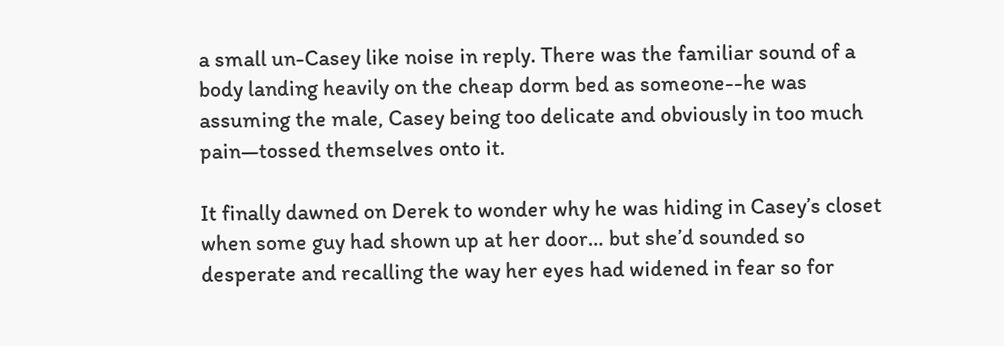a small un-Casey like noise in reply. There was the familiar sound of a body landing heavily on the cheap dorm bed as someone--he was assuming the male, Casey being too delicate and obviously in too much pain—tossed themselves onto it.

It finally dawned on Derek to wonder why he was hiding in Casey’s closet when some guy had shown up at her door… but she’d sounded so desperate and recalling the way her eyes had widened in fear so for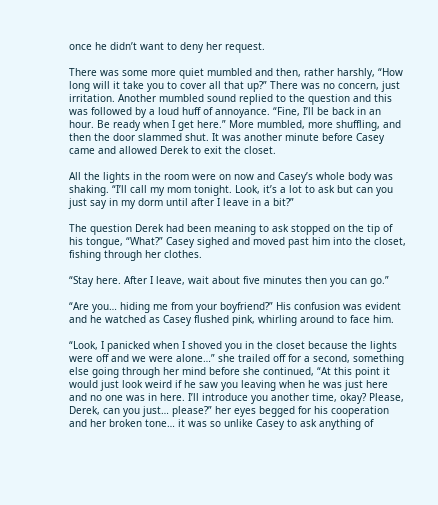once he didn’t want to deny her request.

There was some more quiet mumbled and then, rather harshly, “How long will it take you to cover all that up?” There was no concern, just irritation. Another mumbled sound replied to the question and this was followed by a loud huff of annoyance. “Fine, I’ll be back in an hour. Be ready when I get here.” More mumbled, more shuffling, and then the door slammed shut. It was another minute before Casey came and allowed Derek to exit the closet.

All the lights in the room were on now and Casey’s whole body was shaking. “I’ll call my mom tonight. Look, it’s a lot to ask but can you just say in my dorm until after I leave in a bit?”

The question Derek had been meaning to ask stopped on the tip of his tongue, “What?” Casey sighed and moved past him into the closet, fishing through her clothes.

“Stay here. After I leave, wait about five minutes then you can go.”

“Are you… hiding me from your boyfriend?” His confusion was evident and he watched as Casey flushed pink, whirling around to face him.

“Look, I panicked when I shoved you in the closet because the lights were off and we were alone…” she trailed off for a second, something else going through her mind before she continued, “At this point it would just look weird if he saw you leaving when he was just here and no one was in here. I’ll introduce you another time, okay? Please, Derek, can you just… please?” her eyes begged for his cooperation and her broken tone… it was so unlike Casey to ask anything of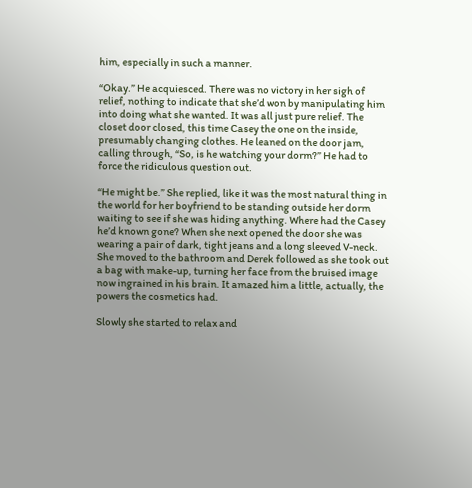him, especially in such a manner.

“Okay.” He acquiesced. There was no victory in her sigh of relief, nothing to indicate that she’d won by manipulating him into doing what she wanted. It was all just pure relief. The closet door closed, this time Casey the one on the inside, presumably changing clothes. He leaned on the door jam, calling through, “So, is he watching your dorm?” He had to force the ridiculous question out.

“He might be.” She replied, like it was the most natural thing in the world for her boyfriend to be standing outside her dorm waiting to see if she was hiding anything. Where had the Casey he’d known gone? When she next opened the door she was wearing a pair of dark, tight jeans and a long sleeved V-neck. She moved to the bathroom and Derek followed as she took out a bag with make-up, turning her face from the bruised image now ingrained in his brain. It amazed him a little, actually, the powers the cosmetics had.

Slowly she started to relax and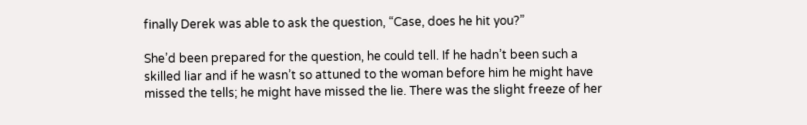finally Derek was able to ask the question, “Case, does he hit you?”

She’d been prepared for the question, he could tell. If he hadn’t been such a skilled liar and if he wasn’t so attuned to the woman before him he might have missed the tells; he might have missed the lie. There was the slight freeze of her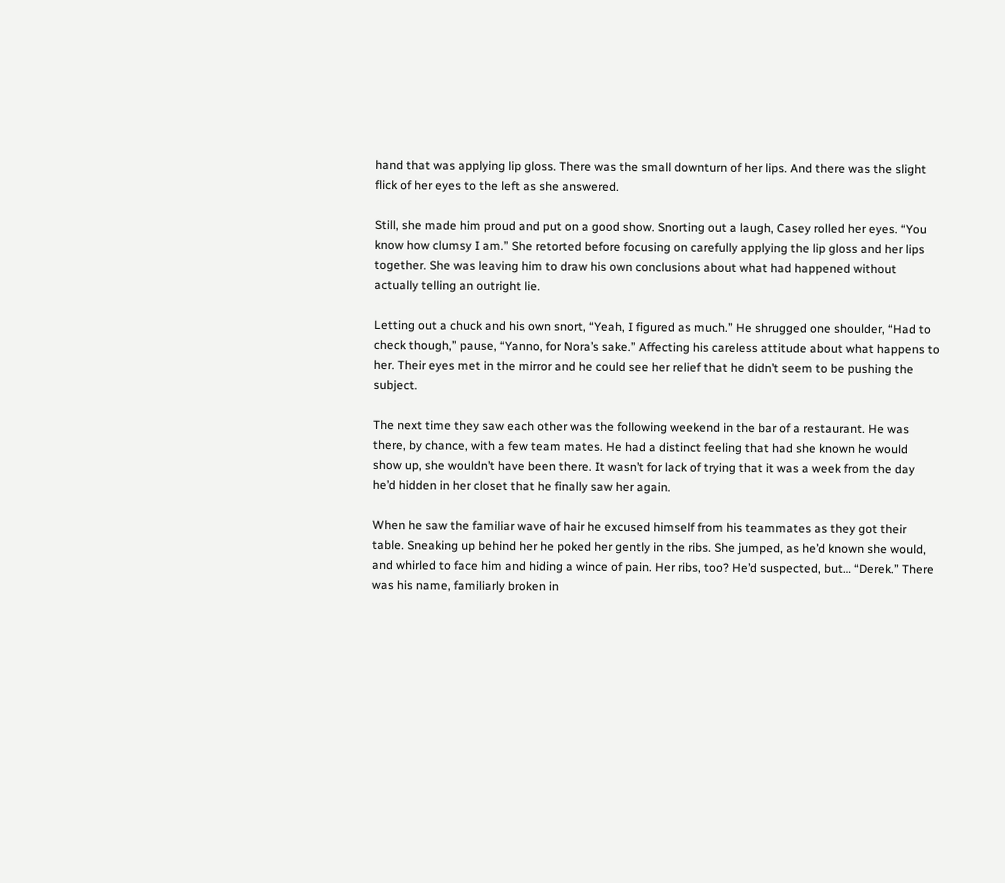hand that was applying lip gloss. There was the small downturn of her lips. And there was the slight flick of her eyes to the left as she answered.

Still, she made him proud and put on a good show. Snorting out a laugh, Casey rolled her eyes. “You know how clumsy I am.” She retorted before focusing on carefully applying the lip gloss and her lips together. She was leaving him to draw his own conclusions about what had happened without actually telling an outright lie.

Letting out a chuck and his own snort, “Yeah, I figured as much.” He shrugged one shoulder, “Had to check though,” pause, “Yanno, for Nora’s sake.” Affecting his careless attitude about what happens to her. Their eyes met in the mirror and he could see her relief that he didn’t seem to be pushing the subject.

The next time they saw each other was the following weekend in the bar of a restaurant. He was there, by chance, with a few team mates. He had a distinct feeling that had she known he would show up, she wouldn’t have been there. It wasn’t for lack of trying that it was a week from the day he’d hidden in her closet that he finally saw her again.

When he saw the familiar wave of hair he excused himself from his teammates as they got their table. Sneaking up behind her he poked her gently in the ribs. She jumped, as he’d known she would, and whirled to face him and hiding a wince of pain. Her ribs, too? He’d suspected, but… “Derek.” There was his name, familiarly broken in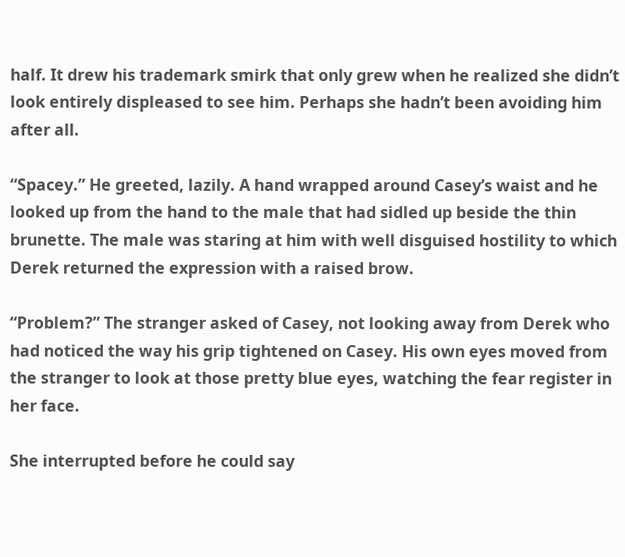half. It drew his trademark smirk that only grew when he realized she didn’t look entirely displeased to see him. Perhaps she hadn’t been avoiding him after all.

“Spacey.” He greeted, lazily. A hand wrapped around Casey’s waist and he looked up from the hand to the male that had sidled up beside the thin brunette. The male was staring at him with well disguised hostility to which Derek returned the expression with a raised brow.

“Problem?” The stranger asked of Casey, not looking away from Derek who had noticed the way his grip tightened on Casey. His own eyes moved from the stranger to look at those pretty blue eyes, watching the fear register in her face.

She interrupted before he could say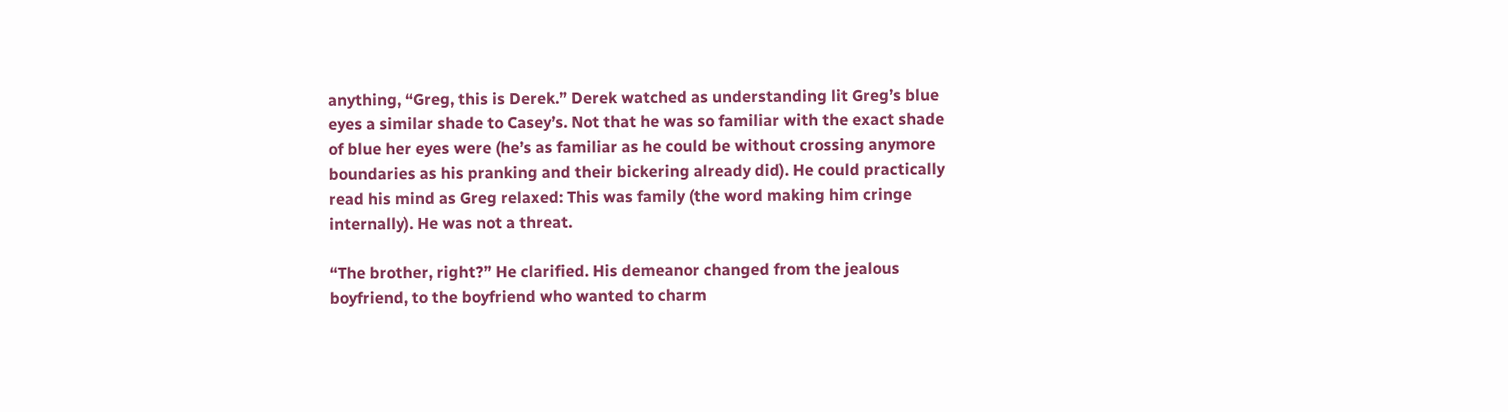anything, “Greg, this is Derek.” Derek watched as understanding lit Greg’s blue eyes a similar shade to Casey’s. Not that he was so familiar with the exact shade of blue her eyes were (he’s as familiar as he could be without crossing anymore boundaries as his pranking and their bickering already did). He could practically read his mind as Greg relaxed: This was family (the word making him cringe internally). He was not a threat.

“The brother, right?” He clarified. His demeanor changed from the jealous boyfriend, to the boyfriend who wanted to charm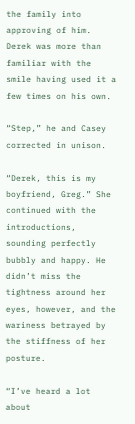the family into approving of him. Derek was more than familiar with the smile having used it a few times on his own.

“Step,” he and Casey corrected in unison.

“Derek, this is my boyfriend, Greg.” She continued with the introductions, sounding perfectly bubbly and happy. He didn’t miss the tightness around her eyes, however, and the wariness betrayed by the stiffness of her posture.

“I’ve heard a lot about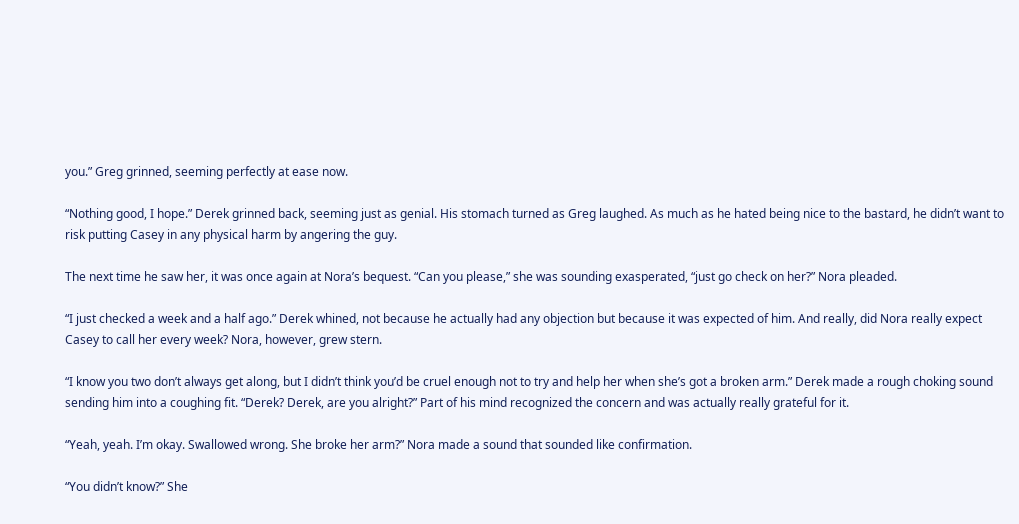you.” Greg grinned, seeming perfectly at ease now.

“Nothing good, I hope.” Derek grinned back, seeming just as genial. His stomach turned as Greg laughed. As much as he hated being nice to the bastard, he didn’t want to risk putting Casey in any physical harm by angering the guy.

The next time he saw her, it was once again at Nora’s bequest. “Can you please,” she was sounding exasperated, “just go check on her?” Nora pleaded.

“I just checked a week and a half ago.” Derek whined, not because he actually had any objection but because it was expected of him. And really, did Nora really expect Casey to call her every week? Nora, however, grew stern.

“I know you two don’t always get along, but I didn’t think you’d be cruel enough not to try and help her when she’s got a broken arm.” Derek made a rough choking sound sending him into a coughing fit. “Derek? Derek, are you alright?” Part of his mind recognized the concern and was actually really grateful for it.

“Yeah, yeah. I’m okay. Swallowed wrong. She broke her arm?” Nora made a sound that sounded like confirmation.

“You didn’t know?” She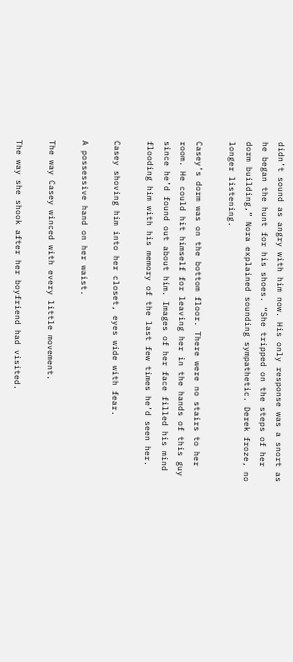didn’t sound as angry with him now. His only response was a snort as he began the hunt for his shoes. “She tripped on the steps of her dorm building,” Nora explained sounding sympathetic. Derek froze, no longer listening.

Casey’s dorm was on the bottom floor. There were no stairs to her room. He could hit himself for leaving her in the hands of this guy since he’d found out about him. Images of her face filled his mind flooding him with his memory of the last few times he’d seen her.

Casey shoving him into her closet, eyes wide with fear.

A possessive hand on her waist.

The way Casey winced with every little movement.

The way she shook after her boyfriend had visited.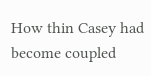How thin Casey had become coupled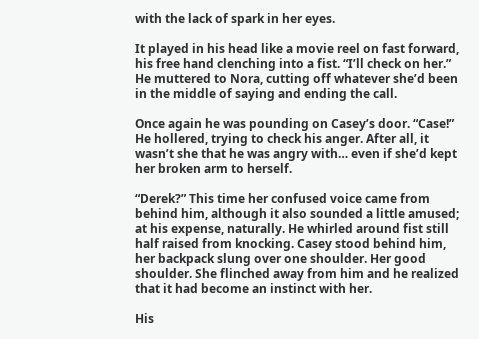with the lack of spark in her eyes.

It played in his head like a movie reel on fast forward, his free hand clenching into a fist. “I’ll check on her.” He muttered to Nora, cutting off whatever she’d been in the middle of saying and ending the call.

Once again he was pounding on Casey’s door. “Case!” He hollered, trying to check his anger. After all, it wasn’t she that he was angry with… even if she’d kept her broken arm to herself.

“Derek?” This time her confused voice came from behind him, although it also sounded a little amused; at his expense, naturally. He whirled around fist still half raised from knocking. Casey stood behind him, her backpack slung over one shoulder. Her good shoulder. She flinched away from him and he realized that it had become an instinct with her.

His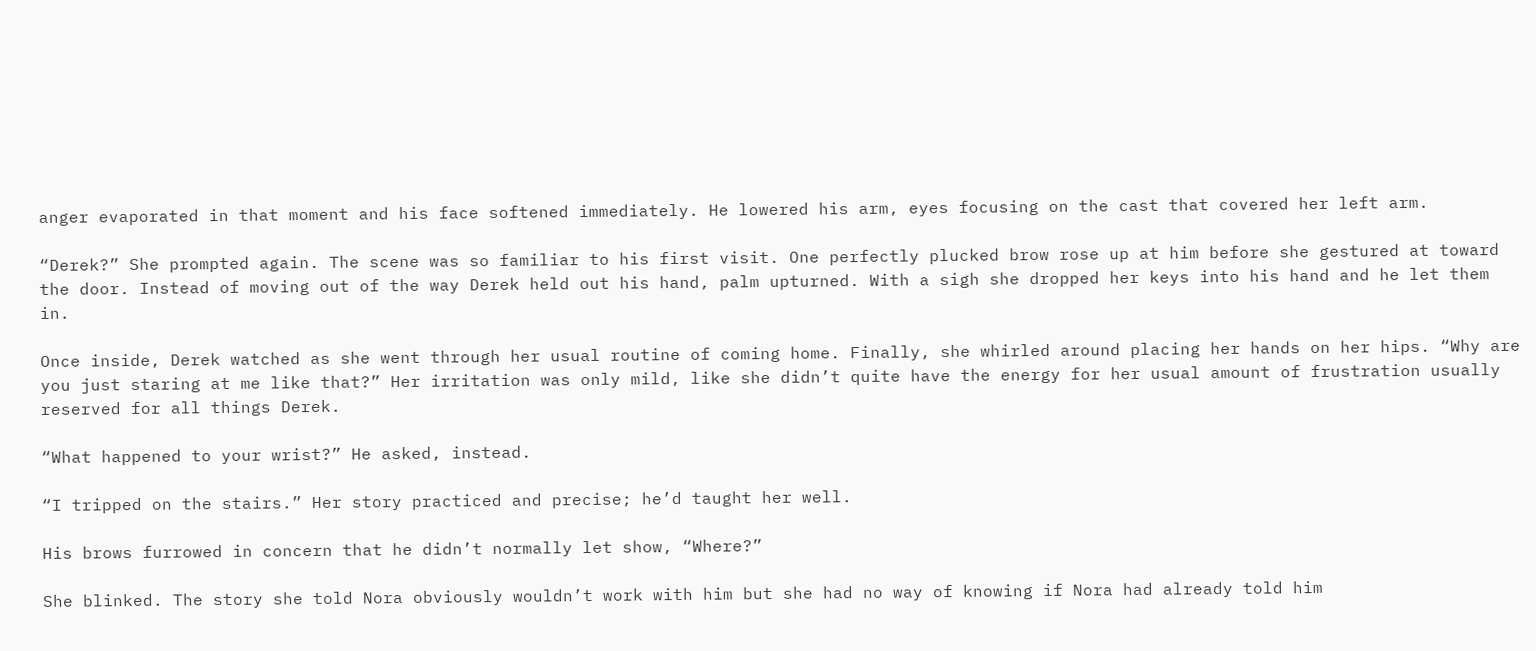anger evaporated in that moment and his face softened immediately. He lowered his arm, eyes focusing on the cast that covered her left arm.

“Derek?” She prompted again. The scene was so familiar to his first visit. One perfectly plucked brow rose up at him before she gestured at toward the door. Instead of moving out of the way Derek held out his hand, palm upturned. With a sigh she dropped her keys into his hand and he let them in.

Once inside, Derek watched as she went through her usual routine of coming home. Finally, she whirled around placing her hands on her hips. “Why are you just staring at me like that?” Her irritation was only mild, like she didn’t quite have the energy for her usual amount of frustration usually reserved for all things Derek.

“What happened to your wrist?” He asked, instead.

“I tripped on the stairs.” Her story practiced and precise; he’d taught her well.

His brows furrowed in concern that he didn’t normally let show, “Where?”

She blinked. The story she told Nora obviously wouldn’t work with him but she had no way of knowing if Nora had already told him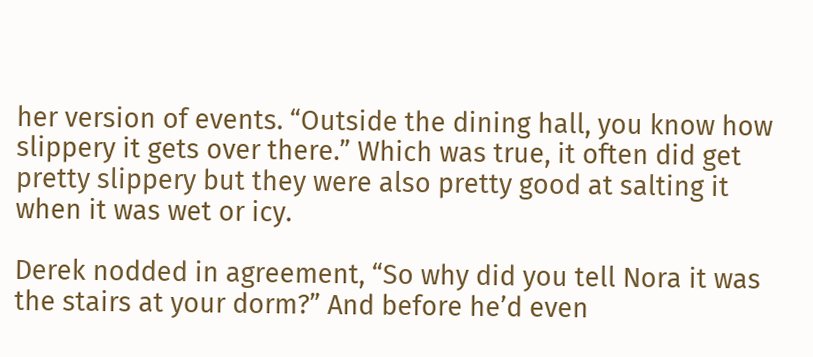her version of events. “Outside the dining hall, you know how slippery it gets over there.” Which was true, it often did get pretty slippery but they were also pretty good at salting it when it was wet or icy.

Derek nodded in agreement, “So why did you tell Nora it was the stairs at your dorm?” And before he’d even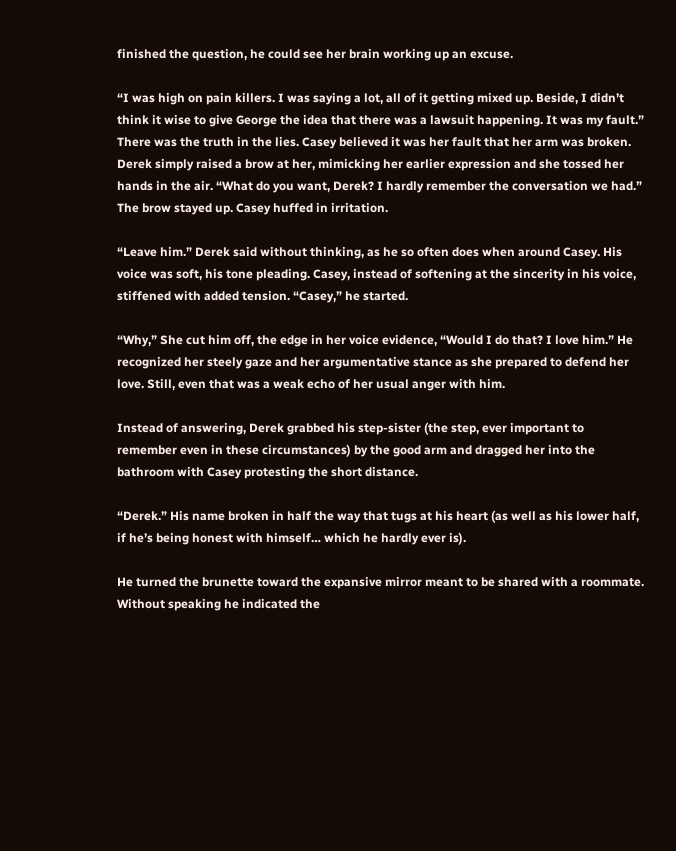finished the question, he could see her brain working up an excuse.

“I was high on pain killers. I was saying a lot, all of it getting mixed up. Beside, I didn’t think it wise to give George the idea that there was a lawsuit happening. It was my fault.” There was the truth in the lies. Casey believed it was her fault that her arm was broken. Derek simply raised a brow at her, mimicking her earlier expression and she tossed her hands in the air. “What do you want, Derek? I hardly remember the conversation we had.” The brow stayed up. Casey huffed in irritation.

“Leave him.” Derek said without thinking, as he so often does when around Casey. His voice was soft, his tone pleading. Casey, instead of softening at the sincerity in his voice, stiffened with added tension. “Casey,” he started.

“Why,” She cut him off, the edge in her voice evidence, “Would I do that? I love him.” He recognized her steely gaze and her argumentative stance as she prepared to defend her love. Still, even that was a weak echo of her usual anger with him.

Instead of answering, Derek grabbed his step-sister (the step, ever important to remember even in these circumstances) by the good arm and dragged her into the bathroom with Casey protesting the short distance.

“Derek.” His name broken in half the way that tugs at his heart (as well as his lower half, if he’s being honest with himself… which he hardly ever is).

He turned the brunette toward the expansive mirror meant to be shared with a roommate. Without speaking he indicated the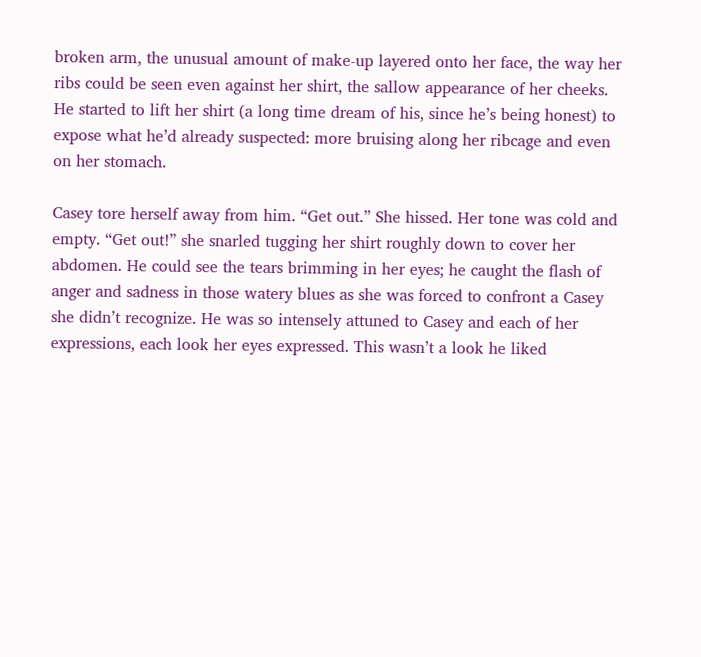broken arm, the unusual amount of make-up layered onto her face, the way her ribs could be seen even against her shirt, the sallow appearance of her cheeks. He started to lift her shirt (a long time dream of his, since he’s being honest) to expose what he’d already suspected: more bruising along her ribcage and even on her stomach.

Casey tore herself away from him. “Get out.” She hissed. Her tone was cold and empty. “Get out!” she snarled tugging her shirt roughly down to cover her abdomen. He could see the tears brimming in her eyes; he caught the flash of anger and sadness in those watery blues as she was forced to confront a Casey she didn’t recognize. He was so intensely attuned to Casey and each of her expressions, each look her eyes expressed. This wasn’t a look he liked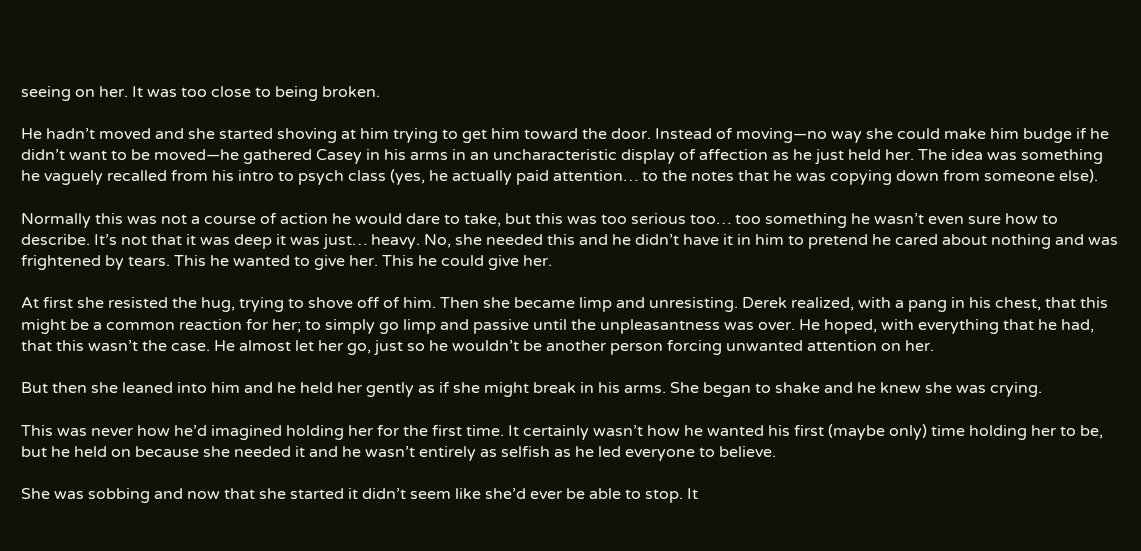seeing on her. It was too close to being broken.

He hadn’t moved and she started shoving at him trying to get him toward the door. Instead of moving—no way she could make him budge if he didn’t want to be moved—he gathered Casey in his arms in an uncharacteristic display of affection as he just held her. The idea was something he vaguely recalled from his intro to psych class (yes, he actually paid attention… to the notes that he was copying down from someone else).

Normally this was not a course of action he would dare to take, but this was too serious too… too something he wasn’t even sure how to describe. It’s not that it was deep it was just… heavy. No, she needed this and he didn’t have it in him to pretend he cared about nothing and was frightened by tears. This he wanted to give her. This he could give her.

At first she resisted the hug, trying to shove off of him. Then she became limp and unresisting. Derek realized, with a pang in his chest, that this might be a common reaction for her; to simply go limp and passive until the unpleasantness was over. He hoped, with everything that he had, that this wasn’t the case. He almost let her go, just so he wouldn’t be another person forcing unwanted attention on her.

But then she leaned into him and he held her gently as if she might break in his arms. She began to shake and he knew she was crying.

This was never how he’d imagined holding her for the first time. It certainly wasn’t how he wanted his first (maybe only) time holding her to be, but he held on because she needed it and he wasn’t entirely as selfish as he led everyone to believe.

She was sobbing and now that she started it didn’t seem like she’d ever be able to stop. It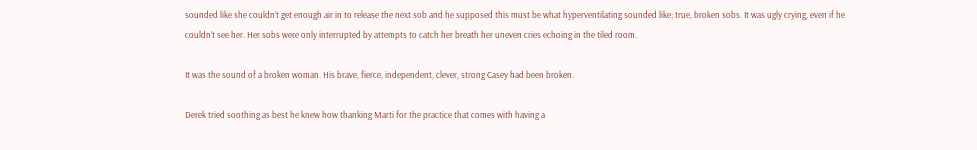sounded like she couldn’t get enough air in to release the next sob and he supposed this must be what hyperventilating sounded like; true, broken sobs. It was ugly crying, even if he couldn’t see her. Her sobs were only interrupted by attempts to catch her breath her uneven cries echoing in the tiled room.

It was the sound of a broken woman. His brave, fierce, independent, clever, strong Casey had been broken.

Derek tried soothing as best he knew how thanking Marti for the practice that comes with having a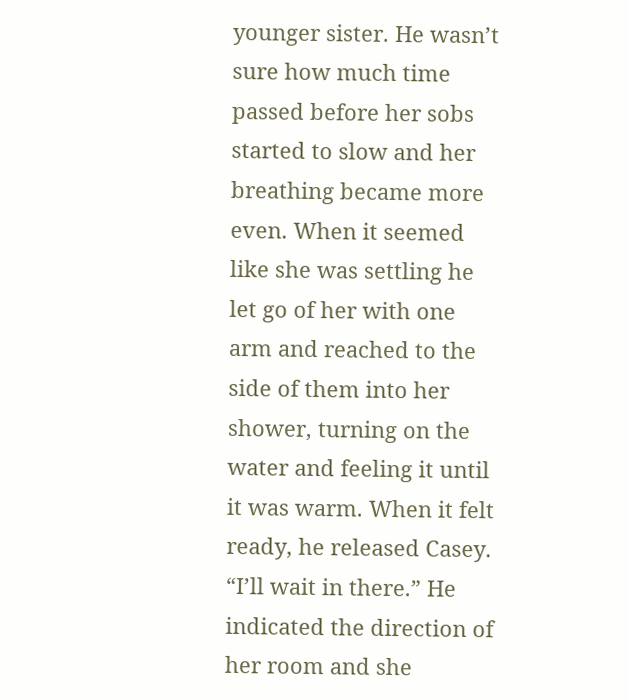younger sister. He wasn’t sure how much time passed before her sobs started to slow and her breathing became more even. When it seemed like she was settling he let go of her with one arm and reached to the side of them into her shower, turning on the water and feeling it until it was warm. When it felt ready, he released Casey. “I’ll wait in there.” He indicated the direction of her room and she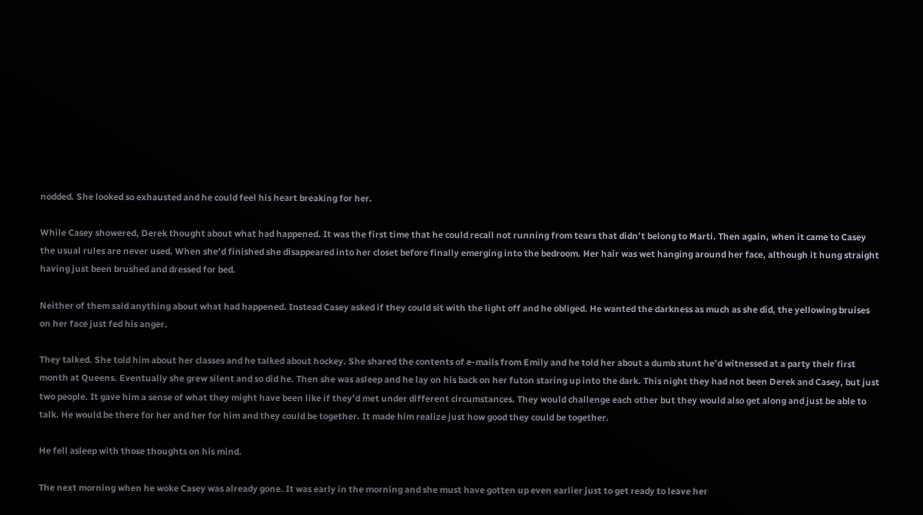nodded. She looked so exhausted and he could feel his heart breaking for her.

While Casey showered, Derek thought about what had happened. It was the first time that he could recall not running from tears that didn’t belong to Marti. Then again, when it came to Casey the usual rules are never used. When she’d finished she disappeared into her closet before finally emerging into the bedroom. Her hair was wet hanging around her face, although it hung straight having just been brushed and dressed for bed.

Neither of them said anything about what had happened. Instead Casey asked if they could sit with the light off and he obliged. He wanted the darkness as much as she did, the yellowing bruises on her face just fed his anger.

They talked. She told him about her classes and he talked about hockey. She shared the contents of e-mails from Emily and he told her about a dumb stunt he’d witnessed at a party their first month at Queens. Eventually she grew silent and so did he. Then she was asleep and he lay on his back on her futon staring up into the dark. This night they had not been Derek and Casey, but just two people. It gave him a sense of what they might have been like if they’d met under different circumstances. They would challenge each other but they would also get along and just be able to talk. He would be there for her and her for him and they could be together. It made him realize just how good they could be together.

He fell asleep with those thoughts on his mind.

The next morning when he woke Casey was already gone. It was early in the morning and she must have gotten up even earlier just to get ready to leave her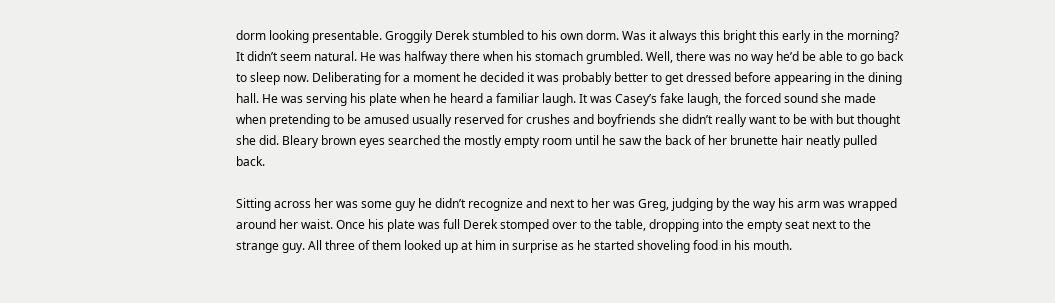dorm looking presentable. Groggily Derek stumbled to his own dorm. Was it always this bright this early in the morning? It didn’t seem natural. He was halfway there when his stomach grumbled. Well, there was no way he’d be able to go back to sleep now. Deliberating for a moment he decided it was probably better to get dressed before appearing in the dining hall. He was serving his plate when he heard a familiar laugh. It was Casey’s fake laugh, the forced sound she made when pretending to be amused usually reserved for crushes and boyfriends she didn’t really want to be with but thought she did. Bleary brown eyes searched the mostly empty room until he saw the back of her brunette hair neatly pulled back.

Sitting across her was some guy he didn’t recognize and next to her was Greg, judging by the way his arm was wrapped around her waist. Once his plate was full Derek stomped over to the table, dropping into the empty seat next to the strange guy. All three of them looked up at him in surprise as he started shoveling food in his mouth.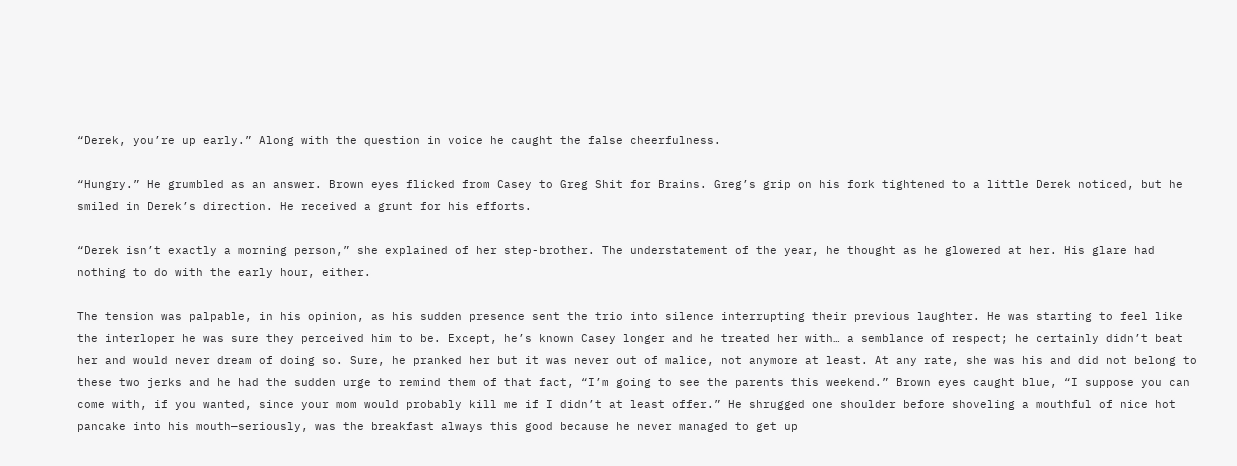“Derek, you’re up early.” Along with the question in voice he caught the false cheerfulness.

“Hungry.” He grumbled as an answer. Brown eyes flicked from Casey to Greg Shit for Brains. Greg’s grip on his fork tightened to a little Derek noticed, but he smiled in Derek’s direction. He received a grunt for his efforts.

“Derek isn’t exactly a morning person,” she explained of her step-brother. The understatement of the year, he thought as he glowered at her. His glare had nothing to do with the early hour, either.

The tension was palpable, in his opinion, as his sudden presence sent the trio into silence interrupting their previous laughter. He was starting to feel like the interloper he was sure they perceived him to be. Except, he’s known Casey longer and he treated her with… a semblance of respect; he certainly didn’t beat her and would never dream of doing so. Sure, he pranked her but it was never out of malice, not anymore at least. At any rate, she was his and did not belong to these two jerks and he had the sudden urge to remind them of that fact, “I’m going to see the parents this weekend.” Brown eyes caught blue, “I suppose you can come with, if you wanted, since your mom would probably kill me if I didn’t at least offer.” He shrugged one shoulder before shoveling a mouthful of nice hot pancake into his mouth—seriously, was the breakfast always this good because he never managed to get up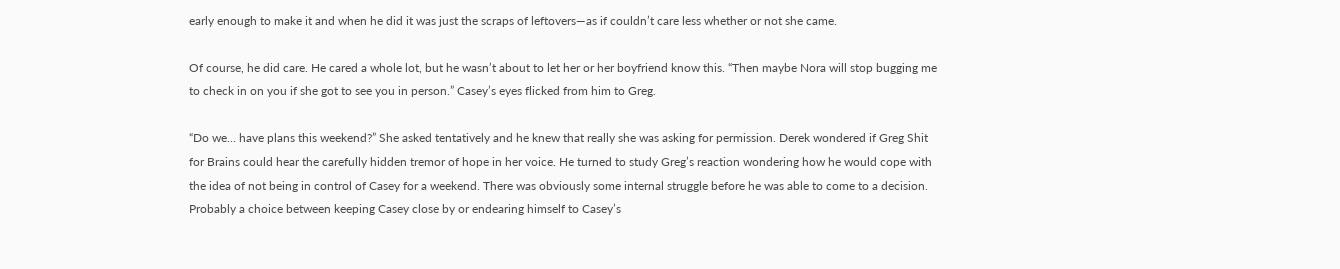early enough to make it and when he did it was just the scraps of leftovers—as if couldn’t care less whether or not she came.

Of course, he did care. He cared a whole lot, but he wasn’t about to let her or her boyfriend know this. “Then maybe Nora will stop bugging me to check in on you if she got to see you in person.” Casey’s eyes flicked from him to Greg.

“Do we… have plans this weekend?” She asked tentatively and he knew that really she was asking for permission. Derek wondered if Greg Shit for Brains could hear the carefully hidden tremor of hope in her voice. He turned to study Greg’s reaction wondering how he would cope with the idea of not being in control of Casey for a weekend. There was obviously some internal struggle before he was able to come to a decision. Probably a choice between keeping Casey close by or endearing himself to Casey’s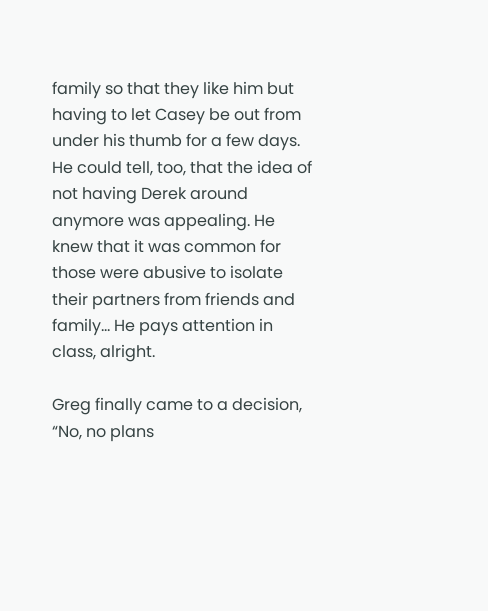family so that they like him but having to let Casey be out from under his thumb for a few days. He could tell, too, that the idea of not having Derek around anymore was appealing. He knew that it was common for those were abusive to isolate their partners from friends and family… He pays attention in class, alright.

Greg finally came to a decision, “No, no plans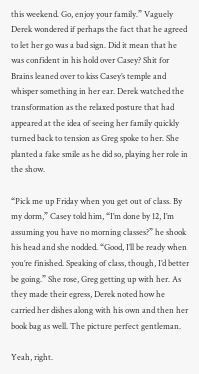this weekend. Go, enjoy your family.” Vaguely Derek wondered if perhaps the fact that he agreed to let her go was a bad sign. Did it mean that he was confident in his hold over Casey? Shit for Brains leaned over to kiss Casey’s temple and whisper something in her ear. Derek watched the transformation as the relaxed posture that had appeared at the idea of seeing her family quickly turned back to tension as Greg spoke to her. She planted a fake smile as he did so, playing her role in the show.

“Pick me up Friday when you get out of class. By my dorm,” Casey told him, “I’m done by 12, I’m assuming you have no morning classes?” he shook his head and she nodded. “Good, I’ll be ready when you’re finished. Speaking of class, though, I’d better be going.” She rose, Greg getting up with her. As they made their egress, Derek noted how he carried her dishes along with his own and then her book bag as well. The picture perfect gentleman.

Yeah, right.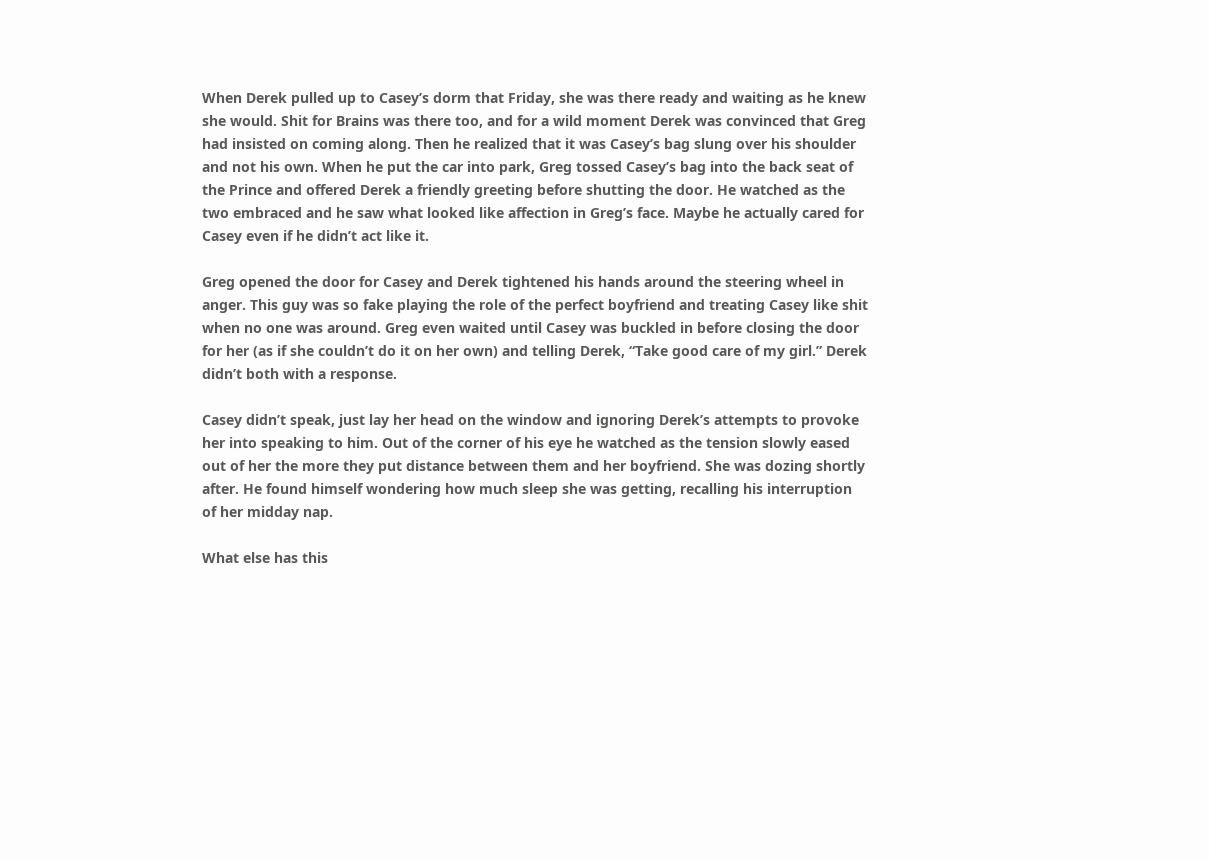When Derek pulled up to Casey’s dorm that Friday, she was there ready and waiting as he knew she would. Shit for Brains was there too, and for a wild moment Derek was convinced that Greg had insisted on coming along. Then he realized that it was Casey’s bag slung over his shoulder and not his own. When he put the car into park, Greg tossed Casey’s bag into the back seat of the Prince and offered Derek a friendly greeting before shutting the door. He watched as the two embraced and he saw what looked like affection in Greg’s face. Maybe he actually cared for Casey even if he didn’t act like it.

Greg opened the door for Casey and Derek tightened his hands around the steering wheel in anger. This guy was so fake playing the role of the perfect boyfriend and treating Casey like shit when no one was around. Greg even waited until Casey was buckled in before closing the door for her (as if she couldn’t do it on her own) and telling Derek, “Take good care of my girl.” Derek didn’t both with a response.

Casey didn’t speak, just lay her head on the window and ignoring Derek’s attempts to provoke her into speaking to him. Out of the corner of his eye he watched as the tension slowly eased out of her the more they put distance between them and her boyfriend. She was dozing shortly after. He found himself wondering how much sleep she was getting, recalling his interruption of her midday nap.

What else has this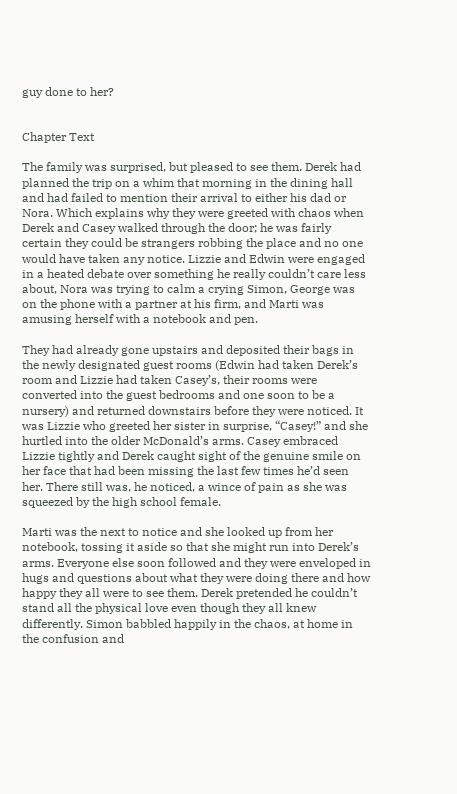guy done to her?


Chapter Text

The family was surprised, but pleased to see them. Derek had planned the trip on a whim that morning in the dining hall and had failed to mention their arrival to either his dad or Nora. Which explains why they were greeted with chaos when Derek and Casey walked through the door; he was fairly certain they could be strangers robbing the place and no one would have taken any notice. Lizzie and Edwin were engaged in a heated debate over something he really couldn’t care less about, Nora was trying to calm a crying Simon, George was on the phone with a partner at his firm, and Marti was amusing herself with a notebook and pen.

They had already gone upstairs and deposited their bags in the newly designated guest rooms (Edwin had taken Derek’s room and Lizzie had taken Casey’s, their rooms were converted into the guest bedrooms and one soon to be a nursery) and returned downstairs before they were noticed. It was Lizzie who greeted her sister in surprise, “Casey!” and she hurtled into the older McDonald’s arms. Casey embraced Lizzie tightly and Derek caught sight of the genuine smile on her face that had been missing the last few times he’d seen her. There still was, he noticed, a wince of pain as she was squeezed by the high school female.

Marti was the next to notice and she looked up from her notebook, tossing it aside so that she might run into Derek’s arms. Everyone else soon followed and they were enveloped in hugs and questions about what they were doing there and how happy they all were to see them. Derek pretended he couldn’t stand all the physical love even though they all knew differently. Simon babbled happily in the chaos, at home in the confusion and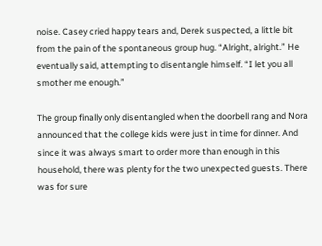noise. Casey cried happy tears and, Derek suspected, a little bit from the pain of the spontaneous group hug. “Alright, alright.” He eventually said, attempting to disentangle himself. “I let you all smother me enough.”

The group finally only disentangled when the doorbell rang and Nora announced that the college kids were just in time for dinner. And since it was always smart to order more than enough in this household, there was plenty for the two unexpected guests. There was for sure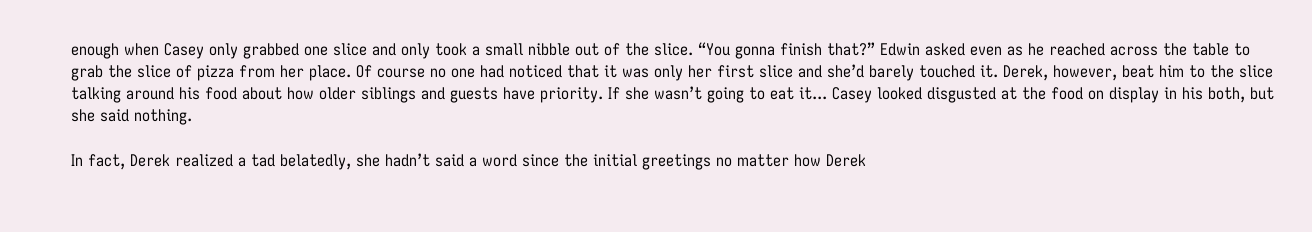enough when Casey only grabbed one slice and only took a small nibble out of the slice. “You gonna finish that?” Edwin asked even as he reached across the table to grab the slice of pizza from her place. Of course no one had noticed that it was only her first slice and she’d barely touched it. Derek, however, beat him to the slice talking around his food about how older siblings and guests have priority. If she wasn’t going to eat it... Casey looked disgusted at the food on display in his both, but she said nothing.

In fact, Derek realized a tad belatedly, she hadn’t said a word since the initial greetings no matter how Derek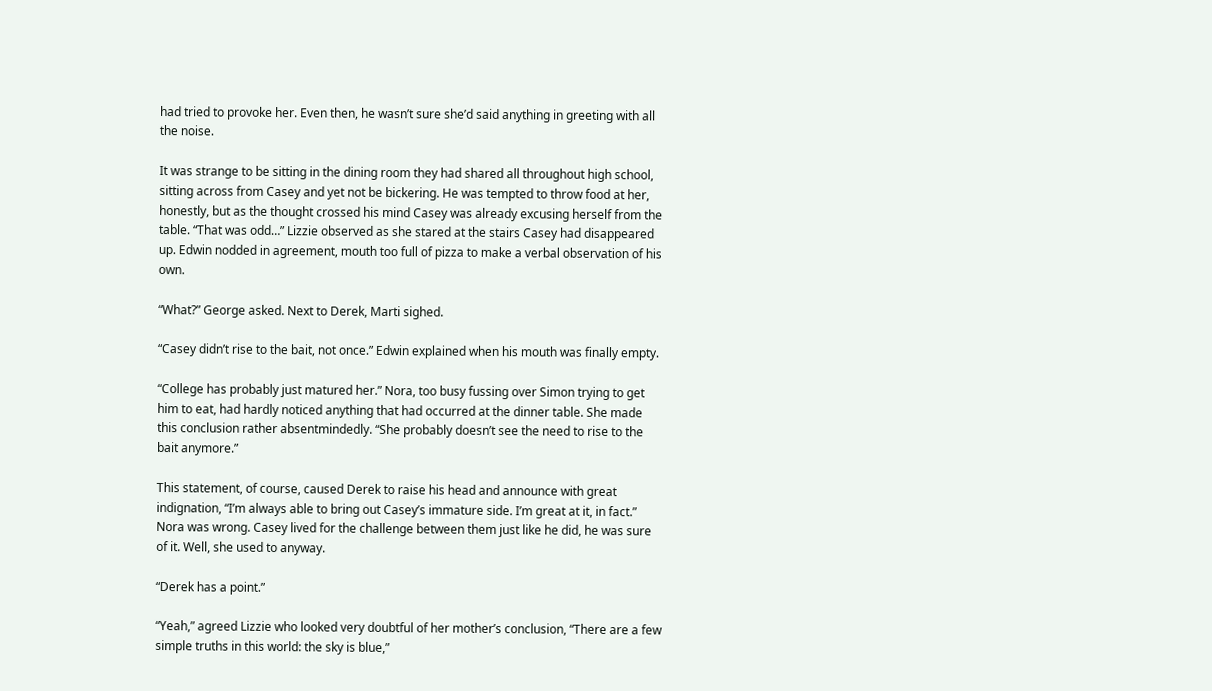had tried to provoke her. Even then, he wasn’t sure she’d said anything in greeting with all the noise.

It was strange to be sitting in the dining room they had shared all throughout high school, sitting across from Casey and yet not be bickering. He was tempted to throw food at her, honestly, but as the thought crossed his mind Casey was already excusing herself from the table. “That was odd…” Lizzie observed as she stared at the stairs Casey had disappeared up. Edwin nodded in agreement, mouth too full of pizza to make a verbal observation of his own.

“What?” George asked. Next to Derek, Marti sighed.

“Casey didn’t rise to the bait, not once.” Edwin explained when his mouth was finally empty.

“College has probably just matured her.” Nora, too busy fussing over Simon trying to get him to eat, had hardly noticed anything that had occurred at the dinner table. She made this conclusion rather absentmindedly. “She probably doesn’t see the need to rise to the bait anymore.”

This statement, of course, caused Derek to raise his head and announce with great indignation, “I’m always able to bring out Casey’s immature side. I’m great at it, in fact.” Nora was wrong. Casey lived for the challenge between them just like he did, he was sure of it. Well, she used to anyway.

“Derek has a point.”

“Yeah,” agreed Lizzie who looked very doubtful of her mother’s conclusion, “There are a few simple truths in this world: the sky is blue,”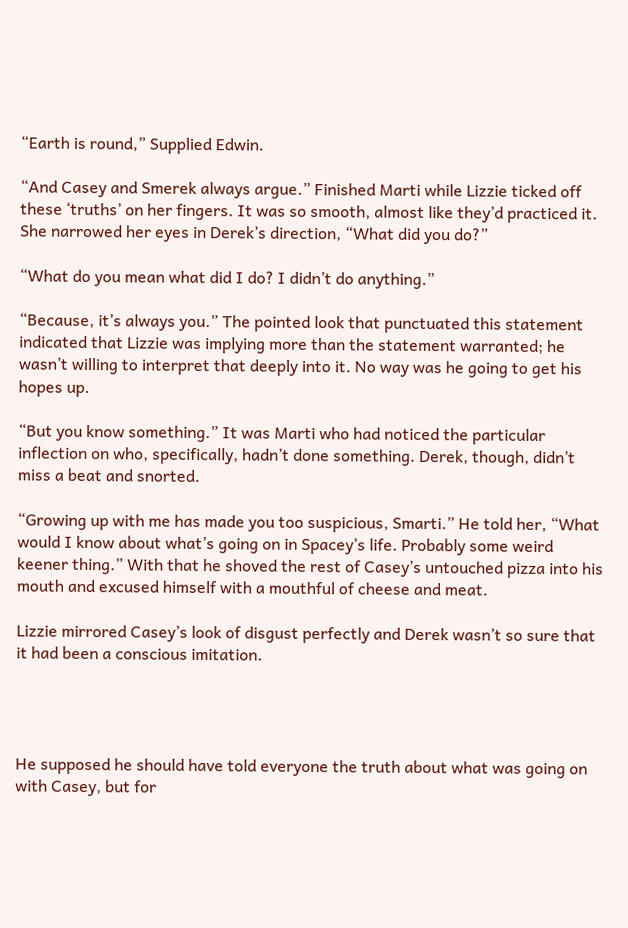“Earth is round,” Supplied Edwin.

“And Casey and Smerek always argue.” Finished Marti while Lizzie ticked off these ‘truths’ on her fingers. It was so smooth, almost like they’d practiced it. She narrowed her eyes in Derek’s direction, “What did you do?”

“What do you mean what did I do? I didn’t do anything.”

“Because, it’s always you.” The pointed look that punctuated this statement indicated that Lizzie was implying more than the statement warranted; he wasn’t willing to interpret that deeply into it. No way was he going to get his hopes up.

“But you know something.” It was Marti who had noticed the particular inflection on who, specifically, hadn’t done something. Derek, though, didn’t miss a beat and snorted.

“Growing up with me has made you too suspicious, Smarti.” He told her, “What would I know about what’s going on in Spacey’s life. Probably some weird keener thing.” With that he shoved the rest of Casey’s untouched pizza into his mouth and excused himself with a mouthful of cheese and meat.

Lizzie mirrored Casey’s look of disgust perfectly and Derek wasn’t so sure that it had been a conscious imitation.




He supposed he should have told everyone the truth about what was going on with Casey, but for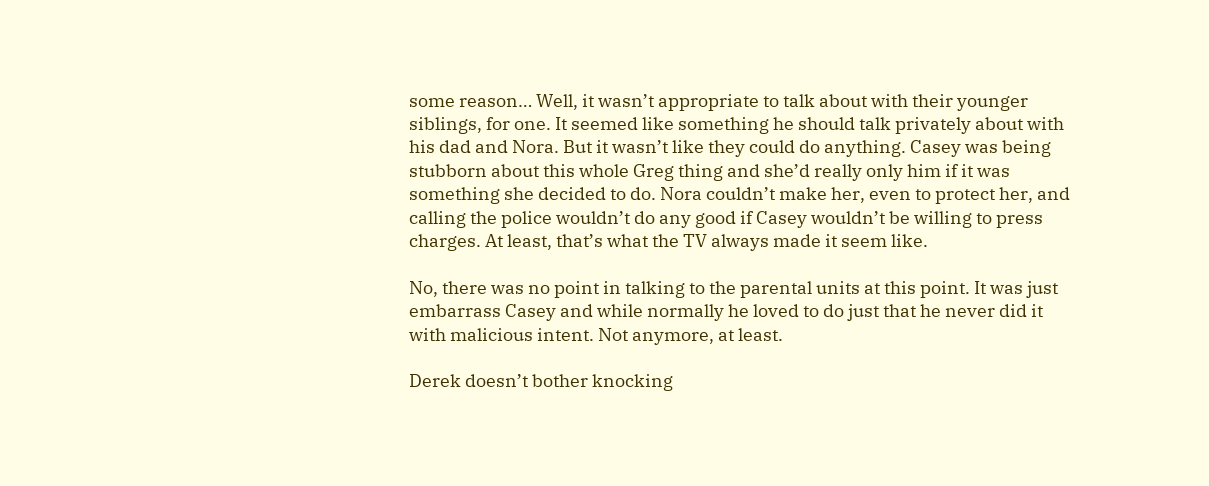some reason… Well, it wasn’t appropriate to talk about with their younger siblings, for one. It seemed like something he should talk privately about with his dad and Nora. But it wasn’t like they could do anything. Casey was being stubborn about this whole Greg thing and she’d really only him if it was something she decided to do. Nora couldn’t make her, even to protect her, and calling the police wouldn’t do any good if Casey wouldn’t be willing to press charges. At least, that’s what the TV always made it seem like.

No, there was no point in talking to the parental units at this point. It was just embarrass Casey and while normally he loved to do just that he never did it with malicious intent. Not anymore, at least.

Derek doesn’t bother knocking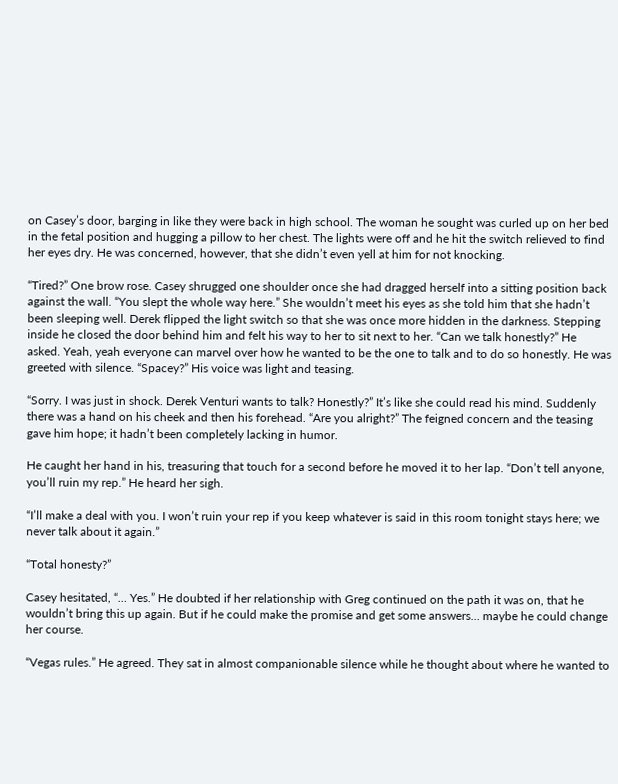on Casey’s door, barging in like they were back in high school. The woman he sought was curled up on her bed in the fetal position and hugging a pillow to her chest. The lights were off and he hit the switch relieved to find her eyes dry. He was concerned, however, that she didn’t even yell at him for not knocking.

“Tired?” One brow rose. Casey shrugged one shoulder once she had dragged herself into a sitting position back against the wall. “You slept the whole way here.” She wouldn’t meet his eyes as she told him that she hadn’t been sleeping well. Derek flipped the light switch so that she was once more hidden in the darkness. Stepping inside he closed the door behind him and felt his way to her to sit next to her. “Can we talk honestly?” He asked. Yeah, yeah everyone can marvel over how he wanted to be the one to talk and to do so honestly. He was greeted with silence. “Spacey?” His voice was light and teasing.

“Sorry. I was just in shock. Derek Venturi wants to talk? Honestly?” It’s like she could read his mind. Suddenly there was a hand on his cheek and then his forehead. “Are you alright?” The feigned concern and the teasing gave him hope; it hadn’t been completely lacking in humor.

He caught her hand in his, treasuring that touch for a second before he moved it to her lap. “Don’t tell anyone, you’ll ruin my rep.” He heard her sigh.

“I’ll make a deal with you. I won’t ruin your rep if you keep whatever is said in this room tonight stays here; we never talk about it again.”

“Total honesty?”

Casey hesitated, “… Yes.” He doubted if her relationship with Greg continued on the path it was on, that he wouldn’t bring this up again. But if he could make the promise and get some answers… maybe he could change her course.

“Vegas rules.” He agreed. They sat in almost companionable silence while he thought about where he wanted to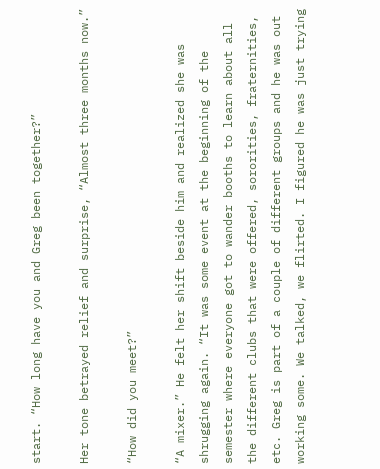start. “How long have you and Greg been together?”

Her tone betrayed relief and surprise, “Almost three months now.”

“How did you meet?”

“A mixer.” He felt her shift beside him and realized she was shrugging again. “It was some event at the beginning of the semester where everyone got to wander booths to learn about all the different clubs that were offered, sororities, fraternities, etc. Greg is part of a couple of different groups and he was out working some. We talked, we flirted. I figured he was just trying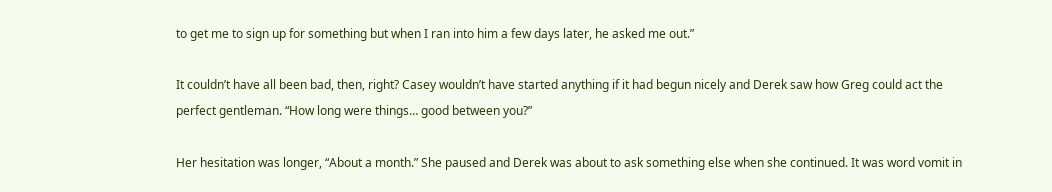to get me to sign up for something but when I ran into him a few days later, he asked me out.”

It couldn’t have all been bad, then, right? Casey wouldn’t have started anything if it had begun nicely and Derek saw how Greg could act the perfect gentleman. “How long were things… good between you?”

Her hesitation was longer, “About a month.” She paused and Derek was about to ask something else when she continued. It was word vomit in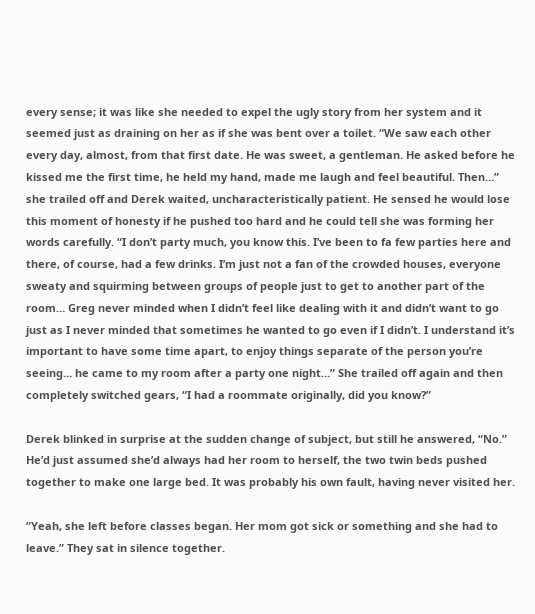every sense; it was like she needed to expel the ugly story from her system and it seemed just as draining on her as if she was bent over a toilet. “We saw each other every day, almost, from that first date. He was sweet, a gentleman. He asked before he kissed me the first time, he held my hand, made me laugh and feel beautiful. Then…” she trailed off and Derek waited, uncharacteristically patient. He sensed he would lose this moment of honesty if he pushed too hard and he could tell she was forming her words carefully. “I don’t party much, you know this. I’ve been to fa few parties here and there, of course, had a few drinks. I’m just not a fan of the crowded houses, everyone sweaty and squirming between groups of people just to get to another part of the room… Greg never minded when I didn’t feel like dealing with it and didn’t want to go just as I never minded that sometimes he wanted to go even if I didn’t. I understand it’s important to have some time apart, to enjoy things separate of the person you’re seeing… he came to my room after a party one night…” She trailed off again and then completely switched gears, “I had a roommate originally, did you know?”

Derek blinked in surprise at the sudden change of subject, but still he answered, “No.” He’d just assumed she’d always had her room to herself, the two twin beds pushed together to make one large bed. It was probably his own fault, having never visited her.

“Yeah, she left before classes began. Her mom got sick or something and she had to leave.” They sat in silence together.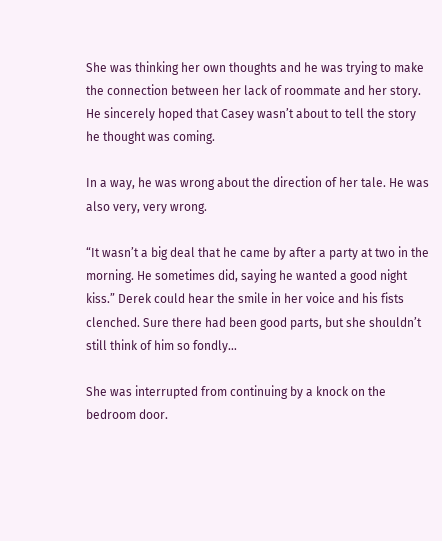She was thinking her own thoughts and he was trying to make the connection between her lack of roommate and her story. He sincerely hoped that Casey wasn’t about to tell the story he thought was coming.

In a way, he was wrong about the direction of her tale. He was also very, very wrong.

“It wasn’t a big deal that he came by after a party at two in the morning. He sometimes did, saying he wanted a good night kiss.” Derek could hear the smile in her voice and his fists clenched. Sure there had been good parts, but she shouldn’t still think of him so fondly…

She was interrupted from continuing by a knock on the bedroom door.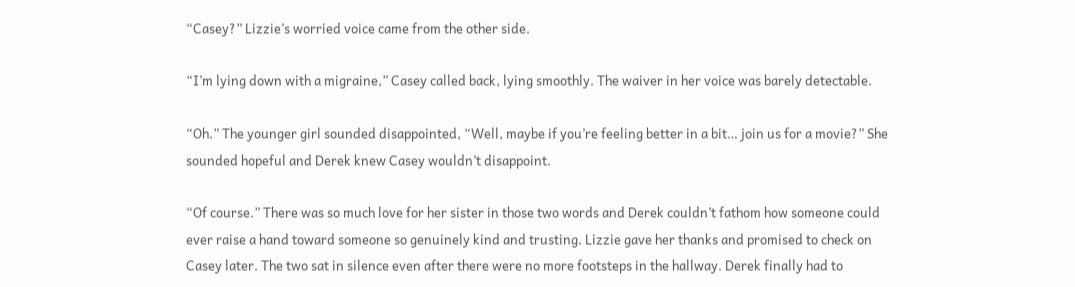“Casey?” Lizzie’s worried voice came from the other side.

“I’m lying down with a migraine,” Casey called back, lying smoothly. The waiver in her voice was barely detectable.

“Oh.” The younger girl sounded disappointed, “Well, maybe if you’re feeling better in a bit… join us for a movie?” She sounded hopeful and Derek knew Casey wouldn’t disappoint.

“Of course.” There was so much love for her sister in those two words and Derek couldn’t fathom how someone could ever raise a hand toward someone so genuinely kind and trusting. Lizzie gave her thanks and promised to check on Casey later. The two sat in silence even after there were no more footsteps in the hallway. Derek finally had to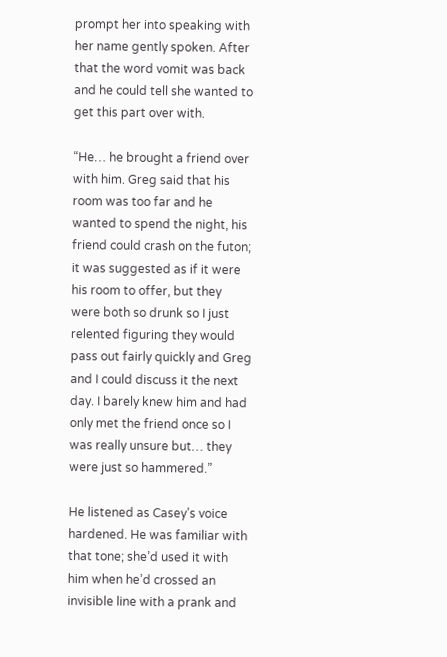prompt her into speaking with her name gently spoken. After that the word vomit was back and he could tell she wanted to get this part over with.

“He… he brought a friend over with him. Greg said that his room was too far and he wanted to spend the night, his friend could crash on the futon; it was suggested as if it were his room to offer, but they were both so drunk so I just relented figuring they would pass out fairly quickly and Greg and I could discuss it the next day. I barely knew him and had only met the friend once so I was really unsure but… they were just so hammered.”

He listened as Casey’s voice hardened. He was familiar with that tone; she’d used it with him when he’d crossed an invisible line with a prank and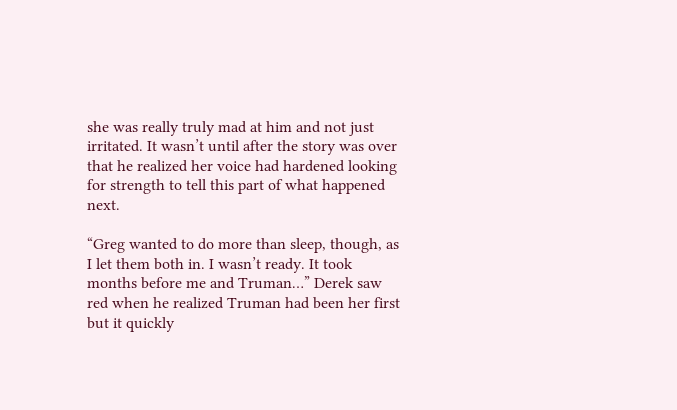she was really truly mad at him and not just irritated. It wasn’t until after the story was over that he realized her voice had hardened looking for strength to tell this part of what happened next.

“Greg wanted to do more than sleep, though, as I let them both in. I wasn’t ready. It took months before me and Truman…” Derek saw red when he realized Truman had been her first but it quickly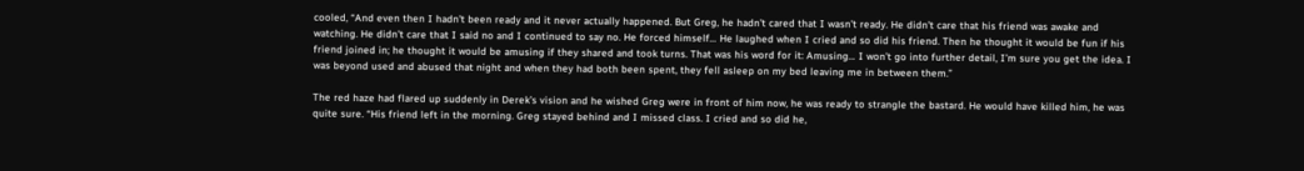cooled, “And even then I hadn’t been ready and it never actually happened. But Greg, he hadn’t cared that I wasn’t ready. He didn’t care that his friend was awake and watching. He didn’t care that I said no and I continued to say no. He forced himself… He laughed when I cried and so did his friend. Then he thought it would be fun if his friend joined in; he thought it would be amusing if they shared and took turns. That was his word for it: Amusing… I won’t go into further detail, I’m sure you get the idea. I was beyond used and abused that night and when they had both been spent, they fell asleep on my bed leaving me in between them.”

The red haze had flared up suddenly in Derek’s vision and he wished Greg were in front of him now, he was ready to strangle the bastard. He would have killed him, he was quite sure. “His friend left in the morning. Greg stayed behind and I missed class. I cried and so did he,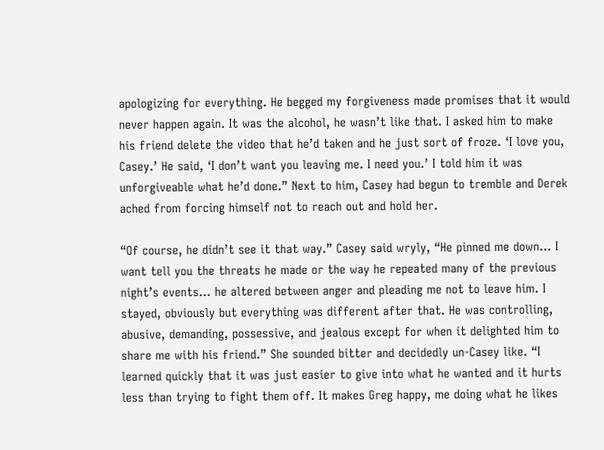apologizing for everything. He begged my forgiveness made promises that it would never happen again. It was the alcohol, he wasn’t like that. I asked him to make his friend delete the video that he’d taken and he just sort of froze. ‘I love you, Casey.’ He said, ‘I don’t want you leaving me. I need you.’ I told him it was unforgiveable what he’d done.” Next to him, Casey had begun to tremble and Derek ached from forcing himself not to reach out and hold her.

“Of course, he didn’t see it that way.” Casey said wryly, “He pinned me down… I want tell you the threats he made or the way he repeated many of the previous night’s events… he altered between anger and pleading me not to leave him. I stayed, obviously but everything was different after that. He was controlling, abusive, demanding, possessive, and jealous except for when it delighted him to share me with his friend.” She sounded bitter and decidedly un-Casey like. “I learned quickly that it was just easier to give into what he wanted and it hurts less than trying to fight them off. It makes Greg happy, me doing what he likes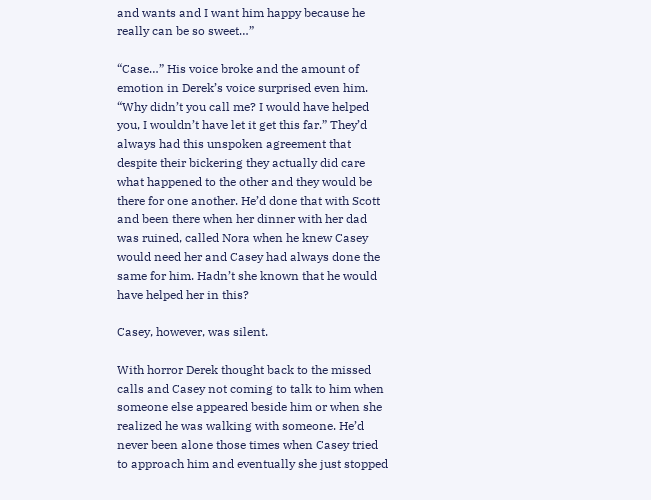and wants and I want him happy because he really can be so sweet…”

“Case…” His voice broke and the amount of emotion in Derek’s voice surprised even him. “Why didn’t you call me? I would have helped you, I wouldn’t have let it get this far.” They’d always had this unspoken agreement that despite their bickering they actually did care what happened to the other and they would be there for one another. He’d done that with Scott and been there when her dinner with her dad was ruined, called Nora when he knew Casey would need her and Casey had always done the same for him. Hadn’t she known that he would have helped her in this?

Casey, however, was silent.

With horror Derek thought back to the missed calls and Casey not coming to talk to him when someone else appeared beside him or when she realized he was walking with someone. He’d never been alone those times when Casey tried to approach him and eventually she just stopped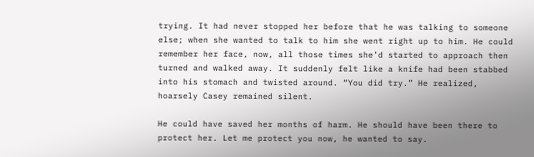trying. It had never stopped her before that he was talking to someone else; when she wanted to talk to him she went right up to him. He could remember her face, now, all those times she’d started to approach then turned and walked away. It suddenly felt like a knife had been stabbed into his stomach and twisted around. “You did try.” He realized, hoarsely Casey remained silent.

He could have saved her months of harm. He should have been there to protect her. Let me protect you now, he wanted to say.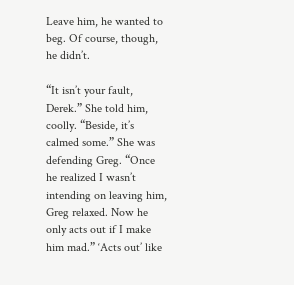Leave him, he wanted to beg. Of course, though, he didn’t.

“It isn’t your fault, Derek.” She told him, coolly. “Beside, it’s calmed some.” She was defending Greg. “Once he realized I wasn’t intending on leaving him, Greg relaxed. Now he only acts out if I make him mad.” ‘Acts out’ like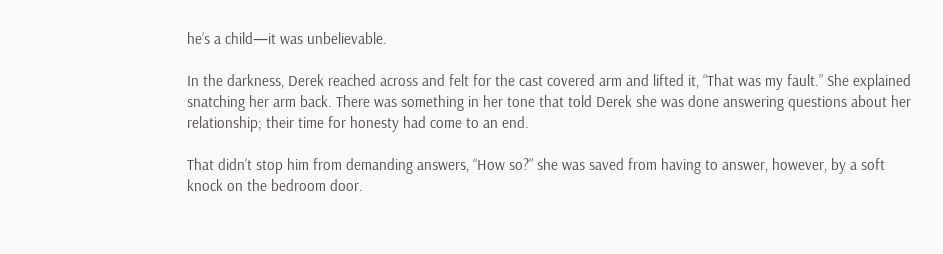he’s a child—it was unbelievable.

In the darkness, Derek reached across and felt for the cast covered arm and lifted it, “That was my fault.” She explained snatching her arm back. There was something in her tone that told Derek she was done answering questions about her relationship; their time for honesty had come to an end.

That didn’t stop him from demanding answers, “How so?” she was saved from having to answer, however, by a soft knock on the bedroom door.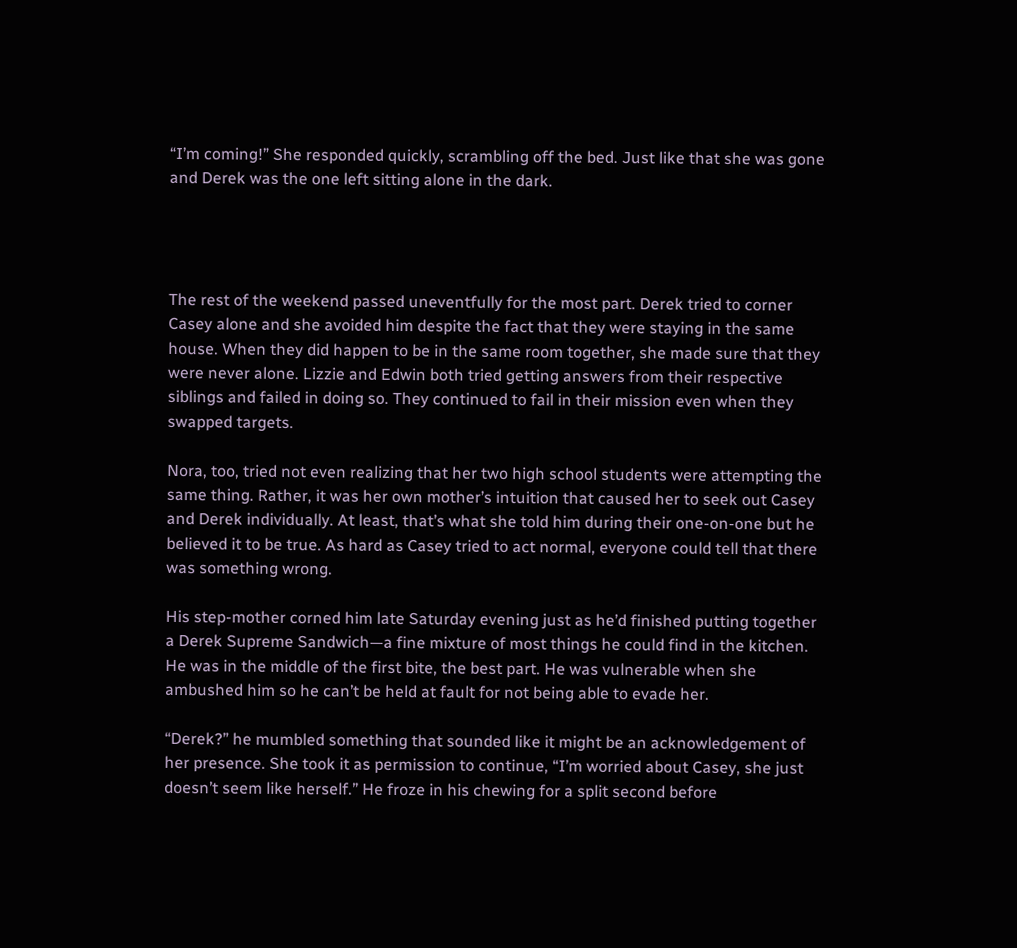“I’m coming!” She responded quickly, scrambling off the bed. Just like that she was gone and Derek was the one left sitting alone in the dark.




The rest of the weekend passed uneventfully for the most part. Derek tried to corner Casey alone and she avoided him despite the fact that they were staying in the same house. When they did happen to be in the same room together, she made sure that they were never alone. Lizzie and Edwin both tried getting answers from their respective siblings and failed in doing so. They continued to fail in their mission even when they swapped targets.

Nora, too, tried not even realizing that her two high school students were attempting the same thing. Rather, it was her own mother’s intuition that caused her to seek out Casey and Derek individually. At least, that’s what she told him during their one-on-one but he believed it to be true. As hard as Casey tried to act normal, everyone could tell that there was something wrong.

His step-mother corned him late Saturday evening just as he’d finished putting together a Derek Supreme Sandwich—a fine mixture of most things he could find in the kitchen. He was in the middle of the first bite, the best part. He was vulnerable when she ambushed him so he can’t be held at fault for not being able to evade her.

“Derek?” he mumbled something that sounded like it might be an acknowledgement of her presence. She took it as permission to continue, “I’m worried about Casey, she just doesn’t seem like herself.” He froze in his chewing for a split second before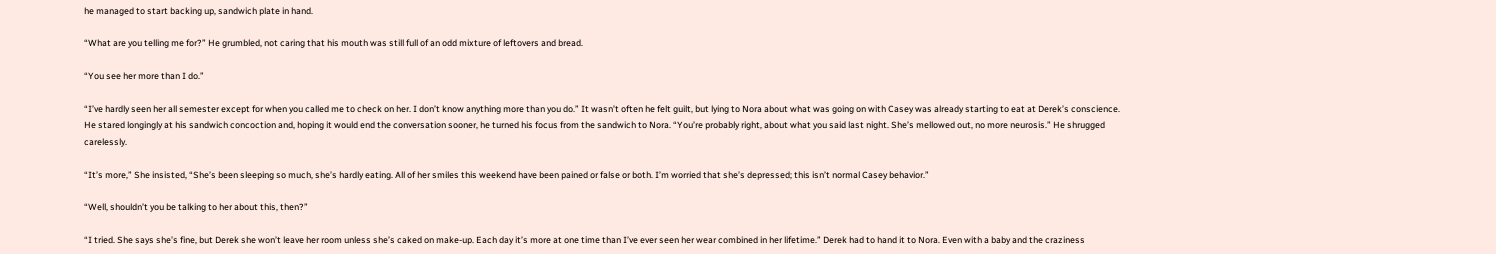he managed to start backing up, sandwich plate in hand.

“What are you telling me for?” He grumbled, not caring that his mouth was still full of an odd mixture of leftovers and bread.

“You see her more than I do.”

“I’ve hardly seen her all semester except for when you called me to check on her. I don’t know anything more than you do.” It wasn’t often he felt guilt, but lying to Nora about what was going on with Casey was already starting to eat at Derek’s conscience. He stared longingly at his sandwich concoction and, hoping it would end the conversation sooner, he turned his focus from the sandwich to Nora. “You’re probably right, about what you said last night. She’s mellowed out, no more neurosis.” He shrugged carelessly.

“It’s more,” She insisted, “She’s been sleeping so much, she’s hardly eating. All of her smiles this weekend have been pained or false or both. I’m worried that she’s depressed; this isn’t normal Casey behavior.”

“Well, shouldn’t you be talking to her about this, then?”

“I tried. She says she’s fine, but Derek she won’t leave her room unless she’s caked on make-up. Each day it’s more at one time than I’ve ever seen her wear combined in her lifetime.” Derek had to hand it to Nora. Even with a baby and the craziness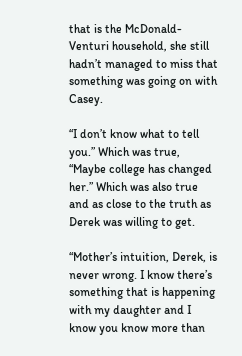that is the McDonald-Venturi household, she still hadn’t managed to miss that something was going on with Casey.

“I don’t know what to tell you.” Which was true, “Maybe college has changed her.” Which was also true and as close to the truth as Derek was willing to get.

“Mother’s intuition, Derek, is never wrong. I know there’s something that is happening with my daughter and I know you know more than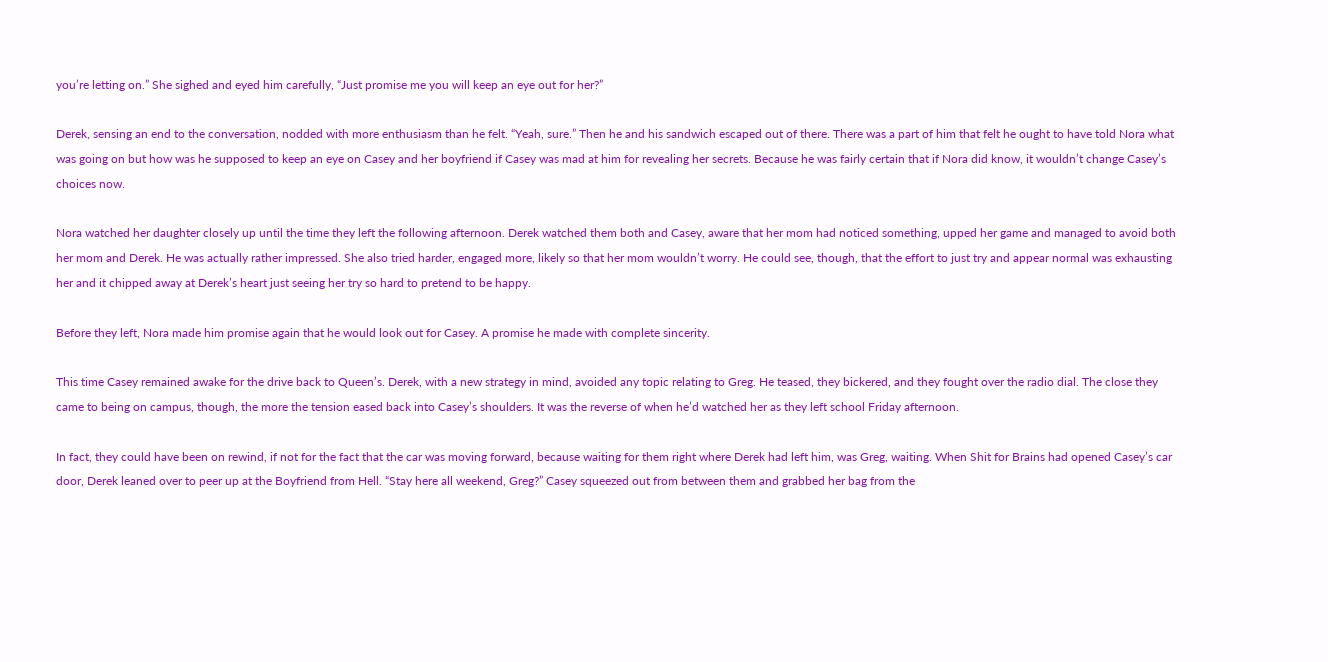you’re letting on.” She sighed and eyed him carefully, “Just promise me you will keep an eye out for her?”

Derek, sensing an end to the conversation, nodded with more enthusiasm than he felt. “Yeah, sure.” Then he and his sandwich escaped out of there. There was a part of him that felt he ought to have told Nora what was going on but how was he supposed to keep an eye on Casey and her boyfriend if Casey was mad at him for revealing her secrets. Because he was fairly certain that if Nora did know, it wouldn’t change Casey’s choices now.

Nora watched her daughter closely up until the time they left the following afternoon. Derek watched them both and Casey, aware that her mom had noticed something, upped her game and managed to avoid both her mom and Derek. He was actually rather impressed. She also tried harder, engaged more, likely so that her mom wouldn’t worry. He could see, though, that the effort to just try and appear normal was exhausting her and it chipped away at Derek’s heart just seeing her try so hard to pretend to be happy.

Before they left, Nora made him promise again that he would look out for Casey. A promise he made with complete sincerity.

This time Casey remained awake for the drive back to Queen’s. Derek, with a new strategy in mind, avoided any topic relating to Greg. He teased, they bickered, and they fought over the radio dial. The close they came to being on campus, though, the more the tension eased back into Casey’s shoulders. It was the reverse of when he’d watched her as they left school Friday afternoon.

In fact, they could have been on rewind, if not for the fact that the car was moving forward, because waiting for them right where Derek had left him, was Greg, waiting. When Shit for Brains had opened Casey’s car door, Derek leaned over to peer up at the Boyfriend from Hell. “Stay here all weekend, Greg?” Casey squeezed out from between them and grabbed her bag from the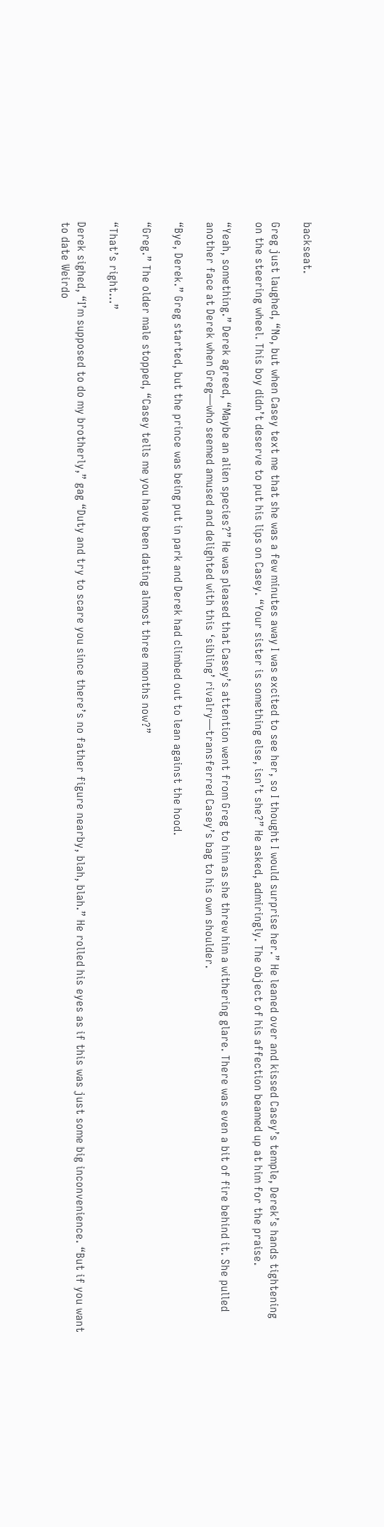backseat.

Greg just laughed, “No, but when Casey text me that she was a few minutes away I was excited to see her, so I thought I would surprise her.” He leaned over and kissed Casey’s temple, Derek’s hands tightening on the steering wheel. This boy didn’t deserve to put his lips on Casey. “Your sister is something else, isn’t she?” He asked, admiringly. The object of his affection beamed up at him for the praise.

“Yeah, something.” Derek agreed, “Maybe an alien species?” He was pleased that Casey’s attention went from Greg to him as she threw him a withering glare. There was even a bit of fire behind it. She pulled another face at Derek when Greg—who seemed amused and delighted with this ‘sibling’ rivalry—transferred Casey’s bag to his own shoulder.

“Bye, Derek.” Greg started, but the prince was being put in park and Derek had climbed out to lean against the hood.

“Greg.” The older male stopped, “Casey tells me you have been dating almost three months now?”

“That’s right…”

Derek sighed, “I’m supposed to do my brotherly,” gag “Duty and try to scare you since there’s no father figure nearby, blah, blah.” He rolled his eyes as if this was just some big inconvenience. “But if you want to date Weirdo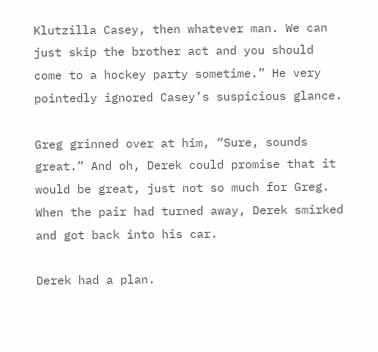Klutzilla Casey, then whatever man. We can just skip the brother act and you should come to a hockey party sometime.” He very pointedly ignored Casey’s suspicious glance.

Greg grinned over at him, “Sure, sounds great.” And oh, Derek could promise that it would be great, just not so much for Greg. When the pair had turned away, Derek smirked and got back into his car.

Derek had a plan.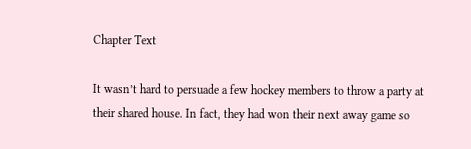Chapter Text

It wasn’t hard to persuade a few hockey members to throw a party at their shared house. In fact, they had won their next away game so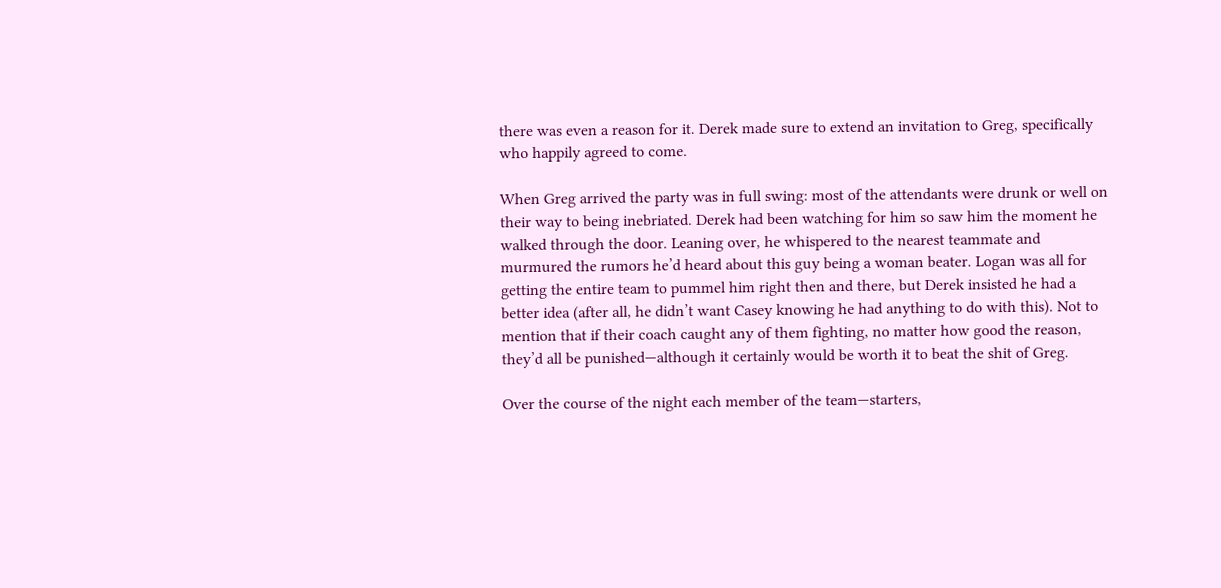there was even a reason for it. Derek made sure to extend an invitation to Greg, specifically who happily agreed to come.

When Greg arrived the party was in full swing: most of the attendants were drunk or well on their way to being inebriated. Derek had been watching for him so saw him the moment he walked through the door. Leaning over, he whispered to the nearest teammate and murmured the rumors he’d heard about this guy being a woman beater. Logan was all for getting the entire team to pummel him right then and there, but Derek insisted he had a better idea (after all, he didn’t want Casey knowing he had anything to do with this). Not to mention that if their coach caught any of them fighting, no matter how good the reason, they’d all be punished—although it certainly would be worth it to beat the shit of Greg.

Over the course of the night each member of the team—starters,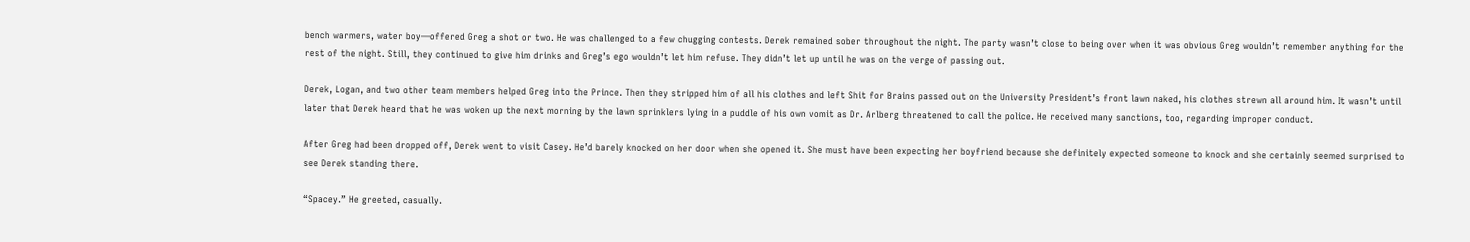bench warmers, water boy—offered Greg a shot or two. He was challenged to a few chugging contests. Derek remained sober throughout the night. The party wasn’t close to being over when it was obvious Greg wouldn’t remember anything for the rest of the night. Still, they continued to give him drinks and Greg’s ego wouldn’t let him refuse. They didn’t let up until he was on the verge of passing out.

Derek, Logan, and two other team members helped Greg into the Prince. Then they stripped him of all his clothes and left Shit for Brains passed out on the University President’s front lawn naked, his clothes strewn all around him. It wasn’t until later that Derek heard that he was woken up the next morning by the lawn sprinklers lying in a puddle of his own vomit as Dr. Arlberg threatened to call the police. He received many sanctions, too, regarding improper conduct.

After Greg had been dropped off, Derek went to visit Casey. He’d barely knocked on her door when she opened it. She must have been expecting her boyfriend because she definitely expected someone to knock and she certainly seemed surprised to see Derek standing there.

“Spacey.” He greeted, casually.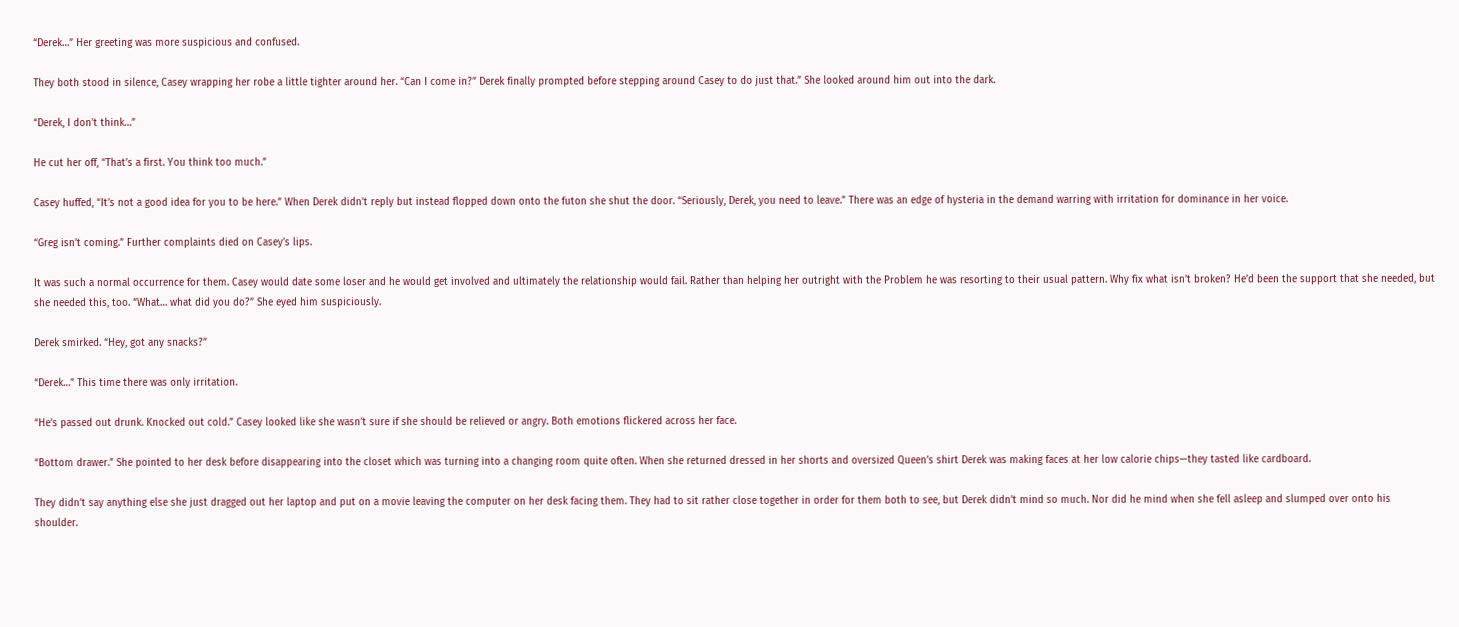“Derek…” Her greeting was more suspicious and confused.

They both stood in silence, Casey wrapping her robe a little tighter around her. “Can I come in?” Derek finally prompted before stepping around Casey to do just that.” She looked around him out into the dark.

“Derek, I don’t think…”

He cut her off, “That’s a first. You think too much.”

Casey huffed, “It’s not a good idea for you to be here.” When Derek didn’t reply but instead flopped down onto the futon she shut the door. “Seriously, Derek, you need to leave.” There was an edge of hysteria in the demand warring with irritation for dominance in her voice.

“Greg isn’t coming.” Further complaints died on Casey’s lips.

It was such a normal occurrence for them. Casey would date some loser and he would get involved and ultimately the relationship would fail. Rather than helping her outright with the Problem he was resorting to their usual pattern. Why fix what isn’t broken? He’d been the support that she needed, but she needed this, too. “What… what did you do?” She eyed him suspiciously.

Derek smirked. “Hey, got any snacks?”

“Derek…” This time there was only irritation.

“He’s passed out drunk. Knocked out cold.” Casey looked like she wasn’t sure if she should be relieved or angry. Both emotions flickered across her face.

“Bottom drawer.” She pointed to her desk before disappearing into the closet which was turning into a changing room quite often. When she returned dressed in her shorts and oversized Queen’s shirt Derek was making faces at her low calorie chips—they tasted like cardboard.

They didn’t say anything else she just dragged out her laptop and put on a movie leaving the computer on her desk facing them. They had to sit rather close together in order for them both to see, but Derek didn’t mind so much. Nor did he mind when she fell asleep and slumped over onto his shoulder.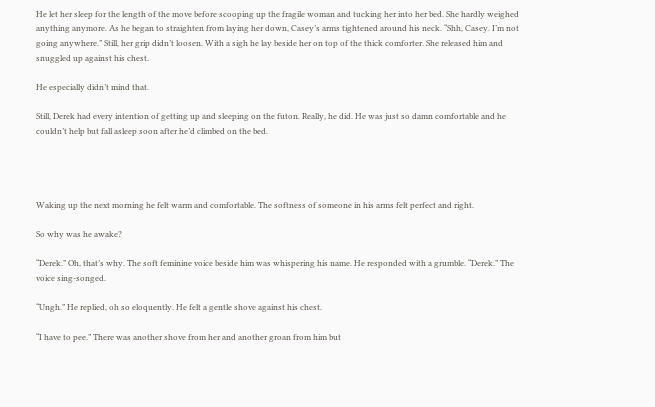He let her sleep for the length of the move before scooping up the fragile woman and tucking her into her bed. She hardly weighed anything anymore. As he began to straighten from laying her down, Casey’s arms tightened around his neck. “Shh, Casey. I’m not going anywhere.” Still, her grip didn’t loosen. With a sigh he lay beside her on top of the thick comforter. She released him and snuggled up against his chest.

He especially didn’t mind that.

Still, Derek had every intention of getting up and sleeping on the futon. Really, he did. He was just so damn comfortable and he couldn’t help but fall asleep soon after he’d climbed on the bed.




Waking up the next morning he felt warm and comfortable. The softness of someone in his arms felt perfect and right.

So why was he awake?

“Derek.” Oh, that’s why. The soft feminine voice beside him was whispering his name. He responded with a grumble. “Derek.” The voice sing-songed.

“Ungh.” He replied, oh so eloquently. He felt a gentle shove against his chest.

“I have to pee.” There was another shove from her and another groan from him but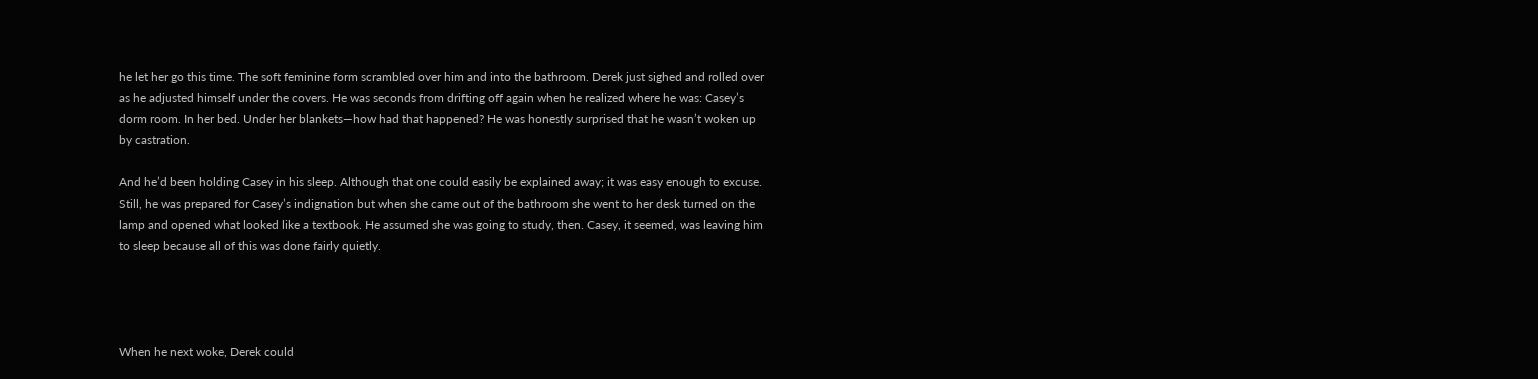he let her go this time. The soft feminine form scrambled over him and into the bathroom. Derek just sighed and rolled over as he adjusted himself under the covers. He was seconds from drifting off again when he realized where he was: Casey’s dorm room. In her bed. Under her blankets—how had that happened? He was honestly surprised that he wasn’t woken up by castration.

And he’d been holding Casey in his sleep. Although that one could easily be explained away; it was easy enough to excuse. Still, he was prepared for Casey’s indignation but when she came out of the bathroom she went to her desk turned on the lamp and opened what looked like a textbook. He assumed she was going to study, then. Casey, it seemed, was leaving him to sleep because all of this was done fairly quietly.




When he next woke, Derek could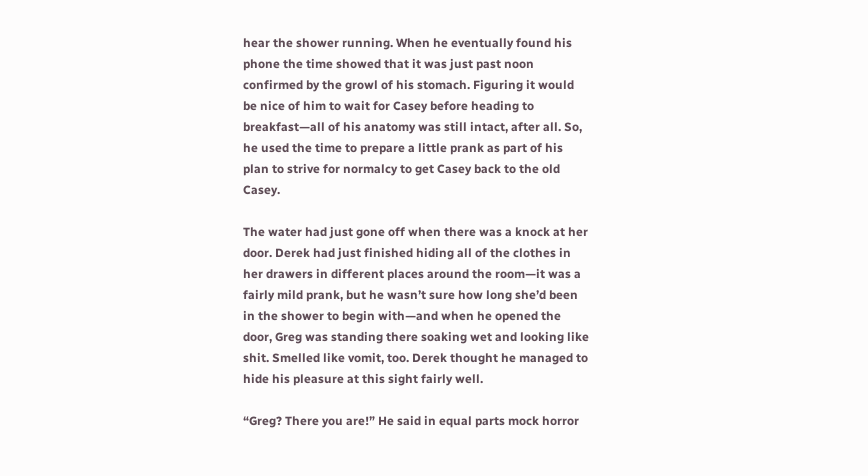hear the shower running. When he eventually found his phone the time showed that it was just past noon confirmed by the growl of his stomach. Figuring it would be nice of him to wait for Casey before heading to breakfast—all of his anatomy was still intact, after all. So, he used the time to prepare a little prank as part of his plan to strive for normalcy to get Casey back to the old Casey.

The water had just gone off when there was a knock at her door. Derek had just finished hiding all of the clothes in her drawers in different places around the room—it was a fairly mild prank, but he wasn’t sure how long she’d been in the shower to begin with—and when he opened the door, Greg was standing there soaking wet and looking like shit. Smelled like vomit, too. Derek thought he managed to hide his pleasure at this sight fairly well.

“Greg? There you are!” He said in equal parts mock horror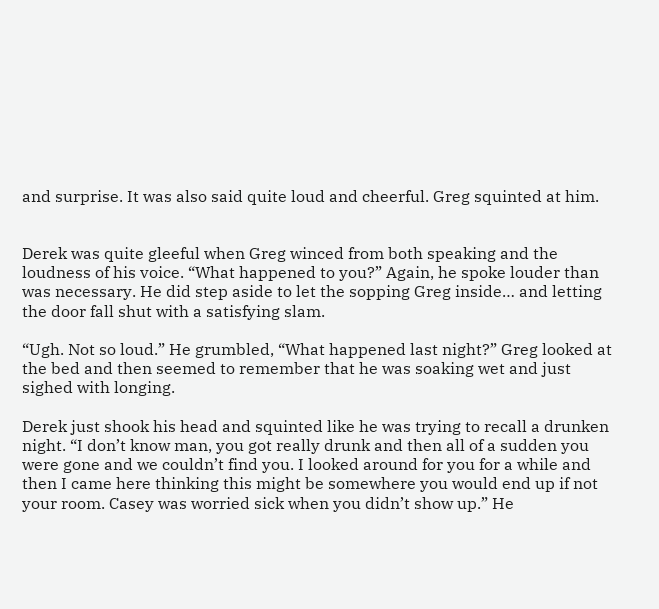and surprise. It was also said quite loud and cheerful. Greg squinted at him.


Derek was quite gleeful when Greg winced from both speaking and the loudness of his voice. “What happened to you?” Again, he spoke louder than was necessary. He did step aside to let the sopping Greg inside… and letting the door fall shut with a satisfying slam.

“Ugh. Not so loud.” He grumbled, “What happened last night?” Greg looked at the bed and then seemed to remember that he was soaking wet and just sighed with longing.

Derek just shook his head and squinted like he was trying to recall a drunken night. “I don’t know man, you got really drunk and then all of a sudden you were gone and we couldn’t find you. I looked around for you for a while and then I came here thinking this might be somewhere you would end up if not your room. Casey was worried sick when you didn’t show up.” He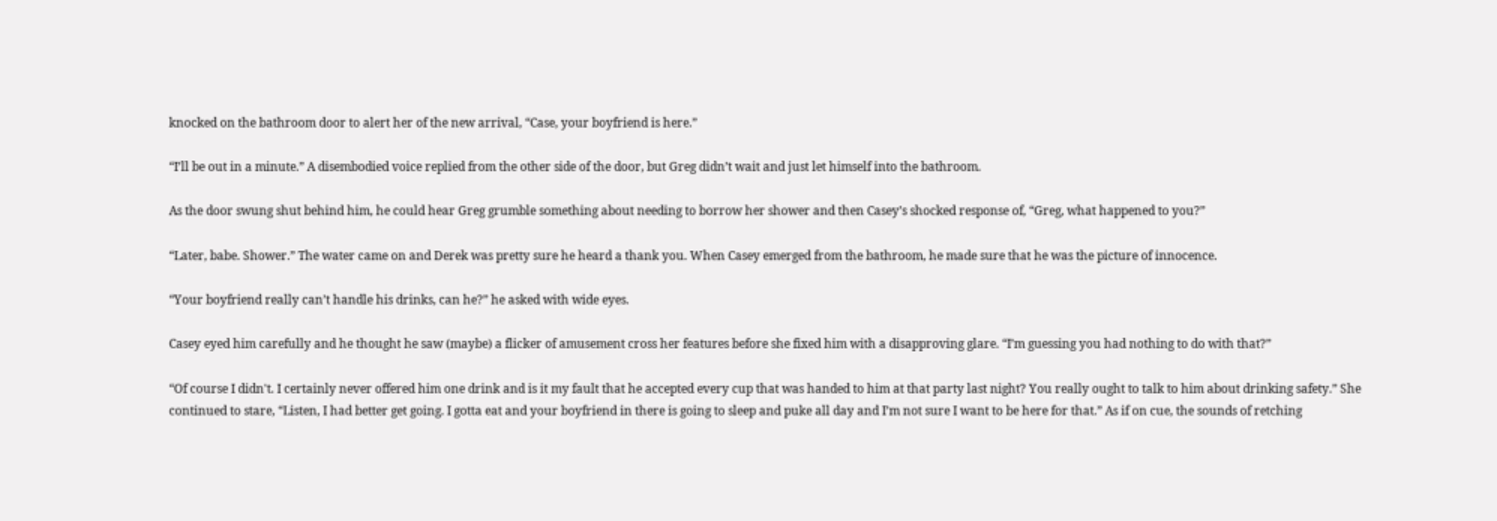knocked on the bathroom door to alert her of the new arrival, “Case, your boyfriend is here.”

“I’ll be out in a minute.” A disembodied voice replied from the other side of the door, but Greg didn’t wait and just let himself into the bathroom.

As the door swung shut behind him, he could hear Greg grumble something about needing to borrow her shower and then Casey’s shocked response of, “Greg, what happened to you?”

“Later, babe. Shower.” The water came on and Derek was pretty sure he heard a thank you. When Casey emerged from the bathroom, he made sure that he was the picture of innocence.

“Your boyfriend really can’t handle his drinks, can he?” he asked with wide eyes.

Casey eyed him carefully and he thought he saw (maybe) a flicker of amusement cross her features before she fixed him with a disapproving glare. “I’m guessing you had nothing to do with that?”

“Of course I didn't. I certainly never offered him one drink and is it my fault that he accepted every cup that was handed to him at that party last night? You really ought to talk to him about drinking safety.” She continued to stare, “Listen, I had better get going. I gotta eat and your boyfriend in there is going to sleep and puke all day and I’m not sure I want to be here for that.” As if on cue, the sounds of retching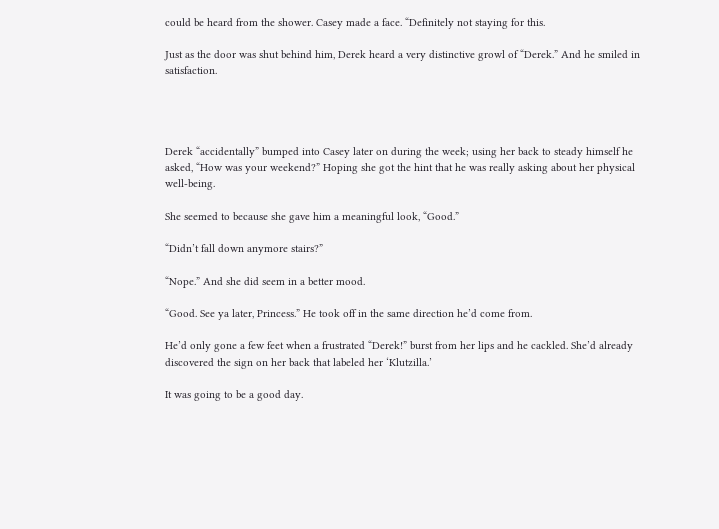could be heard from the shower. Casey made a face. “Definitely not staying for this.

Just as the door was shut behind him, Derek heard a very distinctive growl of “Derek.” And he smiled in satisfaction.




Derek “accidentally” bumped into Casey later on during the week; using her back to steady himself he asked, “How was your weekend?” Hoping she got the hint that he was really asking about her physical well-being.

She seemed to because she gave him a meaningful look, “Good.”

“Didn’t fall down anymore stairs?”

“Nope.” And she did seem in a better mood.

“Good. See ya later, Princess.” He took off in the same direction he’d come from.

He’d only gone a few feet when a frustrated “Derek!” burst from her lips and he cackled. She’d already discovered the sign on her back that labeled her ‘Klutzilla.’

It was going to be a good day.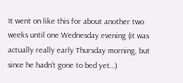It went on like this for about another two weeks until one Wednesday evening (it was actually really early Thursday morning, but since he hadn’t gone to bed yet…)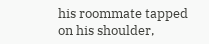his roommate tapped on his shoulder,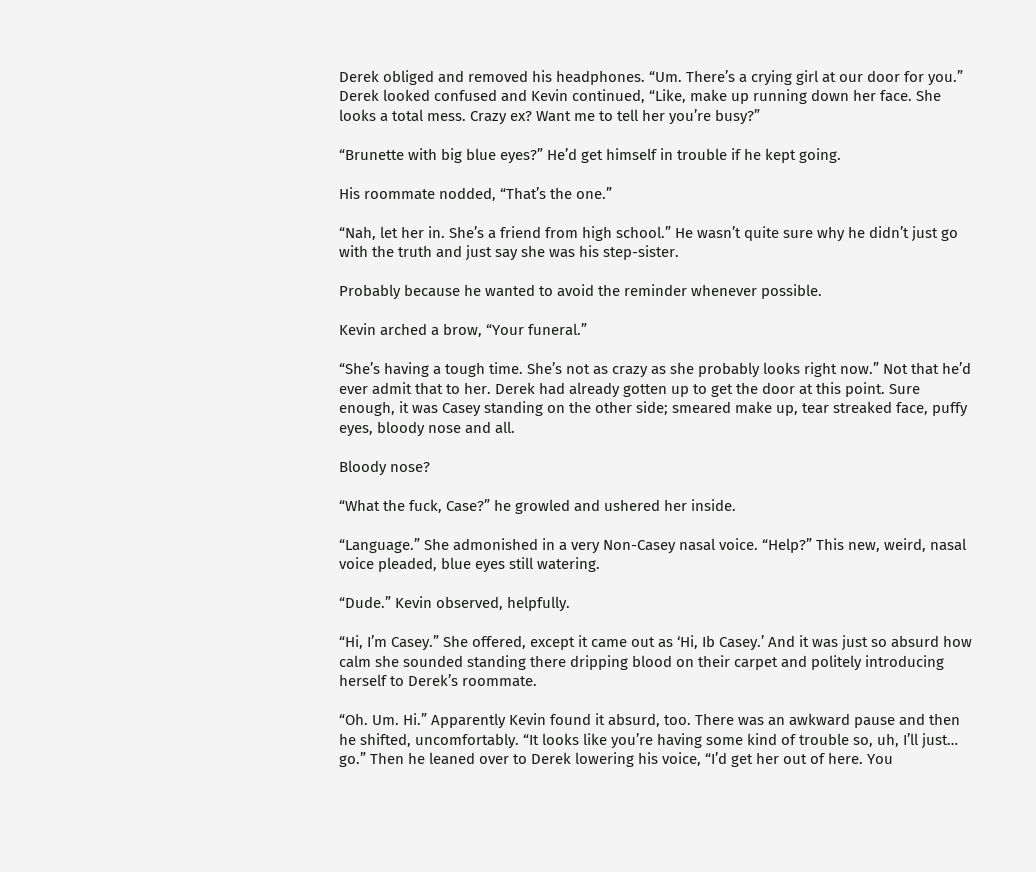Derek obliged and removed his headphones. “Um. There’s a crying girl at our door for you.” Derek looked confused and Kevin continued, “Like, make up running down her face. She looks a total mess. Crazy ex? Want me to tell her you’re busy?”

“Brunette with big blue eyes?” He’d get himself in trouble if he kept going.

His roommate nodded, “That’s the one.”

“Nah, let her in. She’s a friend from high school.” He wasn’t quite sure why he didn’t just go with the truth and just say she was his step-sister.

Probably because he wanted to avoid the reminder whenever possible.

Kevin arched a brow, “Your funeral.”

“She’s having a tough time. She’s not as crazy as she probably looks right now.” Not that he’d ever admit that to her. Derek had already gotten up to get the door at this point. Sure enough, it was Casey standing on the other side; smeared make up, tear streaked face, puffy eyes, bloody nose and all.

Bloody nose?

“What the fuck, Case?” he growled and ushered her inside.

“Language.” She admonished in a very Non-Casey nasal voice. “Help?” This new, weird, nasal voice pleaded, blue eyes still watering.

“Dude.” Kevin observed, helpfully.

“Hi, I’m Casey.” She offered, except it came out as ‘Hi, Ib Casey.’ And it was just so absurd how calm she sounded standing there dripping blood on their carpet and politely introducing herself to Derek’s roommate.

“Oh. Um. Hi.” Apparently Kevin found it absurd, too. There was an awkward pause and then he shifted, uncomfortably. “It looks like you’re having some kind of trouble so, uh, I’ll just… go.” Then he leaned over to Derek lowering his voice, “I’d get her out of here. You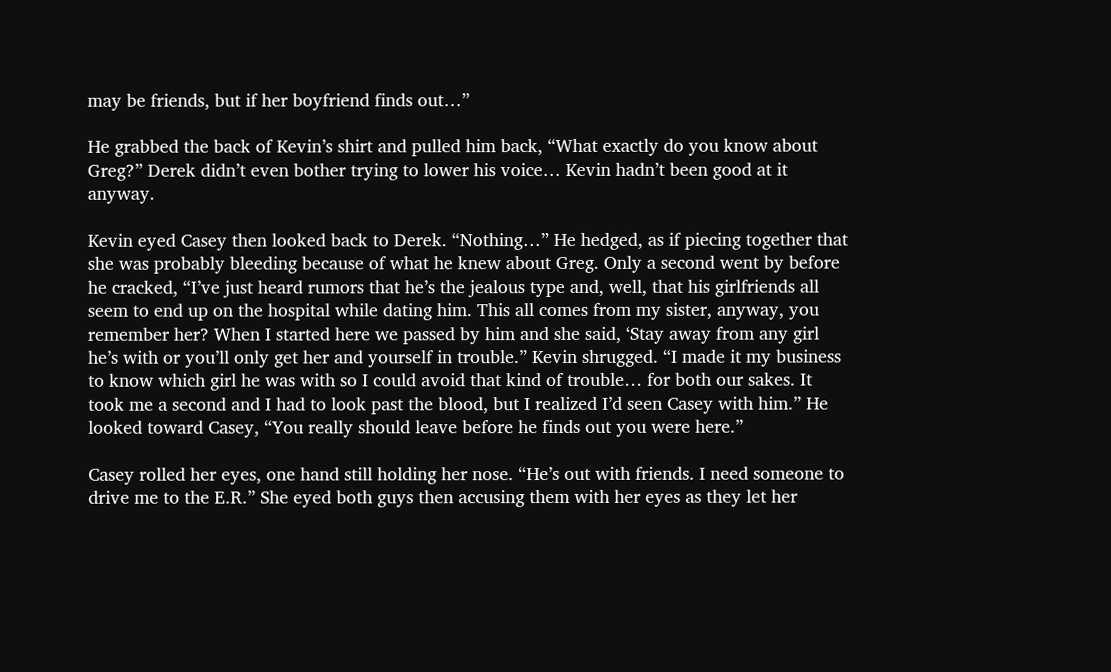may be friends, but if her boyfriend finds out…”

He grabbed the back of Kevin’s shirt and pulled him back, “What exactly do you know about Greg?” Derek didn’t even bother trying to lower his voice… Kevin hadn’t been good at it anyway.

Kevin eyed Casey then looked back to Derek. “Nothing…” He hedged, as if piecing together that she was probably bleeding because of what he knew about Greg. Only a second went by before he cracked, “I’ve just heard rumors that he’s the jealous type and, well, that his girlfriends all seem to end up on the hospital while dating him. This all comes from my sister, anyway, you remember her? When I started here we passed by him and she said, ‘Stay away from any girl he’s with or you’ll only get her and yourself in trouble.” Kevin shrugged. “I made it my business to know which girl he was with so I could avoid that kind of trouble… for both our sakes. It took me a second and I had to look past the blood, but I realized I’d seen Casey with him.” He looked toward Casey, “You really should leave before he finds out you were here.”

Casey rolled her eyes, one hand still holding her nose. “He’s out with friends. I need someone to drive me to the E.R.” She eyed both guys then accusing them with her eyes as they let her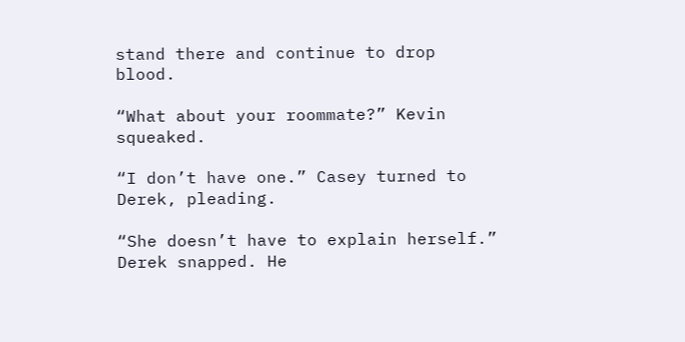stand there and continue to drop blood.

“What about your roommate?” Kevin squeaked.

“I don’t have one.” Casey turned to Derek, pleading.

“She doesn’t have to explain herself.” Derek snapped. He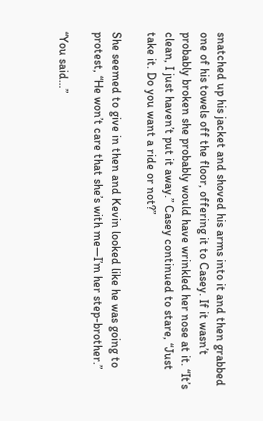snatched up his jacket and shoved his arms into it and then grabbed one of his towels off the floor, offering it to Casey. If it wasn’t probably broken she probably would have wrinkled her nose at it. “It’s clean, I just haven’t put it away.” Casey continued to stare, “Just take it. Do you want a ride or not?”

She seemed to give in then and Kevin looked like he was going to protest, “He won’t care that she’s with me—I’m her step-brother.”

“You said…”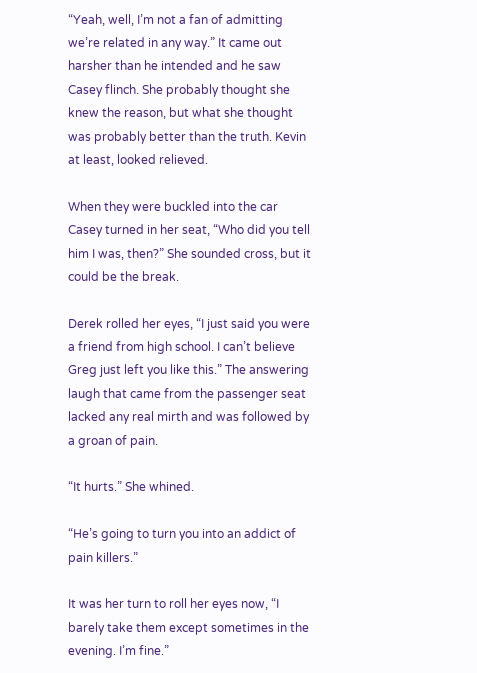“Yeah, well, I’m not a fan of admitting we’re related in any way.” It came out harsher than he intended and he saw Casey flinch. She probably thought she knew the reason, but what she thought was probably better than the truth. Kevin at least, looked relieved.

When they were buckled into the car Casey turned in her seat, “Who did you tell him I was, then?” She sounded cross, but it could be the break.

Derek rolled her eyes, “I just said you were a friend from high school. I can’t believe Greg just left you like this.” The answering laugh that came from the passenger seat lacked any real mirth and was followed by a groan of pain.

“It hurts.” She whined.

“He’s going to turn you into an addict of pain killers.”

It was her turn to roll her eyes now, “I barely take them except sometimes in the evening. I’m fine.”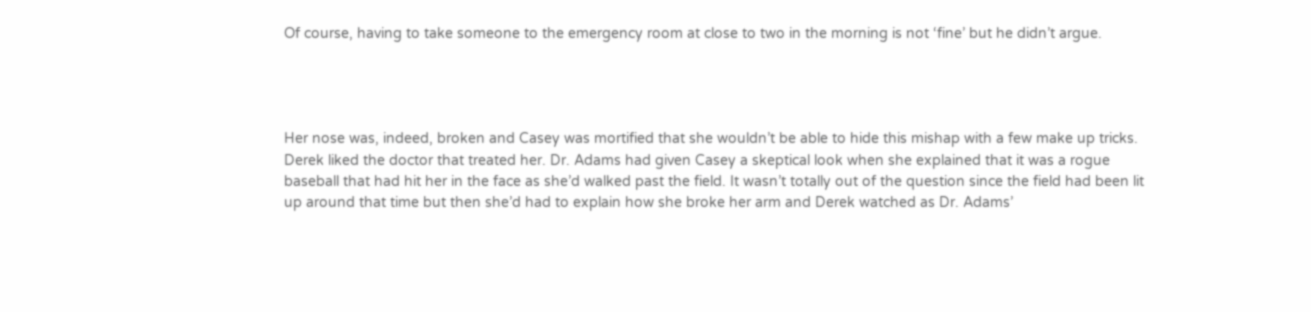Of course, having to take someone to the emergency room at close to two in the morning is not ‘fine’ but he didn’t argue.




Her nose was, indeed, broken and Casey was mortified that she wouldn’t be able to hide this mishap with a few make up tricks. Derek liked the doctor that treated her. Dr. Adams had given Casey a skeptical look when she explained that it was a rogue baseball that had hit her in the face as she’d walked past the field. It wasn’t totally out of the question since the field had been lit up around that time but then she’d had to explain how she broke her arm and Derek watched as Dr. Adams’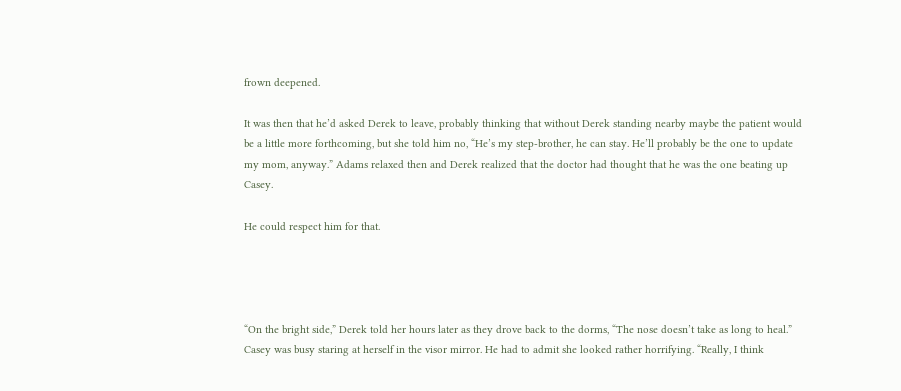frown deepened.

It was then that he’d asked Derek to leave, probably thinking that without Derek standing nearby maybe the patient would be a little more forthcoming, but she told him no, “He’s my step-brother, he can stay. He’ll probably be the one to update my mom, anyway.” Adams relaxed then and Derek realized that the doctor had thought that he was the one beating up Casey.

He could respect him for that.




“On the bright side,” Derek told her hours later as they drove back to the dorms, “The nose doesn’t take as long to heal.” Casey was busy staring at herself in the visor mirror. He had to admit she looked rather horrifying. “Really, I think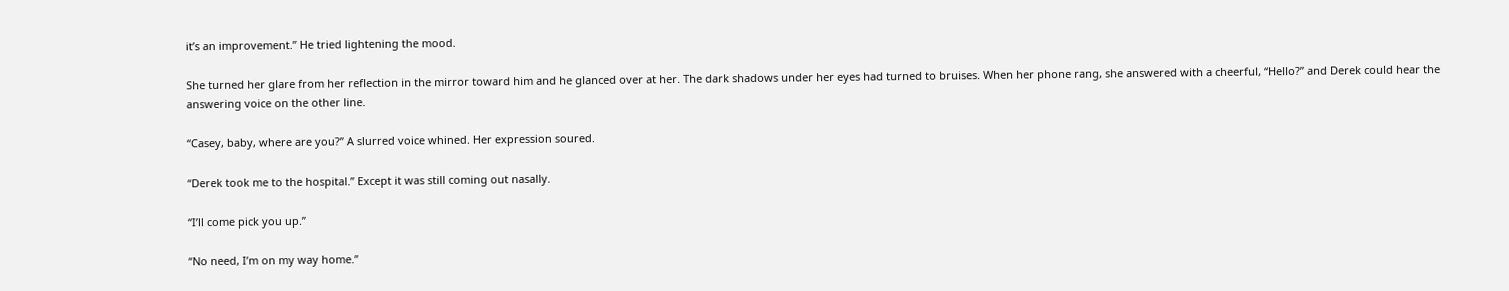it’s an improvement.” He tried lightening the mood.

She turned her glare from her reflection in the mirror toward him and he glanced over at her. The dark shadows under her eyes had turned to bruises. When her phone rang, she answered with a cheerful, “Hello?” and Derek could hear the answering voice on the other line.

“Casey, baby, where are you?” A slurred voice whined. Her expression soured.

“Derek took me to the hospital.” Except it was still coming out nasally.

“I’ll come pick you up.”

“No need, I’m on my way home.”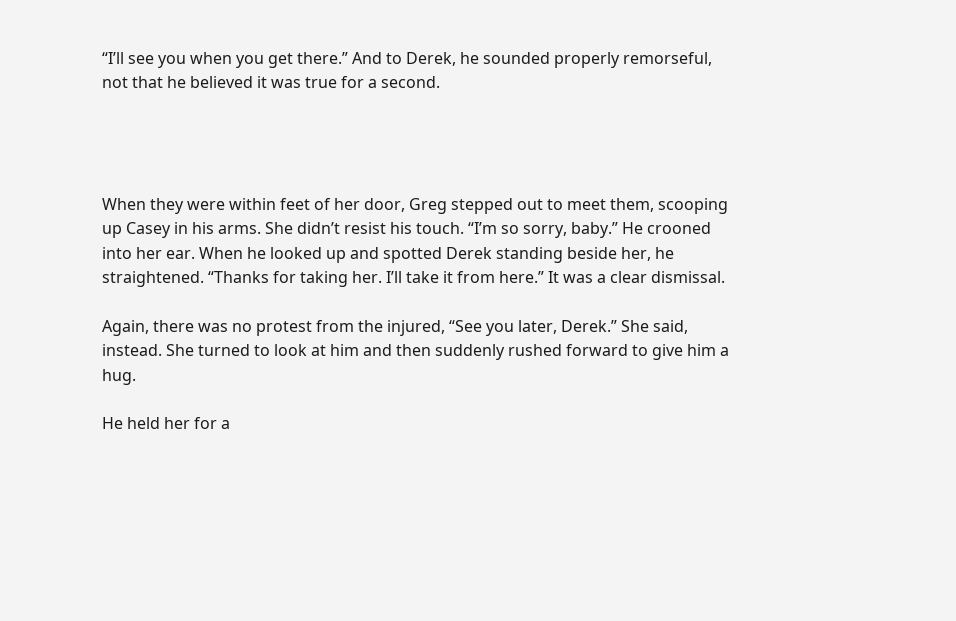“I’ll see you when you get there.” And to Derek, he sounded properly remorseful, not that he believed it was true for a second.




When they were within feet of her door, Greg stepped out to meet them, scooping up Casey in his arms. She didn’t resist his touch. “I’m so sorry, baby.” He crooned into her ear. When he looked up and spotted Derek standing beside her, he straightened. “Thanks for taking her. I’ll take it from here.” It was a clear dismissal.

Again, there was no protest from the injured, “See you later, Derek.” She said, instead. She turned to look at him and then suddenly rushed forward to give him a hug.

He held her for a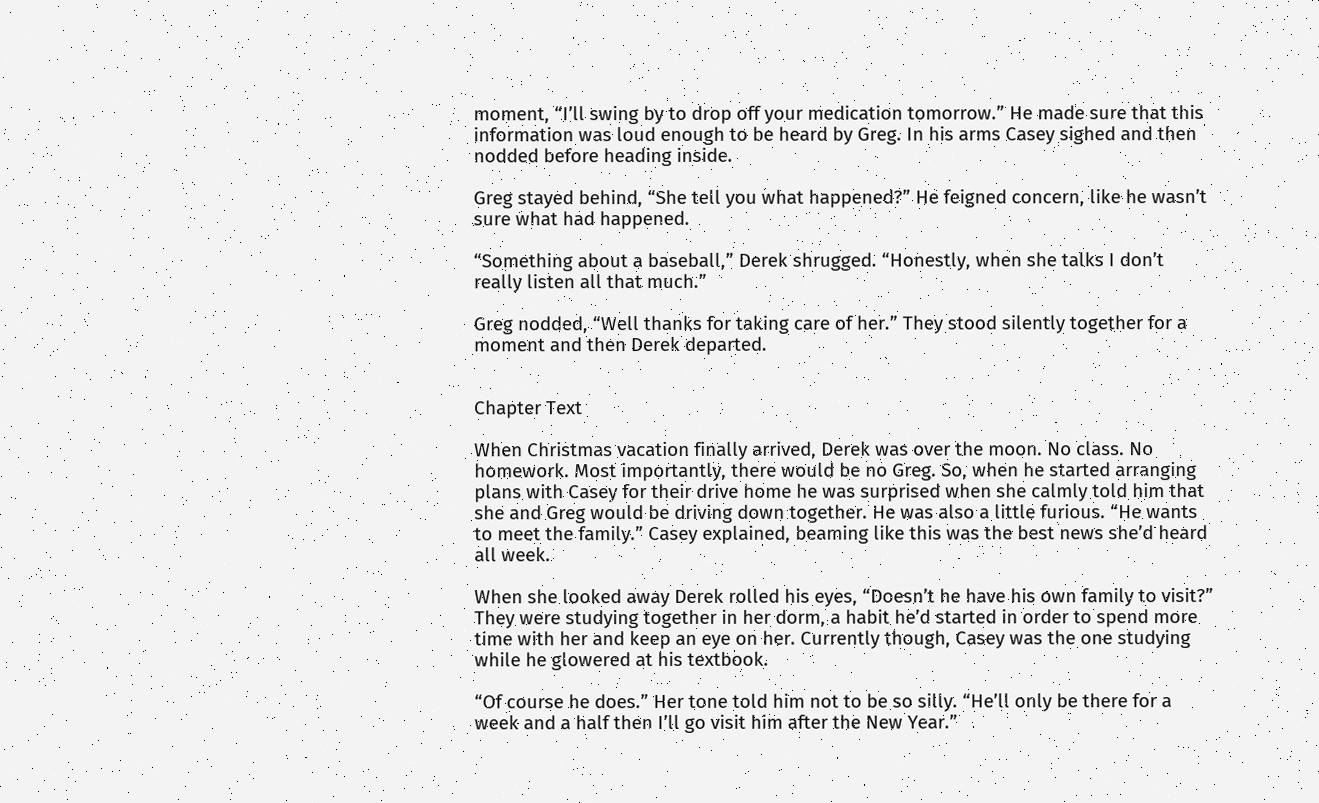moment, “I’ll swing by to drop off your medication tomorrow.” He made sure that this information was loud enough to be heard by Greg. In his arms Casey sighed and then nodded before heading inside.

Greg stayed behind, “She tell you what happened?” He feigned concern, like he wasn’t sure what had happened.

“Something about a baseball,” Derek shrugged. “Honestly, when she talks I don’t really listen all that much.”

Greg nodded, “Well thanks for taking care of her.” They stood silently together for a moment and then Derek departed.


Chapter Text

When Christmas vacation finally arrived, Derek was over the moon. No class. No homework. Most importantly, there would be no Greg. So, when he started arranging plans with Casey for their drive home he was surprised when she calmly told him that she and Greg would be driving down together. He was also a little furious. “He wants to meet the family.” Casey explained, beaming like this was the best news she’d heard all week.

When she looked away Derek rolled his eyes, “Doesn’t he have his own family to visit?” They were studying together in her dorm, a habit he’d started in order to spend more time with her and keep an eye on her. Currently though, Casey was the one studying while he glowered at his textbook.

“Of course he does.” Her tone told him not to be so silly. “He’ll only be there for a week and a half then I’ll go visit him after the New Year.”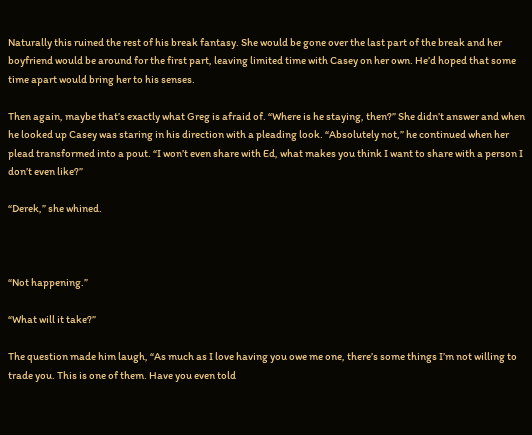Naturally this ruined the rest of his break fantasy. She would be gone over the last part of the break and her boyfriend would be around for the first part, leaving limited time with Casey on her own. He’d hoped that some time apart would bring her to his senses.

Then again, maybe that’s exactly what Greg is afraid of. “Where is he staying, then?” She didn’t answer and when he looked up Casey was staring in his direction with a pleading look. “Absolutely not,” he continued when her plead transformed into a pout. “I won’t even share with Ed, what makes you think I want to share with a person I don’t even like?”

“Derek,” she whined.



“Not happening.”

“What will it take?”

The question made him laugh, “As much as I love having you owe me one, there’s some things I’m not willing to trade you. This is one of them. Have you even told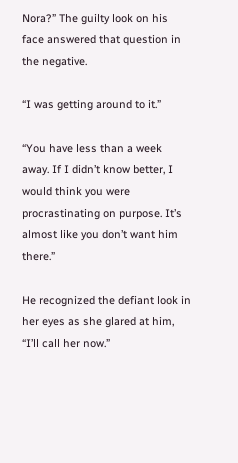Nora?” The guilty look on his face answered that question in the negative.

“I was getting around to it.”

“You have less than a week away. If I didn’t know better, I would think you were procrastinating on purpose. It’s almost like you don’t want him there.”

He recognized the defiant look in her eyes as she glared at him, “I’ll call her now.”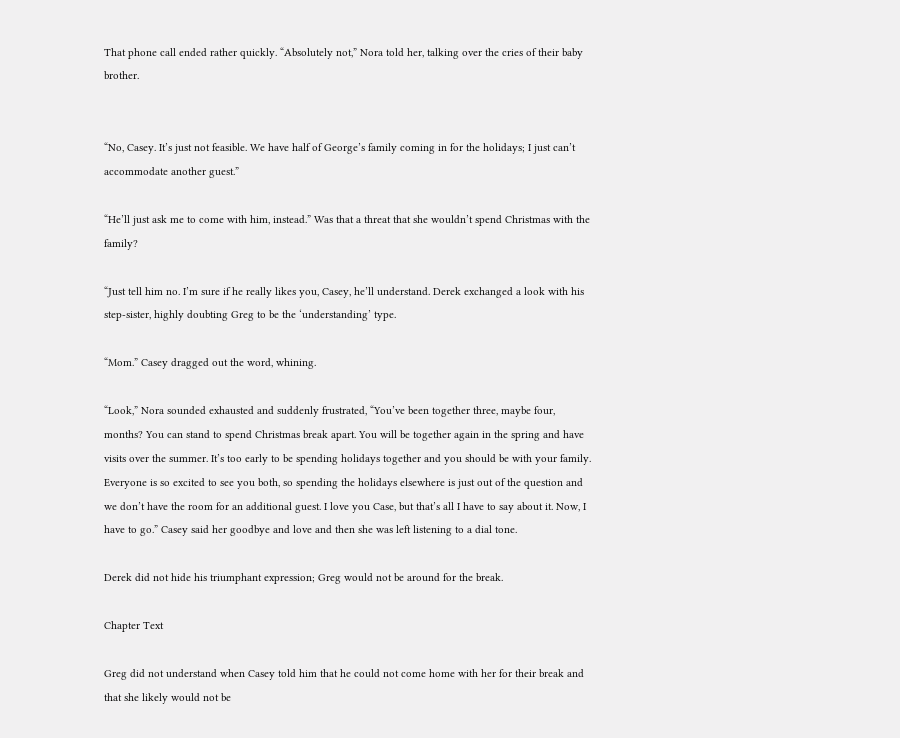That phone call ended rather quickly. “Absolutely not,” Nora told her, talking over the cries of their baby brother.


“No, Casey. It’s just not feasible. We have half of George’s family coming in for the holidays; I just can’t accommodate another guest.”

“He’ll just ask me to come with him, instead.” Was that a threat that she wouldn’t spend Christmas with the family?

“Just tell him no. I’m sure if he really likes you, Casey, he’ll understand. Derek exchanged a look with his step-sister, highly doubting Greg to be the ‘understanding’ type.

“Mom.” Casey dragged out the word, whining.

“Look,” Nora sounded exhausted and suddenly frustrated, “You’ve been together three, maybe four, months? You can stand to spend Christmas break apart. You will be together again in the spring and have visits over the summer. It’s too early to be spending holidays together and you should be with your family. Everyone is so excited to see you both, so spending the holidays elsewhere is just out of the question and we don’t have the room for an additional guest. I love you Case, but that’s all I have to say about it. Now, I have to go.” Casey said her goodbye and love and then she was left listening to a dial tone.

Derek did not hide his triumphant expression; Greg would not be around for the break.

Chapter Text

Greg did not understand when Casey told him that he could not come home with her for their break and that she likely would not be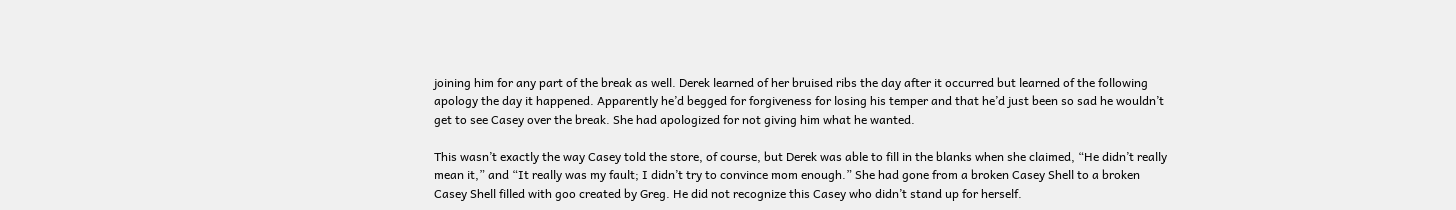joining him for any part of the break as well. Derek learned of her bruised ribs the day after it occurred but learned of the following apology the day it happened. Apparently he’d begged for forgiveness for losing his temper and that he’d just been so sad he wouldn’t get to see Casey over the break. She had apologized for not giving him what he wanted.

This wasn’t exactly the way Casey told the store, of course, but Derek was able to fill in the blanks when she claimed, “He didn’t really mean it,” and “It really was my fault; I didn’t try to convince mom enough.” She had gone from a broken Casey Shell to a broken Casey Shell filled with goo created by Greg. He did not recognize this Casey who didn’t stand up for herself.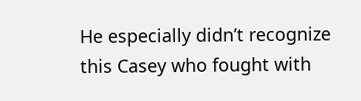He especially didn’t recognize this Casey who fought with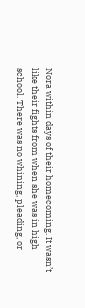Nora within days of their homecoming. It wasn’t like their fights from when she was in high school. There was no whining, pleading, or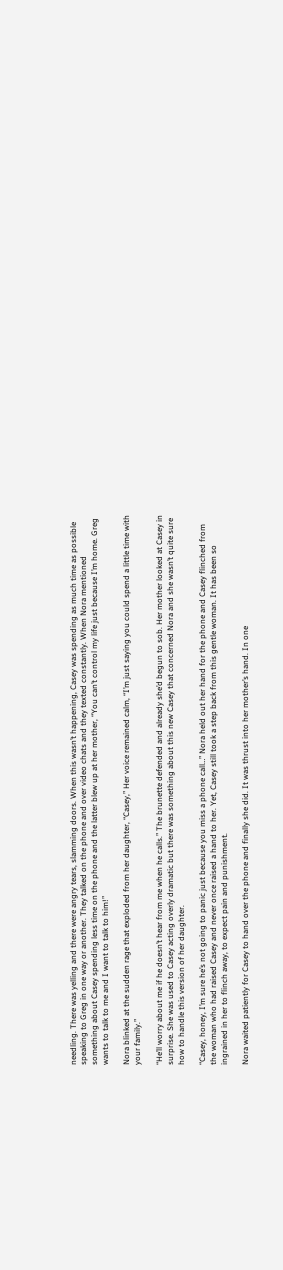needling. There was yelling and there were angry tears, slamming doors. When this wasn’t happening, Casey was spending as much time as possible speaking to Greg in one way or another. They talked on the phone and over video chats and they texted constantly. When Nora mentioned something about Casey spending less time on the phone and the latter blew up at her mother, “You can’t control my life just because I’m home. Greg wants to talk to me and I want to talk to him!”

Nora blinked at the sudden rage that exploded from her daughter, “Casey,” Her voice remained calm, “I’m just saying you could spend a little time with your family.”

“He’ll worry about me if he doesn’t hear from me when he calls.” The brunette defended and already she’d begun to sob. Her mother looked at Casey in surprise. She was used to Casey acting overly dramatic but there was something about this new Casey that concerned Nora and she wasn’t quite sure how to handle this version of her daughter.

“Casey, honey, I’m sure he’s not going to panic just because you miss a phone call…” Nora held out her hand for the phone and Casey flinched from the woman who had raised Casey and never once raised a hand to her. Yet, Casey still took a step back from this gentle woman. It has been so ingrained in her to flinch away, to expect pain and punishment.

Nora waited patiently for Casey to hand over the phone and finally she did. It was thrust into her mother’s hand. In one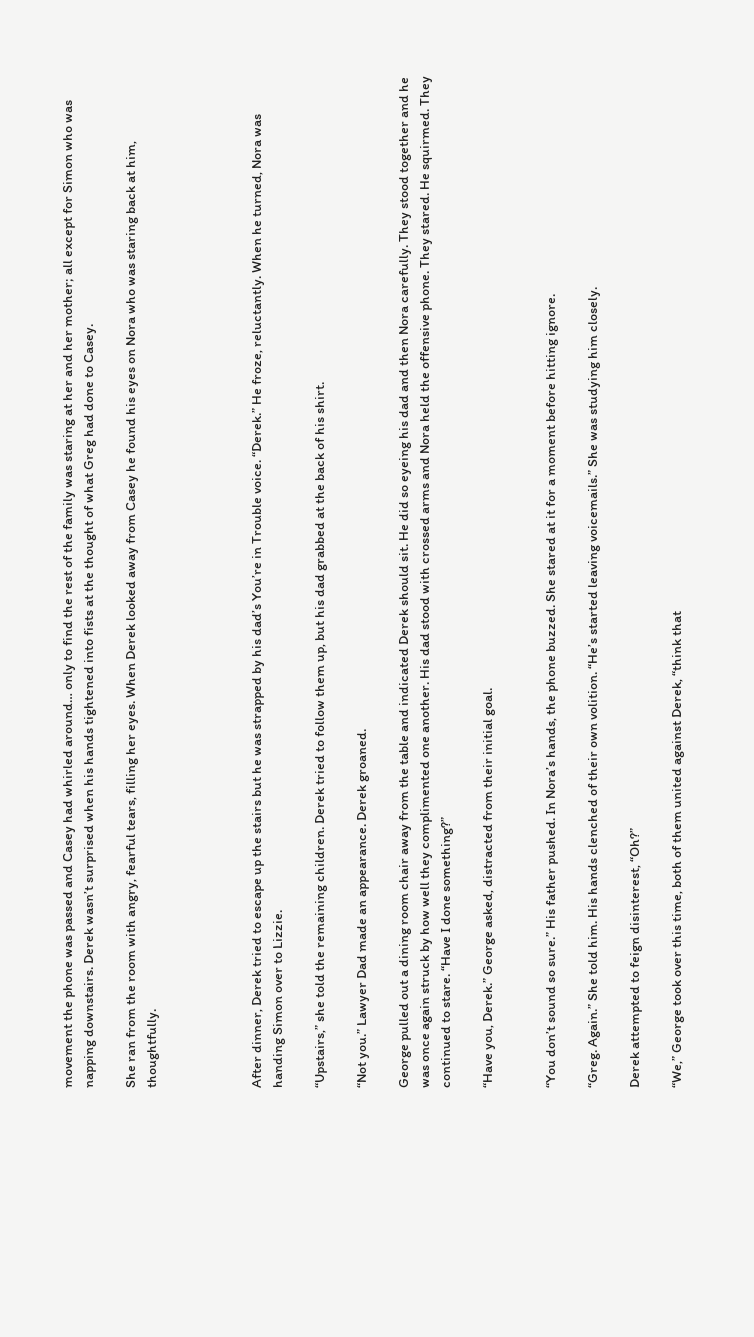movement the phone was passed and Casey had whirled around… only to find the rest of the family was staring at her and her mother; all except for Simon who was napping downstairs. Derek wasn’t surprised when his hands tightened into fists at the thought of what Greg had done to Casey.

She ran from the room with angry, fearful tears, filling her eyes. When Derek looked away from Casey he found his eyes on Nora who was staring back at him, thoughtfully.




After dinner, Derek tried to escape up the stairs but he was strapped by his dad’s You’re in Trouble voice. “Derek.” He froze, reluctantly. When he turned, Nora was handing Simon over to Lizzie.

“Upstairs,” she told the remaining children. Derek tried to follow them up, but his dad grabbed at the back of his shirt.

“Not you.” Lawyer Dad made an appearance. Derek groaned.

George pulled out a dining room chair away from the table and indicated Derek should sit. He did so eyeing his dad and then Nora carefully. They stood together and he was once again struck by how well they complimented one another. His dad stood with crossed arms and Nora held the offensive phone. They stared. He squirmed. They continued to stare. “Have I done something?”

“Have you, Derek.” George asked, distracted from their initial goal.


“You don’t sound so sure.” His father pushed. In Nora’s hands, the phone buzzed. She stared at it for a moment before hitting ignore.

“Greg. Again.” She told him. His hands clenched of their own volition. “He’s started leaving voicemails.” She was studying him closely.

Derek attempted to feign disinterest, “Oh?”

“We,” George took over this time, both of them united against Derek, “think that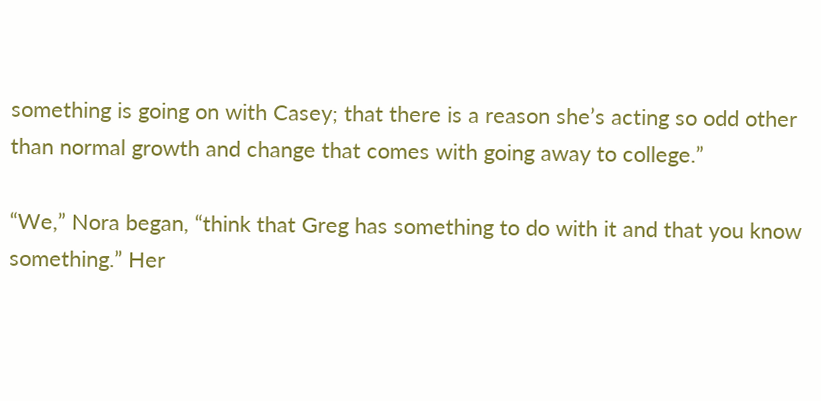something is going on with Casey; that there is a reason she’s acting so odd other than normal growth and change that comes with going away to college.”

“We,” Nora began, “think that Greg has something to do with it and that you know something.” Her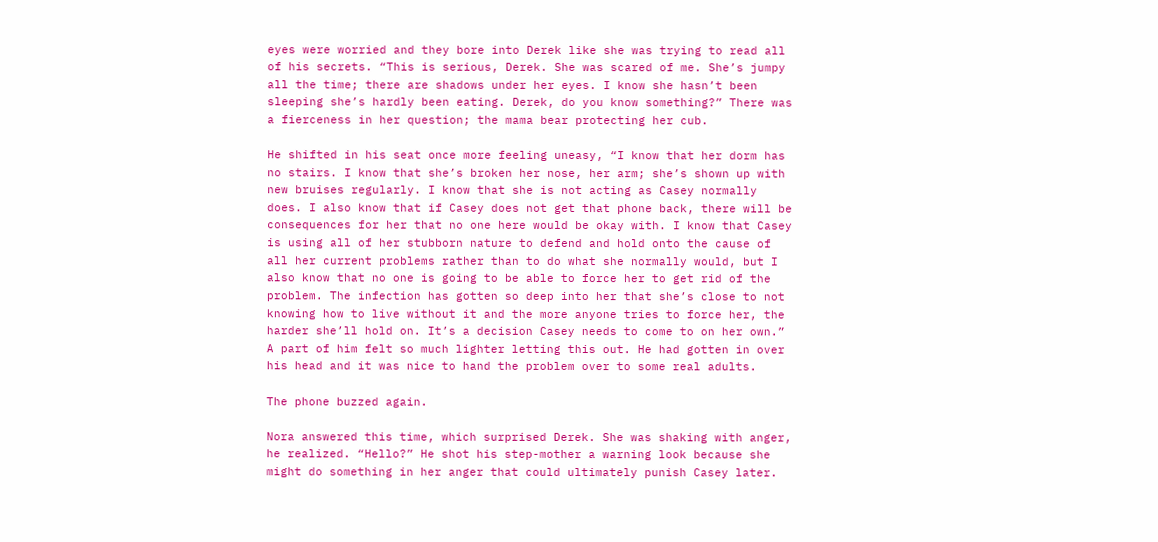eyes were worried and they bore into Derek like she was trying to read all of his secrets. “This is serious, Derek. She was scared of me. She’s jumpy all the time; there are shadows under her eyes. I know she hasn’t been sleeping she’s hardly been eating. Derek, do you know something?” There was a fierceness in her question; the mama bear protecting her cub.

He shifted in his seat once more feeling uneasy, “I know that her dorm has no stairs. I know that she’s broken her nose, her arm; she’s shown up with new bruises regularly. I know that she is not acting as Casey normally does. I also know that if Casey does not get that phone back, there will be consequences for her that no one here would be okay with. I know that Casey is using all of her stubborn nature to defend and hold onto the cause of all her current problems rather than to do what she normally would, but I also know that no one is going to be able to force her to get rid of the problem. The infection has gotten so deep into her that she’s close to not knowing how to live without it and the more anyone tries to force her, the harder she’ll hold on. It’s a decision Casey needs to come to on her own.” A part of him felt so much lighter letting this out. He had gotten in over his head and it was nice to hand the problem over to some real adults.

The phone buzzed again.

Nora answered this time, which surprised Derek. She was shaking with anger, he realized. “Hello?” He shot his step-mother a warning look because she might do something in her anger that could ultimately punish Casey later.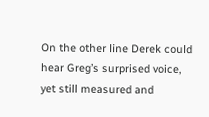On the other line Derek could hear Greg’s surprised voice, yet still measured and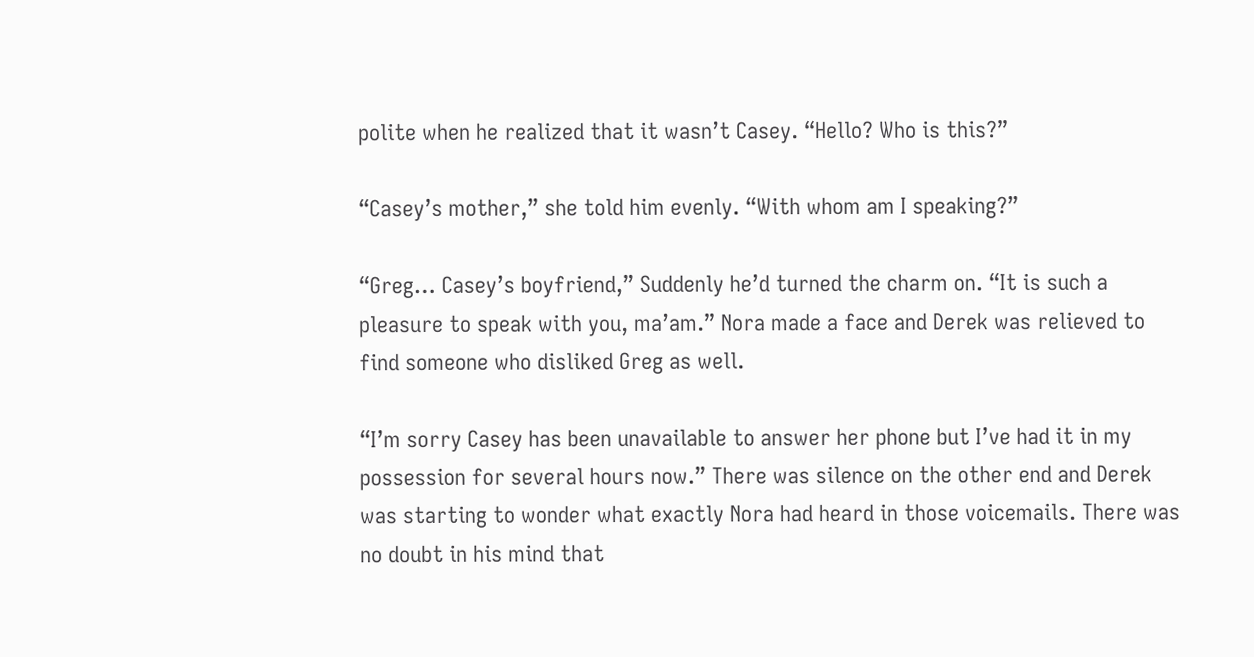polite when he realized that it wasn’t Casey. “Hello? Who is this?”

“Casey’s mother,” she told him evenly. “With whom am I speaking?”

“Greg… Casey’s boyfriend,” Suddenly he’d turned the charm on. “It is such a pleasure to speak with you, ma’am.” Nora made a face and Derek was relieved to find someone who disliked Greg as well.

“I’m sorry Casey has been unavailable to answer her phone but I’ve had it in my possession for several hours now.” There was silence on the other end and Derek was starting to wonder what exactly Nora had heard in those voicemails. There was no doubt in his mind that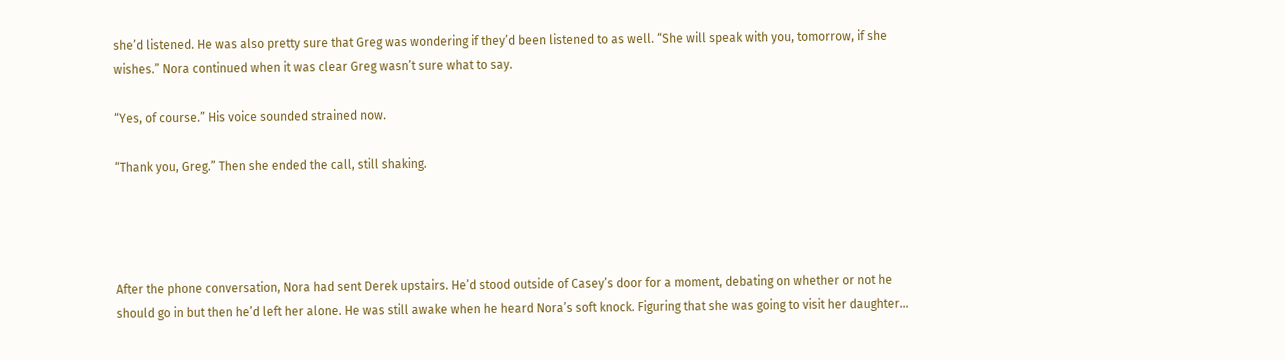she’d listened. He was also pretty sure that Greg was wondering if they’d been listened to as well. “She will speak with you, tomorrow, if she wishes.” Nora continued when it was clear Greg wasn’t sure what to say.

“Yes, of course.” His voice sounded strained now.

“Thank you, Greg.” Then she ended the call, still shaking.




After the phone conversation, Nora had sent Derek upstairs. He’d stood outside of Casey’s door for a moment, debating on whether or not he should go in but then he’d left her alone. He was still awake when he heard Nora’s soft knock. Figuring that she was going to visit her daughter…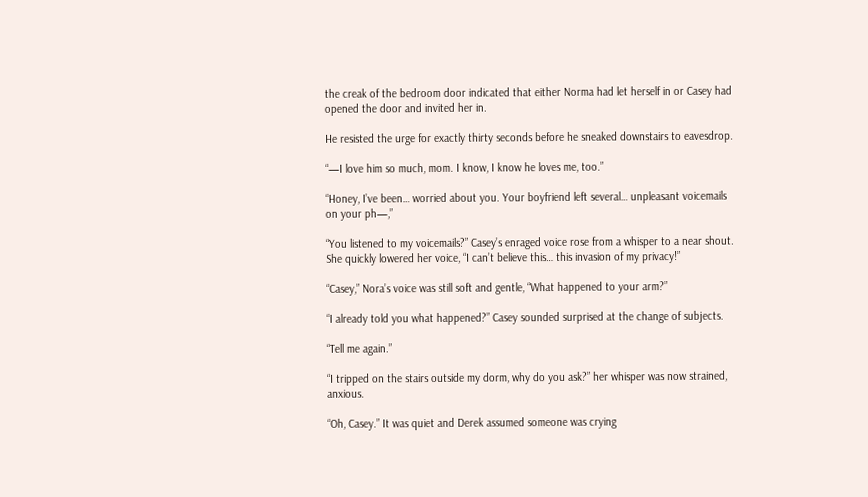the creak of the bedroom door indicated that either Norma had let herself in or Casey had opened the door and invited her in.

He resisted the urge for exactly thirty seconds before he sneaked downstairs to eavesdrop.

“—I love him so much, mom. I know, I know he loves me, too.”

“Honey, I’ve been… worried about you. Your boyfriend left several… unpleasant voicemails on your ph—,”

“You listened to my voicemails?” Casey’s enraged voice rose from a whisper to a near shout. She quickly lowered her voice, “I can’t believe this… this invasion of my privacy!”

“Casey,” Nora’s voice was still soft and gentle, “What happened to your arm?”

“I already told you what happened?” Casey sounded surprised at the change of subjects.

“Tell me again.”

“I tripped on the stairs outside my dorm, why do you ask?” her whisper was now strained, anxious.

“Oh, Casey.” It was quiet and Derek assumed someone was crying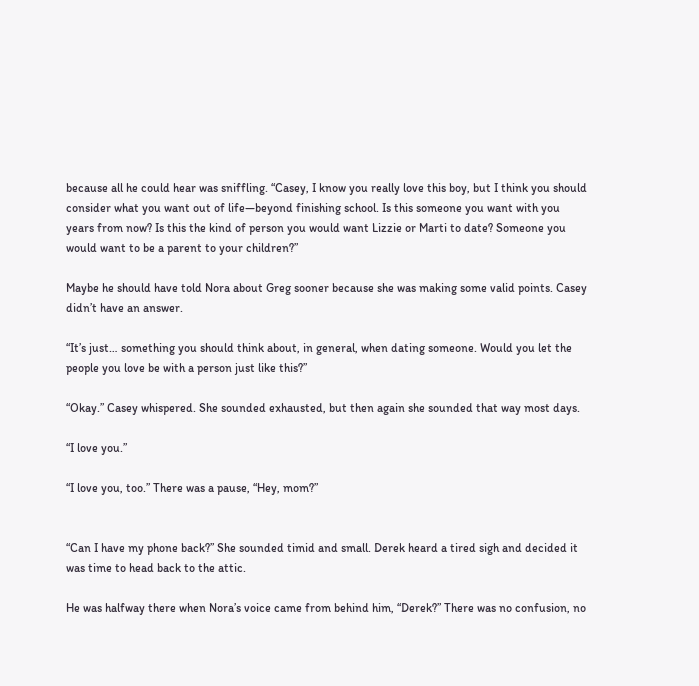because all he could hear was sniffling. “Casey, I know you really love this boy, but I think you should consider what you want out of life—beyond finishing school. Is this someone you want with you years from now? Is this the kind of person you would want Lizzie or Marti to date? Someone you would want to be a parent to your children?”

Maybe he should have told Nora about Greg sooner because she was making some valid points. Casey didn’t have an answer.

“It’s just… something you should think about, in general, when dating someone. Would you let the people you love be with a person just like this?”

“Okay.” Casey whispered. She sounded exhausted, but then again she sounded that way most days.

“I love you.”

“I love you, too.” There was a pause, “Hey, mom?”


“Can I have my phone back?” She sounded timid and small. Derek heard a tired sigh and decided it was time to head back to the attic.

He was halfway there when Nora’s voice came from behind him, “Derek?” There was no confusion, no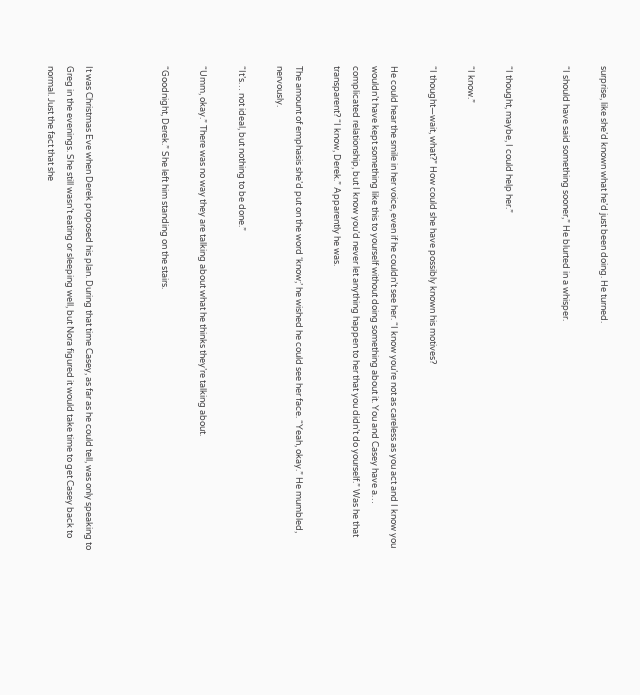surprise, like she’d known what he’d just been doing. He turned.

“I should have said something sooner,” He blurted in a whisper.


“I thought, maybe, I could help her.”

“I know.”

“I thought—wait, what?” How could she have possibly known his motives?

He could hear the smile in her voice, even if he couldn’t see her. “I know you’re not as careless as you act and I know you wouldn’t have kept something like this to yourself without doing something about it. You and Casey have a… complicated relationship, but I know you’d never let anything happen to her that you didn’t do yourself.” Was he that transparent? “I know, Derek.” Apparently he was.

The amount of emphasis she’d put on the word ‘know;’ he wished he could see her face. “Yeah, okay.” He mumbled, nervously.

“It’s… not ideal, but nothing to be done.”

“Umm, okay.” There was no way they are talking about what he thinks they’re talking about.

“Goodnight, Derek.” She left him standing on the stairs.



It was Christmas Eve when Derek proposed his plan. During that time Casey, as far as he could tell, was only speaking to Greg in the evenings. She still wasn’t eating or sleeping well, but Nora figured it would take time to get Casey back to normal. Just the fact that she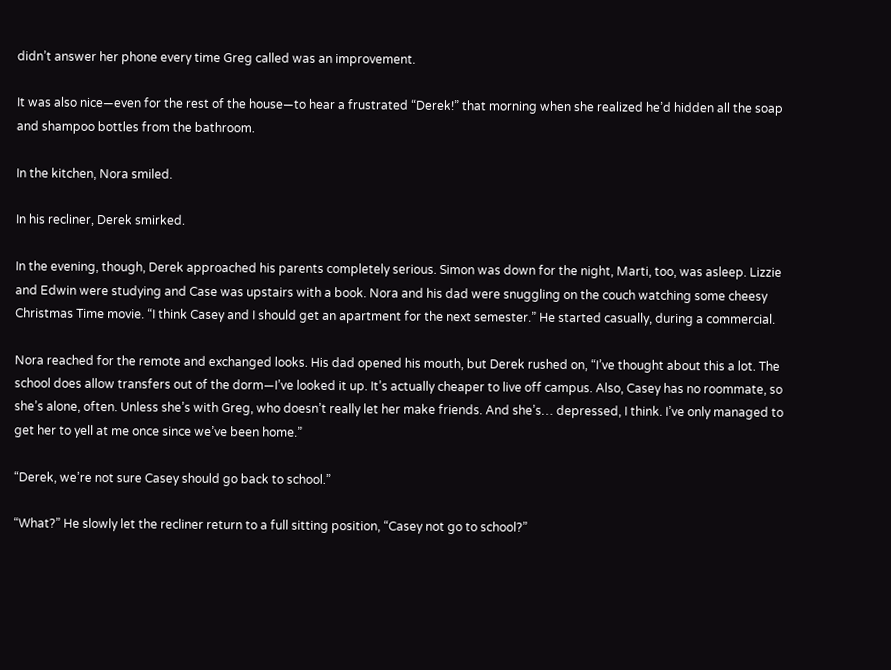didn’t answer her phone every time Greg called was an improvement.

It was also nice—even for the rest of the house—to hear a frustrated “Derek!” that morning when she realized he’d hidden all the soap and shampoo bottles from the bathroom.

In the kitchen, Nora smiled.

In his recliner, Derek smirked.

In the evening, though, Derek approached his parents completely serious. Simon was down for the night, Marti, too, was asleep. Lizzie and Edwin were studying and Case was upstairs with a book. Nora and his dad were snuggling on the couch watching some cheesy Christmas Time movie. “I think Casey and I should get an apartment for the next semester.” He started casually, during a commercial.

Nora reached for the remote and exchanged looks. His dad opened his mouth, but Derek rushed on, “I’ve thought about this a lot. The school does allow transfers out of the dorm—I’ve looked it up. It’s actually cheaper to live off campus. Also, Casey has no roommate, so she’s alone, often. Unless she’s with Greg, who doesn’t really let her make friends. And she’s… depressed, I think. I’ve only managed to get her to yell at me once since we’ve been home.”

“Derek, we’re not sure Casey should go back to school.”

“What?” He slowly let the recliner return to a full sitting position, “Casey not go to school?”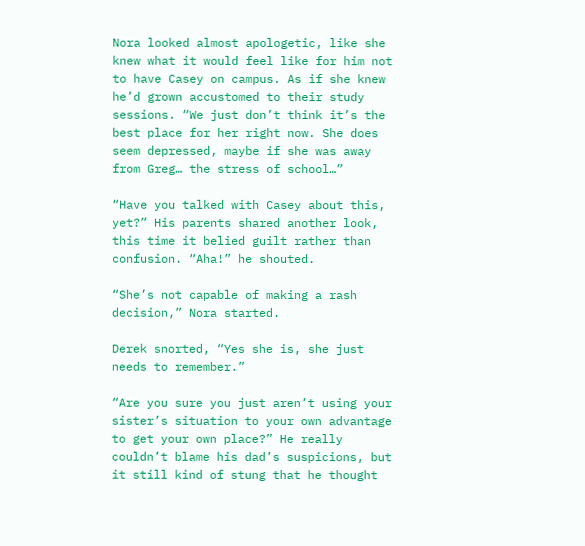Nora looked almost apologetic, like she knew what it would feel like for him not to have Casey on campus. As if she knew he’d grown accustomed to their study sessions. “We just don’t think it’s the best place for her right now. She does seem depressed, maybe if she was away from Greg… the stress of school…”

“Have you talked with Casey about this, yet?” His parents shared another look, this time it belied guilt rather than confusion. “Aha!” he shouted.

“She’s not capable of making a rash decision,” Nora started.

Derek snorted, “Yes she is, she just needs to remember.”

“Are you sure you just aren’t using your sister’s situation to your own advantage to get your own place?” He really couldn’t blame his dad’s suspicions, but it still kind of stung that he thought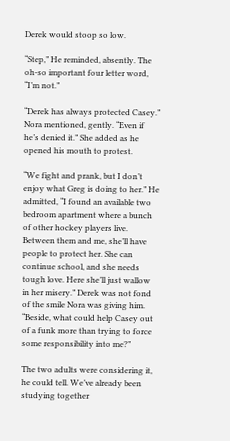Derek would stoop so low.

“Step,” He reminded, absently. The oh-so important four letter word, “I’m not.”

“Derek has always protected Casey.” Nora mentioned, gently. “Even if he’s denied it.” She added as he opened his mouth to protest.

“We fight and prank, but I don’t enjoy what Greg is doing to her.” He admitted, “I found an available two bedroom apartment where a bunch of other hockey players live. Between them and me, she’ll have people to protect her. She can continue school, and she needs tough love. Here she’ll just wallow in her misery.” Derek was not fond of the smile Nora was giving him. “Beside, what could help Casey out of a funk more than trying to force some responsibility into me?”

The two adults were considering it, he could tell. We’ve already been studying together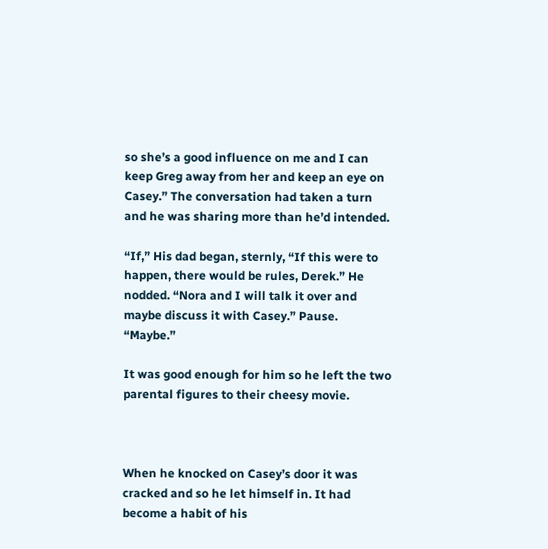so she’s a good influence on me and I can keep Greg away from her and keep an eye on Casey.” The conversation had taken a turn and he was sharing more than he’d intended.

“If,” His dad began, sternly, “If this were to happen, there would be rules, Derek.” He nodded. “Nora and I will talk it over and maybe discuss it with Casey.” Pause. “Maybe.”

It was good enough for him so he left the two parental figures to their cheesy movie.



When he knocked on Casey’s door it was cracked and so he let himself in. It had become a habit of his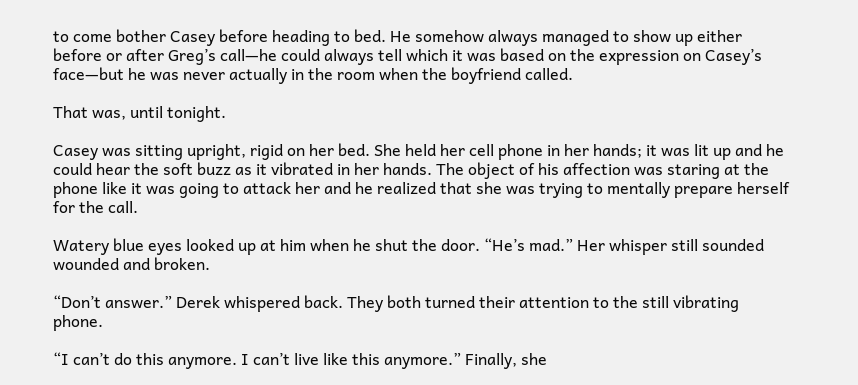to come bother Casey before heading to bed. He somehow always managed to show up either before or after Greg’s call—he could always tell which it was based on the expression on Casey’s face—but he was never actually in the room when the boyfriend called.

That was, until tonight.

Casey was sitting upright, rigid on her bed. She held her cell phone in her hands; it was lit up and he could hear the soft buzz as it vibrated in her hands. The object of his affection was staring at the phone like it was going to attack her and he realized that she was trying to mentally prepare herself for the call.

Watery blue eyes looked up at him when he shut the door. “He’s mad.” Her whisper still sounded wounded and broken.

“Don’t answer.” Derek whispered back. They both turned their attention to the still vibrating phone.

“I can’t do this anymore. I can’t live like this anymore.” Finally, she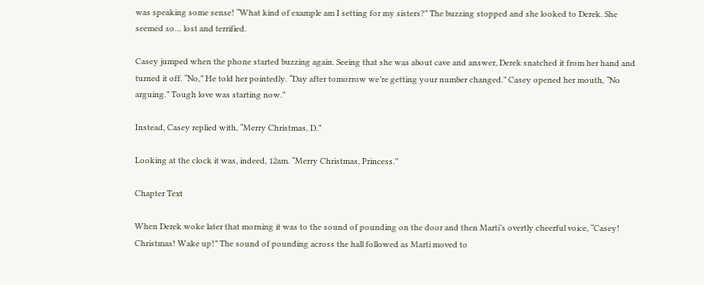was speaking some sense! “What kind of example am I setting for my sisters?” The buzzing stopped and she looked to Derek. She seemed so… lost and terrified.

Casey jumped when the phone started buzzing again. Seeing that she was about cave and answer, Derek snatched it from her hand and turned it off. “No,” He told her pointedly. “Day after tomorrow we’re getting your number changed.” Casey opened her mouth, “No arguing.” Tough love was starting now.”

Instead, Casey replied with, “Merry Christmas, D.”

Looking at the clock it was, indeed, 12am. “Merry Christmas, Princess.”

Chapter Text

When Derek woke later that morning it was to the sound of pounding on the door and then Marti’s overtly cheerful voice, “Casey! Christmas! Wake up!” The sound of pounding across the hall followed as Marti moved to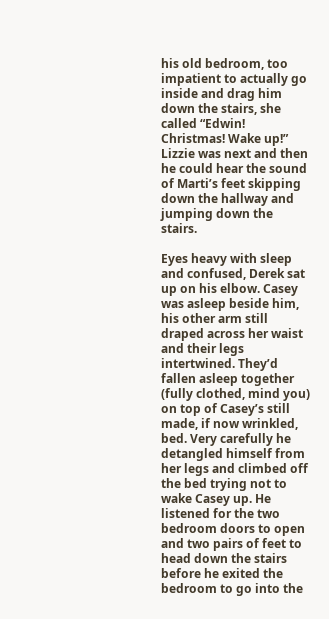his old bedroom, too impatient to actually go inside and drag him down the stairs, she called “Edwin! Christmas! Wake up!” Lizzie was next and then he could hear the sound of Marti’s feet skipping down the hallway and jumping down the stairs.

Eyes heavy with sleep and confused, Derek sat up on his elbow. Casey was asleep beside him, his other arm still draped across her waist and their legs intertwined. They’d fallen asleep together (fully clothed, mind you) on top of Casey’s still made, if now wrinkled, bed. Very carefully he detangled himself from her legs and climbed off the bed trying not to wake Casey up. He listened for the two bedroom doors to open and two pairs of feet to head down the stairs before he exited the bedroom to go into the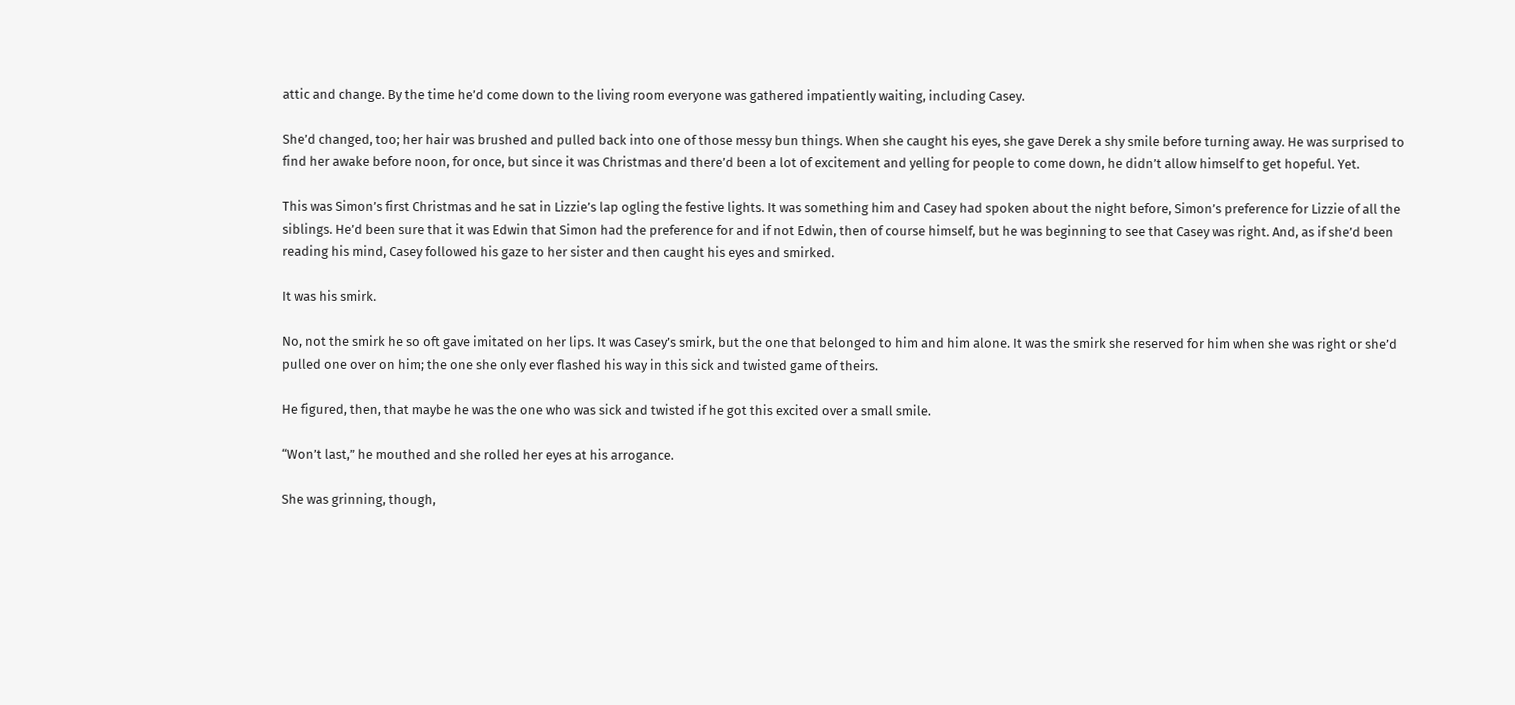attic and change. By the time he’d come down to the living room everyone was gathered impatiently waiting, including Casey.

She’d changed, too; her hair was brushed and pulled back into one of those messy bun things. When she caught his eyes, she gave Derek a shy smile before turning away. He was surprised to find her awake before noon, for once, but since it was Christmas and there’d been a lot of excitement and yelling for people to come down, he didn’t allow himself to get hopeful. Yet.

This was Simon’s first Christmas and he sat in Lizzie’s lap ogling the festive lights. It was something him and Casey had spoken about the night before, Simon’s preference for Lizzie of all the siblings. He’d been sure that it was Edwin that Simon had the preference for and if not Edwin, then of course himself, but he was beginning to see that Casey was right. And, as if she’d been reading his mind, Casey followed his gaze to her sister and then caught his eyes and smirked.

It was his smirk.

No, not the smirk he so oft gave imitated on her lips. It was Casey’s smirk, but the one that belonged to him and him alone. It was the smirk she reserved for him when she was right or she’d pulled one over on him; the one she only ever flashed his way in this sick and twisted game of theirs.

He figured, then, that maybe he was the one who was sick and twisted if he got this excited over a small smile.

“Won’t last,” he mouthed and she rolled her eyes at his arrogance.

She was grinning, though,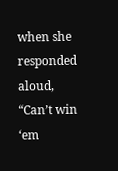when she responded aloud, “Can’t win ‘em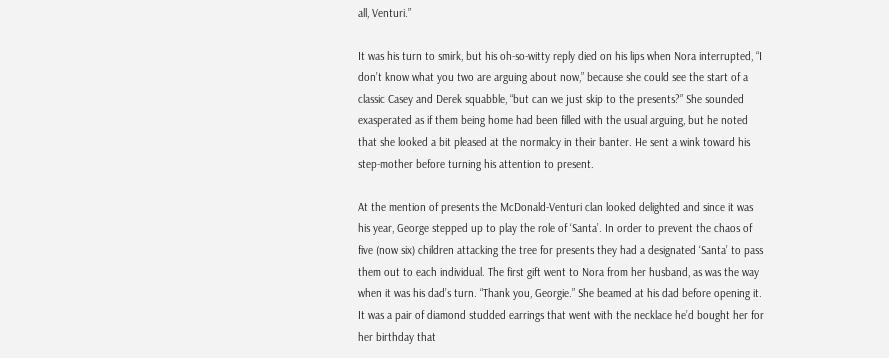all, Venturi.”

It was his turn to smirk, but his oh-so-witty reply died on his lips when Nora interrupted, “I don’t know what you two are arguing about now,” because she could see the start of a classic Casey and Derek squabble, “but can we just skip to the presents?” She sounded exasperated as if them being home had been filled with the usual arguing, but he noted that she looked a bit pleased at the normalcy in their banter. He sent a wink toward his step-mother before turning his attention to present.

At the mention of presents the McDonald-Venturi clan looked delighted and since it was his year, George stepped up to play the role of ‘Santa’. In order to prevent the chaos of five (now six) children attacking the tree for presents they had a designated ‘Santa’ to pass them out to each individual. The first gift went to Nora from her husband, as was the way when it was his dad’s turn. “Thank you, Georgie.” She beamed at his dad before opening it. It was a pair of diamond studded earrings that went with the necklace he’d bought her for her birthday that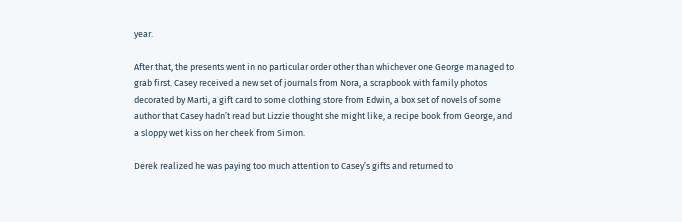year.

After that, the presents went in no particular order other than whichever one George managed to grab first. Casey received a new set of journals from Nora, a scrapbook with family photos decorated by Marti, a gift card to some clothing store from Edwin, a box set of novels of some author that Casey hadn’t read but Lizzie thought she might like, a recipe book from George, and a sloppy wet kiss on her cheek from Simon.

Derek realized he was paying too much attention to Casey’s gifts and returned to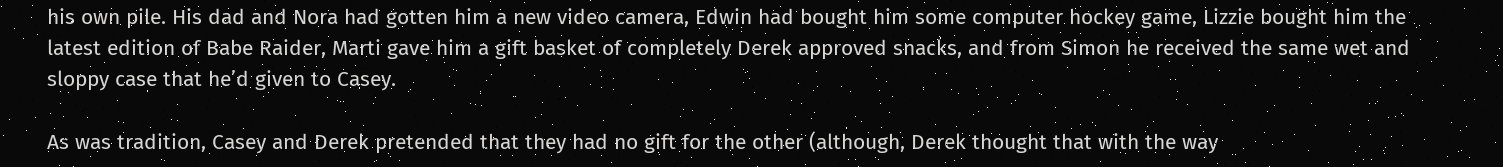his own pile. His dad and Nora had gotten him a new video camera, Edwin had bought him some computer hockey game, Lizzie bought him the latest edition of Babe Raider, Marti gave him a gift basket of completely Derek approved snacks, and from Simon he received the same wet and sloppy case that he’d given to Casey.

As was tradition, Casey and Derek pretended that they had no gift for the other (although, Derek thought that with the way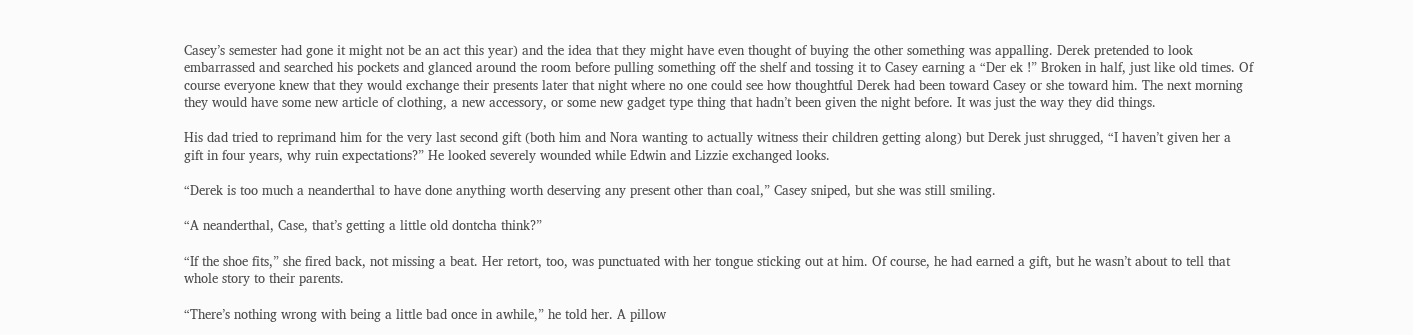Casey’s semester had gone it might not be an act this year) and the idea that they might have even thought of buying the other something was appalling. Derek pretended to look embarrassed and searched his pockets and glanced around the room before pulling something off the shelf and tossing it to Casey earning a “Der ek !” Broken in half, just like old times. Of course everyone knew that they would exchange their presents later that night where no one could see how thoughtful Derek had been toward Casey or she toward him. The next morning they would have some new article of clothing, a new accessory, or some new gadget type thing that hadn’t been given the night before. It was just the way they did things.

His dad tried to reprimand him for the very last second gift (both him and Nora wanting to actually witness their children getting along) but Derek just shrugged, “I haven’t given her a gift in four years, why ruin expectations?” He looked severely wounded while Edwin and Lizzie exchanged looks.

“Derek is too much a neanderthal to have done anything worth deserving any present other than coal,” Casey sniped, but she was still smiling.

“A neanderthal, Case, that’s getting a little old dontcha think?”

“If the shoe fits,” she fired back, not missing a beat. Her retort, too, was punctuated with her tongue sticking out at him. Of course, he had earned a gift, but he wasn’t about to tell that whole story to their parents.

“There’s nothing wrong with being a little bad once in awhile,” he told her. A pillow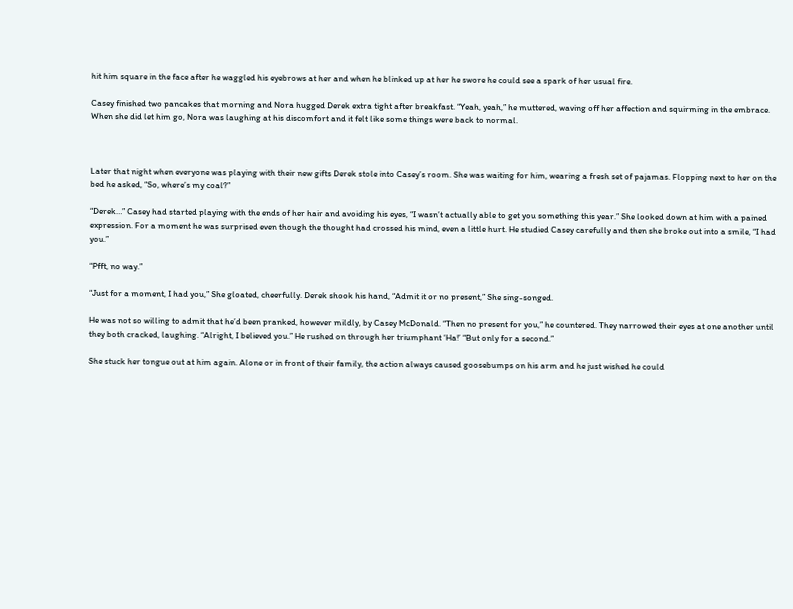hit him square in the face after he waggled his eyebrows at her and when he blinked up at her he swore he could see a spark of her usual fire.

Casey finished two pancakes that morning and Nora hugged Derek extra tight after breakfast. “Yeah, yeah,” he muttered, waving off her affection and squirming in the embrace. When she did let him go, Nora was laughing at his discomfort and it felt like some things were back to normal.



Later that night when everyone was playing with their new gifts Derek stole into Casey’s room. She was waiting for him, wearing a fresh set of pajamas. Flopping next to her on the bed he asked, “So, where’s my coal?”

“Derek…” Casey had started playing with the ends of her hair and avoiding his eyes, “I wasn’t actually able to get you something this year.” She looked down at him with a pained expression. For a moment he was surprised even though the thought had crossed his mind, even a little hurt. He studied Casey carefully and then she broke out into a smile, “I had you.”

“Pfft, no way.”

“Just for a moment, I had you,” She gloated, cheerfully. Derek shook his hand, “Admit it or no present,” She sing-songed.

He was not so willing to admit that he’d been pranked, however mildly, by Casey McDonald. “Then no present for you,” he countered. They narrowed their eyes at one another until they both cracked, laughing. “Alright, I believed you.” He rushed on through her triumphant ‘Ha!’ “But only for a second.”

She stuck her tongue out at him again. Alone or in front of their family, the action always caused goosebumps on his arm and he just wished he could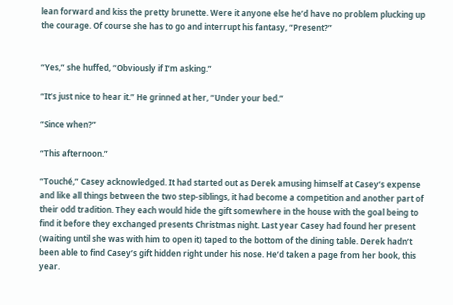lean forward and kiss the pretty brunette. Were it anyone else he’d have no problem plucking up the courage. Of course she has to go and interrupt his fantasy, “Present?”


“Yes,” she huffed, “Obviously if I’m asking.”

“It’s just nice to hear it.” He grinned at her, “Under your bed.”

“Since when?”

“This afternoon.”

“Touché,” Casey acknowledged. It had started out as Derek amusing himself at Casey’s expense and like all things between the two step-siblings, it had become a competition and another part of their odd tradition. They each would hide the gift somewhere in the house with the goal being to find it before they exchanged presents Christmas night. Last year Casey had found her present (waiting until she was with him to open it) taped to the bottom of the dining table. Derek hadn’t been able to find Casey’s gift hidden right under his nose. He’d taken a page from her book, this year.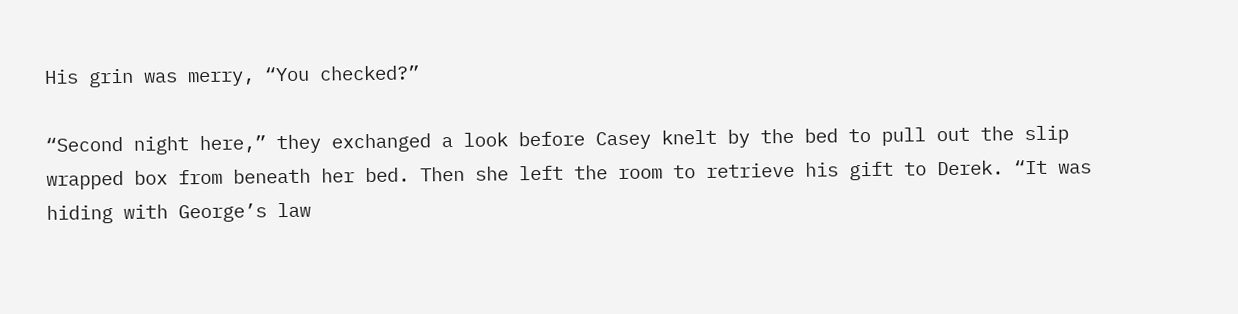His grin was merry, “You checked?”

“Second night here,” they exchanged a look before Casey knelt by the bed to pull out the slip wrapped box from beneath her bed. Then she left the room to retrieve his gift to Derek. “It was hiding with George’s law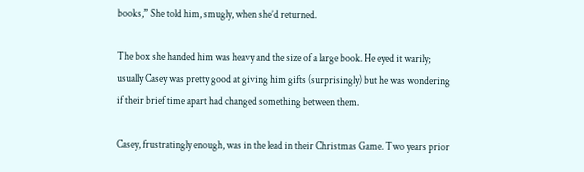books,” She told him, smugly, when she’d returned.

The box she handed him was heavy and the size of a large book. He eyed it warily; usually Casey was pretty good at giving him gifts (surprisingly) but he was wondering if their brief time apart had changed something between them.

Casey, frustratingly enough, was in the lead in their Christmas Game. Two years prior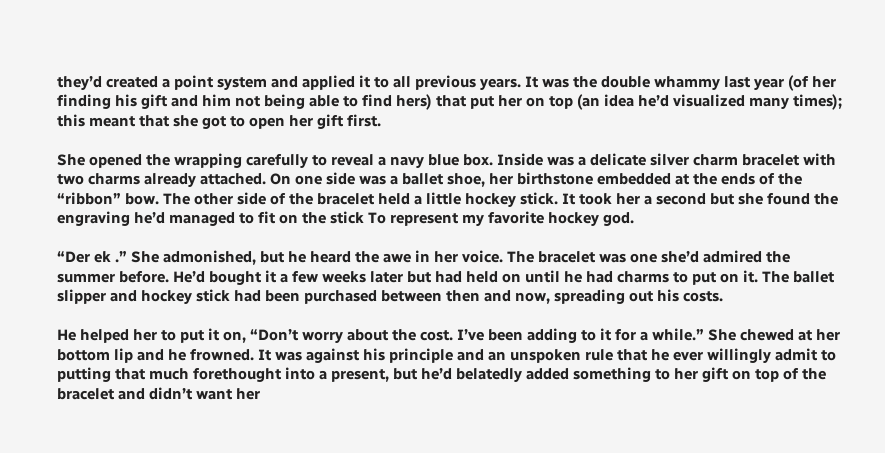they’d created a point system and applied it to all previous years. It was the double whammy last year (of her finding his gift and him not being able to find hers) that put her on top (an idea he’d visualized many times); this meant that she got to open her gift first.

She opened the wrapping carefully to reveal a navy blue box. Inside was a delicate silver charm bracelet with two charms already attached. On one side was a ballet shoe, her birthstone embedded at the ends of the “ribbon” bow. The other side of the bracelet held a little hockey stick. It took her a second but she found the engraving he’d managed to fit on the stick To represent my favorite hockey god.

“Der ek .” She admonished, but he heard the awe in her voice. The bracelet was one she’d admired the summer before. He’d bought it a few weeks later but had held on until he had charms to put on it. The ballet slipper and hockey stick had been purchased between then and now, spreading out his costs.

He helped her to put it on, “Don’t worry about the cost. I’ve been adding to it for a while.” She chewed at her bottom lip and he frowned. It was against his principle and an unspoken rule that he ever willingly admit to putting that much forethought into a present, but he’d belatedly added something to her gift on top of the bracelet and didn’t want her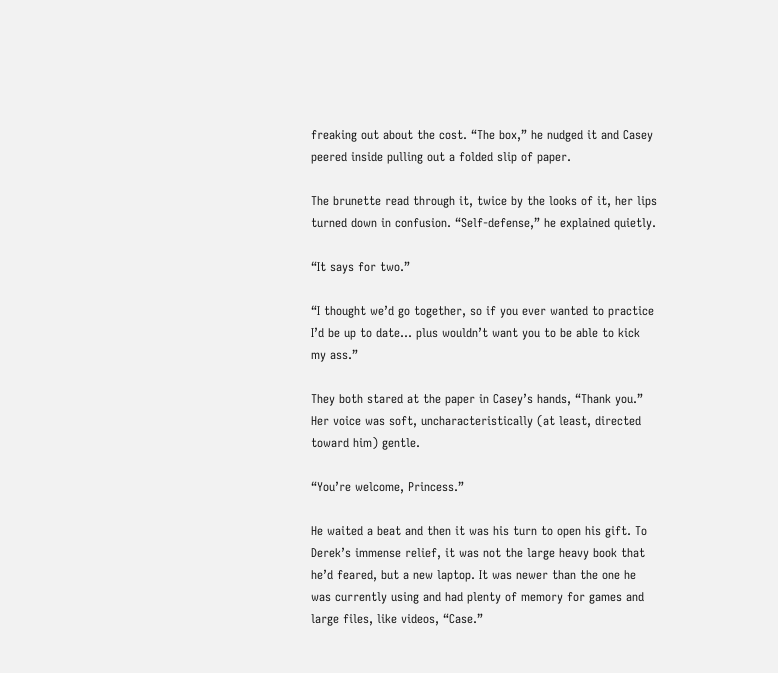freaking out about the cost. “The box,” he nudged it and Casey peered inside pulling out a folded slip of paper.

The brunette read through it, twice by the looks of it, her lips turned down in confusion. “Self-defense,” he explained quietly.

“It says for two.”

“I thought we’d go together, so if you ever wanted to practice I’d be up to date… plus wouldn’t want you to be able to kick my ass.”

They both stared at the paper in Casey’s hands, “Thank you.” Her voice was soft, uncharacteristically (at least, directed toward him) gentle.

“You’re welcome, Princess.”

He waited a beat and then it was his turn to open his gift. To Derek’s immense relief, it was not the large heavy book that he’d feared, but a new laptop. It was newer than the one he was currently using and had plenty of memory for games and large files, like videos, “Case.”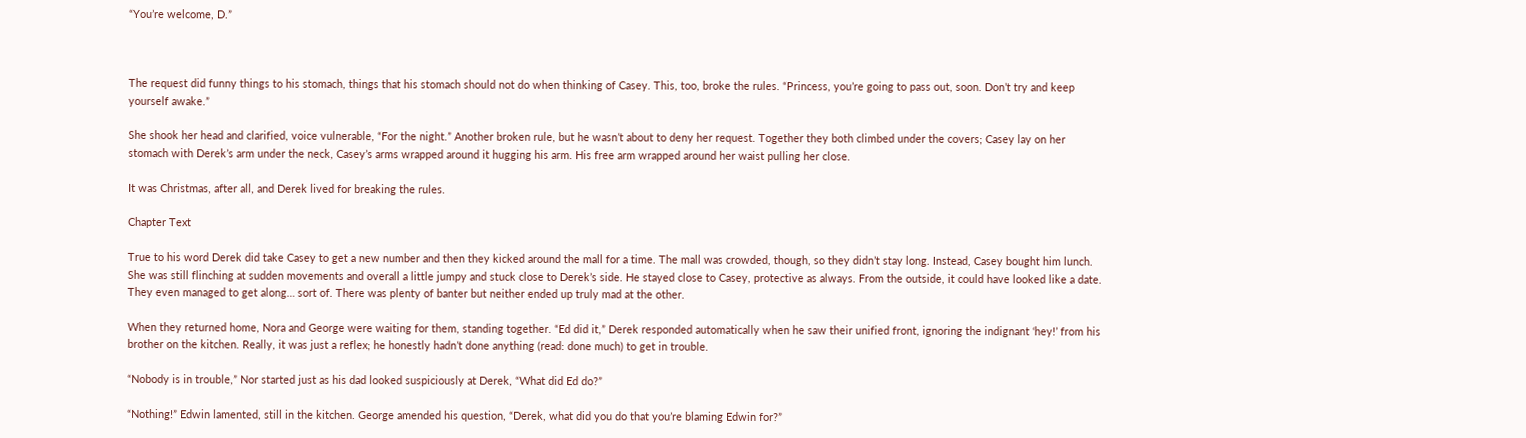“You’re welcome, D.”



The request did funny things to his stomach, things that his stomach should not do when thinking of Casey. This, too, broke the rules. “Princess, you’re going to pass out, soon. Don’t try and keep yourself awake.”

She shook her head and clarified, voice vulnerable, “For the night.” Another broken rule, but he wasn’t about to deny her request. Together they both climbed under the covers; Casey lay on her stomach with Derek’s arm under the neck, Casey’s arms wrapped around it hugging his arm. His free arm wrapped around her waist pulling her close.

It was Christmas, after all, and Derek lived for breaking the rules.

Chapter Text

True to his word Derek did take Casey to get a new number and then they kicked around the mall for a time. The mall was crowded, though, so they didn’t stay long. Instead, Casey bought him lunch. She was still flinching at sudden movements and overall a little jumpy and stuck close to Derek’s side. He stayed close to Casey, protective as always. From the outside, it could have looked like a date. They even managed to get along… sort of. There was plenty of banter but neither ended up truly mad at the other.

When they returned home, Nora and George were waiting for them, standing together. “Ed did it,” Derek responded automatically when he saw their unified front, ignoring the indignant ‘hey!’ from his brother on the kitchen. Really, it was just a reflex; he honestly hadn’t done anything (read: done much) to get in trouble.

“Nobody is in trouble,” Nor started just as his dad looked suspiciously at Derek, “What did Ed do?”

“Nothing!” Edwin lamented, still in the kitchen. George amended his question, “Derek, what did you do that you’re blaming Edwin for?”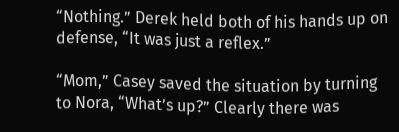“Nothing.” Derek held both of his hands up on defense, “It was just a reflex.”

“Mom,” Casey saved the situation by turning to Nora, “What’s up?” Clearly there was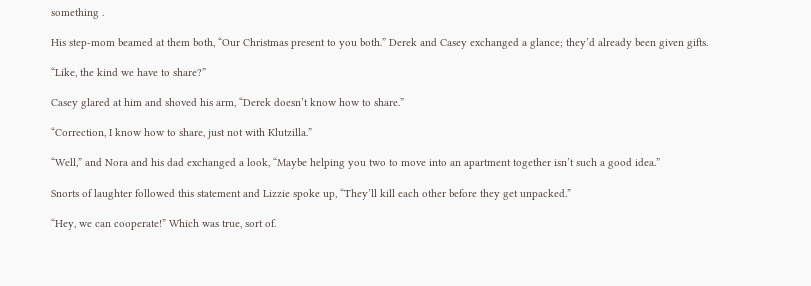something .

His step-mom beamed at them both, “Our Christmas present to you both.” Derek and Casey exchanged a glance; they’d already been given gifts.

“Like, the kind we have to share?”

Casey glared at him and shoved his arm, “Derek doesn’t know how to share.”

“Correction, I know how to share, just not with Klutzilla.”

“Well,” and Nora and his dad exchanged a look, “Maybe helping you two to move into an apartment together isn’t such a good idea.”

Snorts of laughter followed this statement and Lizzie spoke up, “They’ll kill each other before they get unpacked.”

“Hey, we can cooperate!” Which was true, sort of.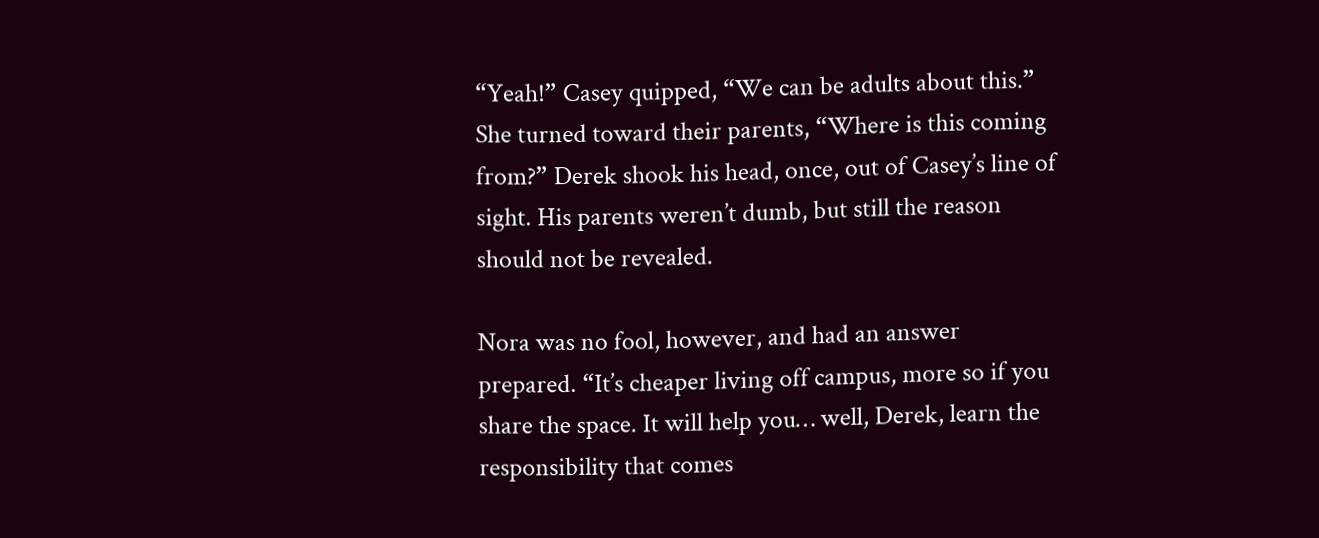“Yeah!” Casey quipped, “We can be adults about this.” She turned toward their parents, “Where is this coming from?” Derek shook his head, once, out of Casey’s line of sight. His parents weren’t dumb, but still the reason should not be revealed.

Nora was no fool, however, and had an answer prepared. “It’s cheaper living off campus, more so if you share the space. It will help you… well, Derek, learn the responsibility that comes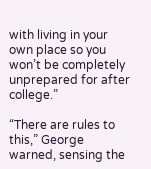with living in your own place so you won’t be completely unprepared for after college.”

“There are rules to this,” George warned, sensing the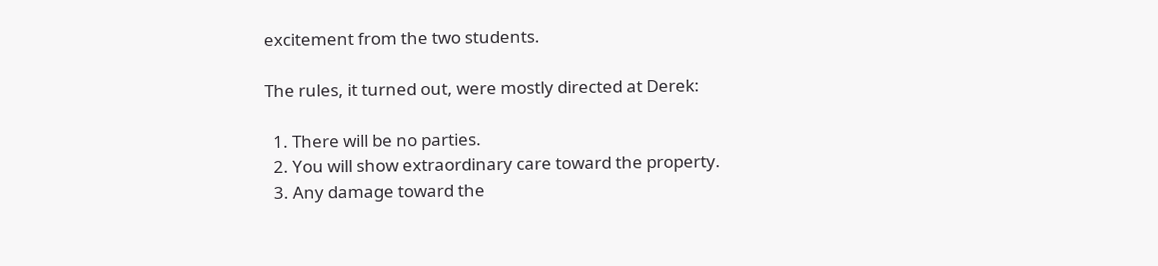excitement from the two students.

The rules, it turned out, were mostly directed at Derek:

  1. There will be no parties.
  2. You will show extraordinary care toward the property.
  3. Any damage toward the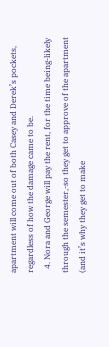apartment will come out of both Casey and Derek’s pockets, regardless of how the damage came to be.
  4. Nora and George will pay the rent, for the time being-likely through the semester,-so they get to approve of the apartment (and it’s why they get to make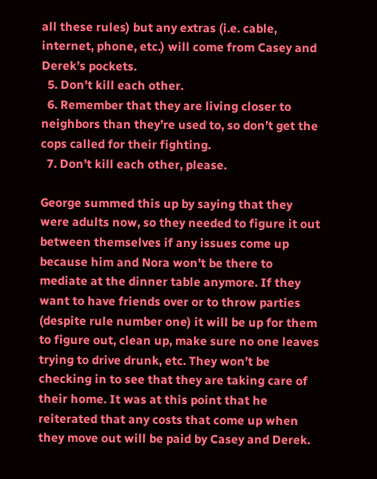all these rules) but any extras (i.e. cable, internet, phone, etc.) will come from Casey and Derek’s pockets.
  5. Don’t kill each other.
  6. Remember that they are living closer to neighbors than they’re used to, so don’t get the cops called for their fighting.
  7. Don’t kill each other, please.

George summed this up by saying that they were adults now, so they needed to figure it out between themselves if any issues come up because him and Nora won’t be there to mediate at the dinner table anymore. If they want to have friends over or to throw parties (despite rule number one) it will be up for them to figure out, clean up, make sure no one leaves trying to drive drunk, etc. They won’t be checking in to see that they are taking care of their home. It was at this point that he reiterated that any costs that come up when they move out will be paid by Casey and Derek.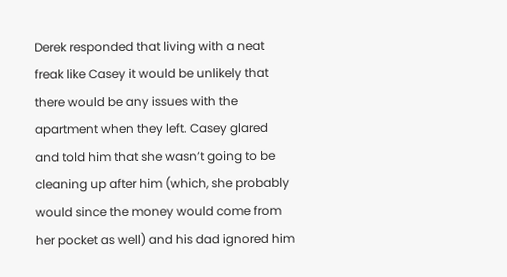Derek responded that living with a neat freak like Casey it would be unlikely that there would be any issues with the apartment when they left. Casey glared and told him that she wasn’t going to be cleaning up after him (which, she probably would since the money would come from her pocket as well) and his dad ignored him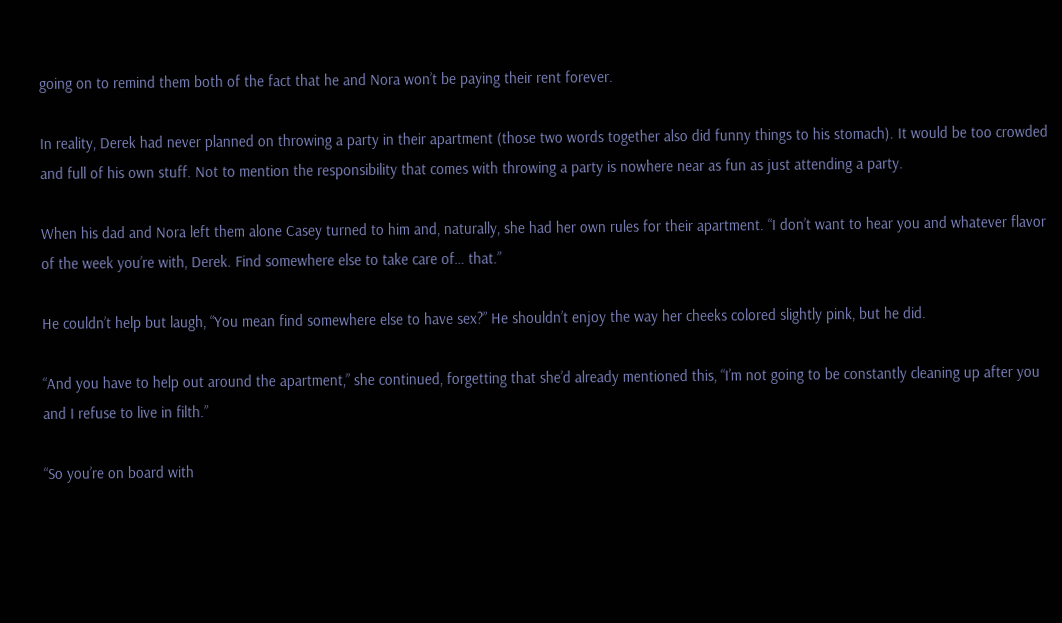going on to remind them both of the fact that he and Nora won’t be paying their rent forever.

In reality, Derek had never planned on throwing a party in their apartment (those two words together also did funny things to his stomach). It would be too crowded and full of his own stuff. Not to mention the responsibility that comes with throwing a party is nowhere near as fun as just attending a party.

When his dad and Nora left them alone Casey turned to him and, naturally, she had her own rules for their apartment. “I don’t want to hear you and whatever flavor of the week you’re with, Derek. Find somewhere else to take care of… that.”

He couldn’t help but laugh, “You mean find somewhere else to have sex?” He shouldn’t enjoy the way her cheeks colored slightly pink, but he did.

“And you have to help out around the apartment,” she continued, forgetting that she’d already mentioned this, “I’m not going to be constantly cleaning up after you and I refuse to live in filth.”

“So you’re on board with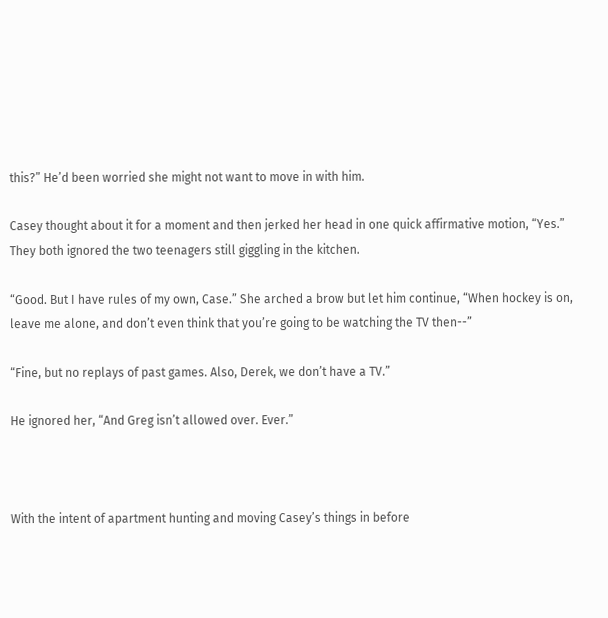this?” He’d been worried she might not want to move in with him.

Casey thought about it for a moment and then jerked her head in one quick affirmative motion, “Yes.” They both ignored the two teenagers still giggling in the kitchen.

“Good. But I have rules of my own, Case.” She arched a brow but let him continue, “When hockey is on, leave me alone, and don’t even think that you’re going to be watching the TV then--”

“Fine, but no replays of past games. Also, Derek, we don’t have a TV.”

He ignored her, “And Greg isn’t allowed over. Ever.”



With the intent of apartment hunting and moving Casey’s things in before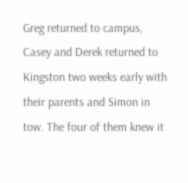Greg returned to campus, Casey and Derek returned to Kingston two weeks early with their parents and Simon in tow. The four of them knew it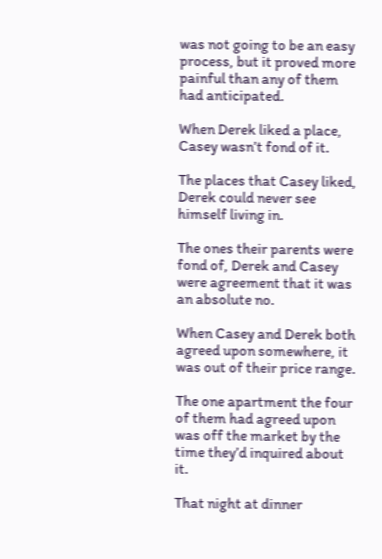was not going to be an easy process, but it proved more painful than any of them had anticipated.

When Derek liked a place, Casey wasn’t fond of it.

The places that Casey liked, Derek could never see himself living in.

The ones their parents were fond of, Derek and Casey were agreement that it was an absolute no.

When Casey and Derek both agreed upon somewhere, it was out of their price range.

The one apartment the four of them had agreed upon was off the market by the time they’d inquired about it.

That night at dinner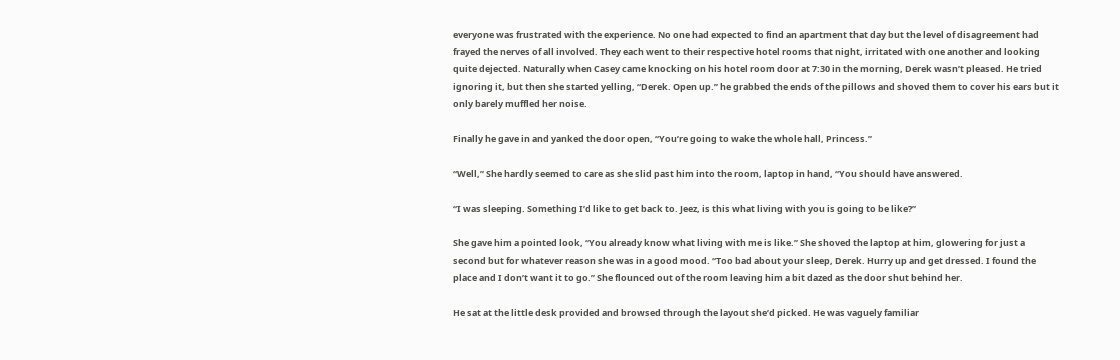everyone was frustrated with the experience. No one had expected to find an apartment that day but the level of disagreement had frayed the nerves of all involved. They each went to their respective hotel rooms that night, irritated with one another and looking quite dejected. Naturally when Casey came knocking on his hotel room door at 7:30 in the morning, Derek wasn’t pleased. He tried ignoring it, but then she started yelling, “Derek. Open up.” he grabbed the ends of the pillows and shoved them to cover his ears but it only barely muffled her noise.

Finally he gave in and yanked the door open, “You’re going to wake the whole hall, Princess.”

“Well,” She hardly seemed to care as she slid past him into the room, laptop in hand, “You should have answered.

“I was sleeping. Something I’d like to get back to. Jeez, is this what living with you is going to be like?”

She gave him a pointed look, “You already know what living with me is like.” She shoved the laptop at him, glowering for just a second but for whatever reason she was in a good mood. “Too bad about your sleep, Derek. Hurry up and get dressed. I found the place and I don’t want it to go.” She flounced out of the room leaving him a bit dazed as the door shut behind her.

He sat at the little desk provided and browsed through the layout she’d picked. He was vaguely familiar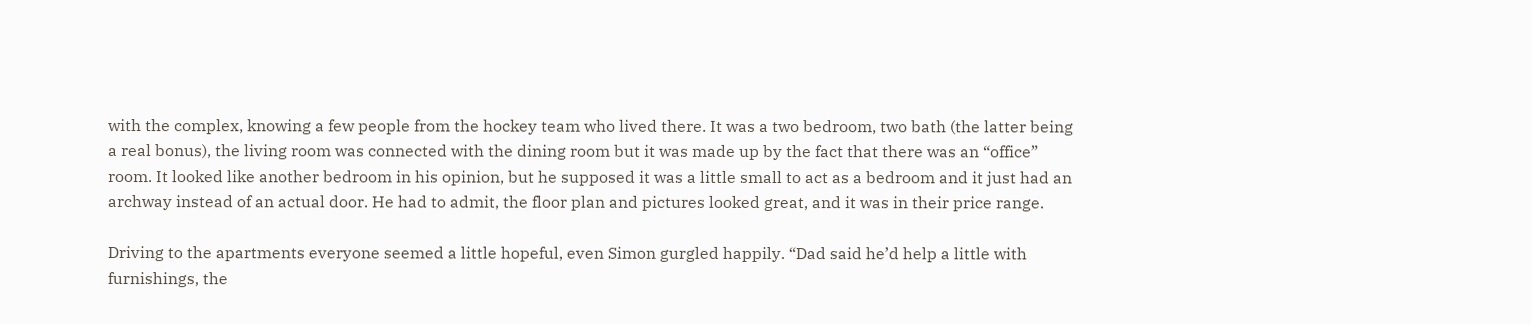with the complex, knowing a few people from the hockey team who lived there. It was a two bedroom, two bath (the latter being a real bonus), the living room was connected with the dining room but it was made up by the fact that there was an “office” room. It looked like another bedroom in his opinion, but he supposed it was a little small to act as a bedroom and it just had an archway instead of an actual door. He had to admit, the floor plan and pictures looked great, and it was in their price range.

Driving to the apartments everyone seemed a little hopeful, even Simon gurgled happily. “Dad said he’d help a little with furnishings, the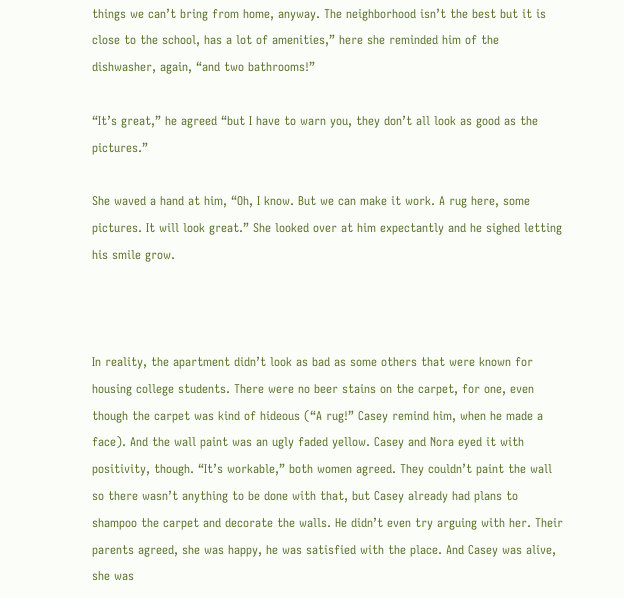things we can’t bring from home, anyway. The neighborhood isn’t the best but it is close to the school, has a lot of amenities,” here she reminded him of the dishwasher, again, “and two bathrooms!”

“It’s great,” he agreed “but I have to warn you, they don’t all look as good as the pictures.”

She waved a hand at him, “Oh, I know. But we can make it work. A rug here, some pictures. It will look great.” She looked over at him expectantly and he sighed letting his smile grow.



In reality, the apartment didn’t look as bad as some others that were known for housing college students. There were no beer stains on the carpet, for one, even though the carpet was kind of hideous (“A rug!” Casey remind him, when he made a face). And the wall paint was an ugly faded yellow. Casey and Nora eyed it with positivity, though. “It’s workable,” both women agreed. They couldn’t paint the wall so there wasn’t anything to be done with that, but Casey already had plans to shampoo the carpet and decorate the walls. He didn’t even try arguing with her. Their parents agreed, she was happy, he was satisfied with the place. And Casey was alive, she was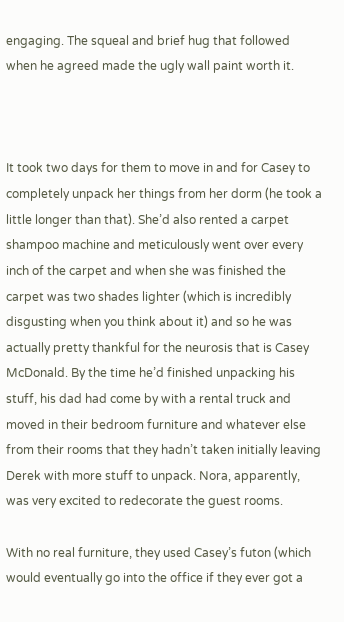engaging. The squeal and brief hug that followed when he agreed made the ugly wall paint worth it.



It took two days for them to move in and for Casey to completely unpack her things from her dorm (he took a little longer than that). She’d also rented a carpet shampoo machine and meticulously went over every inch of the carpet and when she was finished the carpet was two shades lighter (which is incredibly disgusting when you think about it) and so he was actually pretty thankful for the neurosis that is Casey McDonald. By the time he’d finished unpacking his stuff, his dad had come by with a rental truck and moved in their bedroom furniture and whatever else from their rooms that they hadn’t taken initially leaving Derek with more stuff to unpack. Nora, apparently, was very excited to redecorate the guest rooms.

With no real furniture, they used Casey’s futon (which would eventually go into the office if they ever got a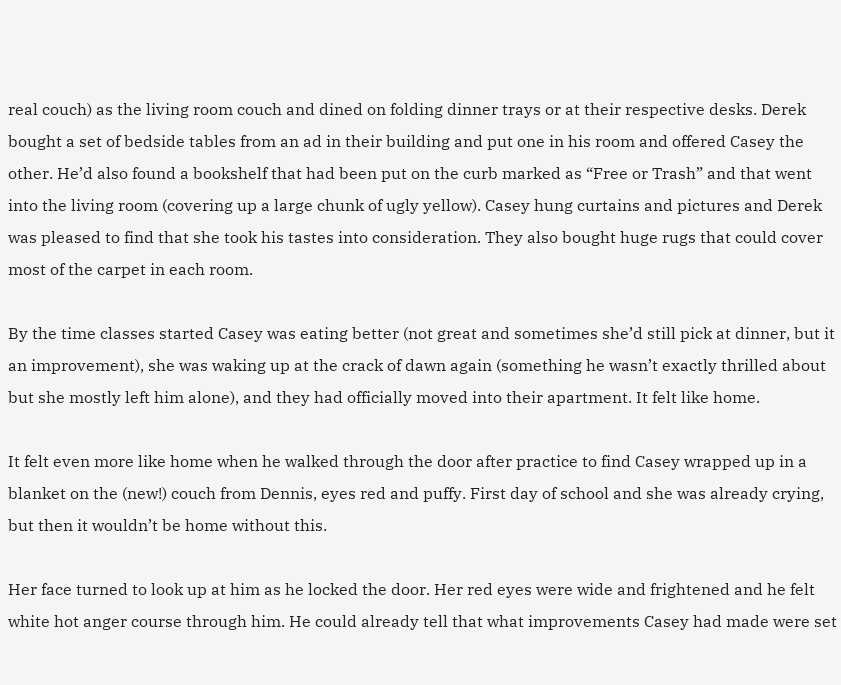real couch) as the living room couch and dined on folding dinner trays or at their respective desks. Derek bought a set of bedside tables from an ad in their building and put one in his room and offered Casey the other. He’d also found a bookshelf that had been put on the curb marked as “Free or Trash” and that went into the living room (covering up a large chunk of ugly yellow). Casey hung curtains and pictures and Derek was pleased to find that she took his tastes into consideration. They also bought huge rugs that could cover most of the carpet in each room.

By the time classes started Casey was eating better (not great and sometimes she’d still pick at dinner, but it an improvement), she was waking up at the crack of dawn again (something he wasn’t exactly thrilled about but she mostly left him alone), and they had officially moved into their apartment. It felt like home.

It felt even more like home when he walked through the door after practice to find Casey wrapped up in a blanket on the (new!) couch from Dennis, eyes red and puffy. First day of school and she was already crying, but then it wouldn’t be home without this.

Her face turned to look up at him as he locked the door. Her red eyes were wide and frightened and he felt white hot anger course through him. He could already tell that what improvements Casey had made were set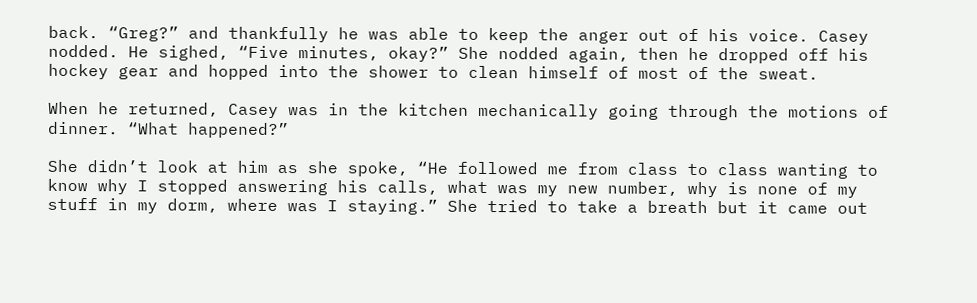back. “Greg?” and thankfully he was able to keep the anger out of his voice. Casey nodded. He sighed, “Five minutes, okay?” She nodded again, then he dropped off his hockey gear and hopped into the shower to clean himself of most of the sweat.

When he returned, Casey was in the kitchen mechanically going through the motions of dinner. “What happened?”

She didn’t look at him as she spoke, “He followed me from class to class wanting to know why I stopped answering his calls, what was my new number, why is none of my stuff in my dorm, where was I staying.” She tried to take a breath but it came out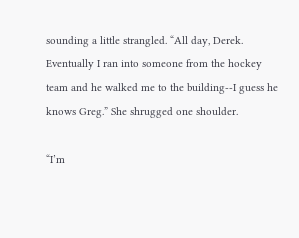sounding a little strangled. “All day, Derek. Eventually I ran into someone from the hockey team and he walked me to the building--I guess he knows Greg.” She shrugged one shoulder.

“I’m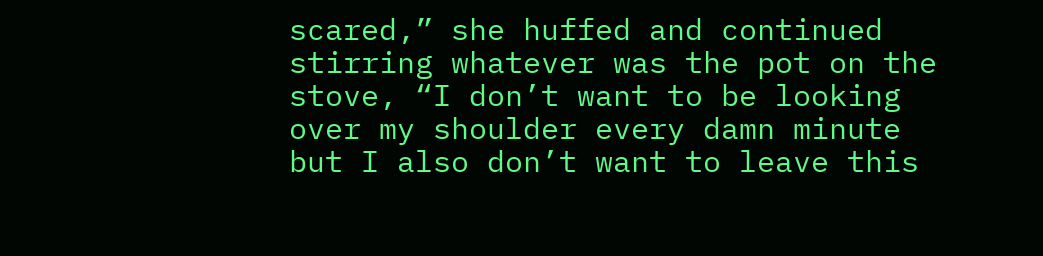scared,” she huffed and continued stirring whatever was the pot on the stove, “I don’t want to be looking over my shoulder every damn minute but I also don’t want to leave this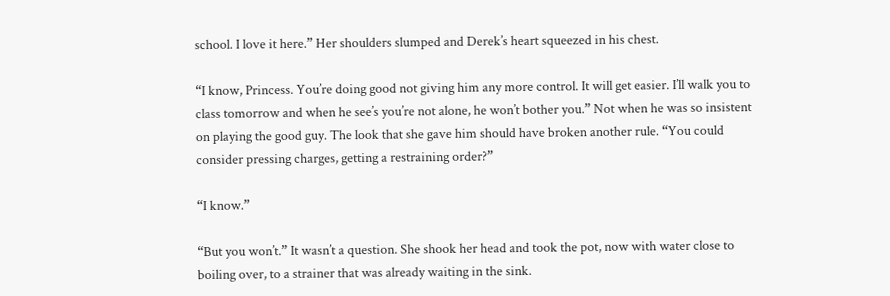school. I love it here.” Her shoulders slumped and Derek’s heart squeezed in his chest.

“I know, Princess. You’re doing good not giving him any more control. It will get easier. I’ll walk you to class tomorrow and when he see’s you’re not alone, he won’t bother you.” Not when he was so insistent on playing the good guy. The look that she gave him should have broken another rule. “You could consider pressing charges, getting a restraining order?”

“I know.”

“But you won’t.” It wasn’t a question. She shook her head and took the pot, now with water close to boiling over, to a strainer that was already waiting in the sink.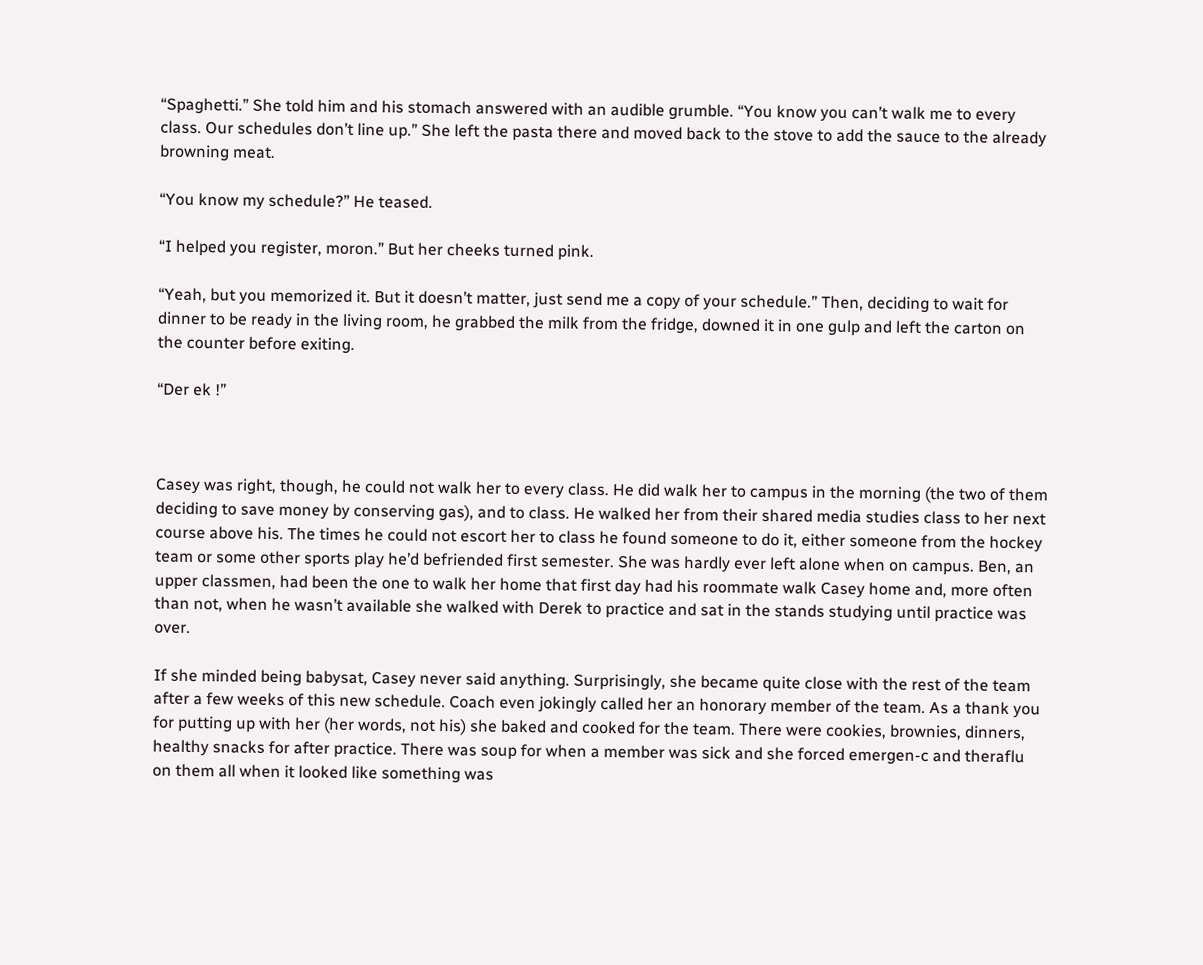“Spaghetti.” She told him and his stomach answered with an audible grumble. “You know you can’t walk me to every class. Our schedules don’t line up.” She left the pasta there and moved back to the stove to add the sauce to the already browning meat.

“You know my schedule?” He teased.

“I helped you register, moron.” But her cheeks turned pink.

“Yeah, but you memorized it. But it doesn’t matter, just send me a copy of your schedule.” Then, deciding to wait for dinner to be ready in the living room, he grabbed the milk from the fridge, downed it in one gulp and left the carton on the counter before exiting.

“Der ek !”



Casey was right, though, he could not walk her to every class. He did walk her to campus in the morning (the two of them deciding to save money by conserving gas), and to class. He walked her from their shared media studies class to her next course above his. The times he could not escort her to class he found someone to do it, either someone from the hockey team or some other sports play he’d befriended first semester. She was hardly ever left alone when on campus. Ben, an upper classmen, had been the one to walk her home that first day had his roommate walk Casey home and, more often than not, when he wasn’t available she walked with Derek to practice and sat in the stands studying until practice was over.

If she minded being babysat, Casey never said anything. Surprisingly, she became quite close with the rest of the team after a few weeks of this new schedule. Coach even jokingly called her an honorary member of the team. As a thank you for putting up with her (her words, not his) she baked and cooked for the team. There were cookies, brownies, dinners, healthy snacks for after practice. There was soup for when a member was sick and she forced emergen-c and theraflu on them all when it looked like something was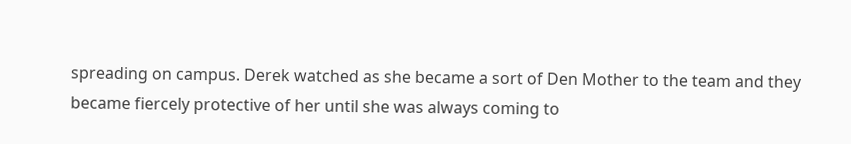spreading on campus. Derek watched as she became a sort of Den Mother to the team and they became fiercely protective of her until she was always coming to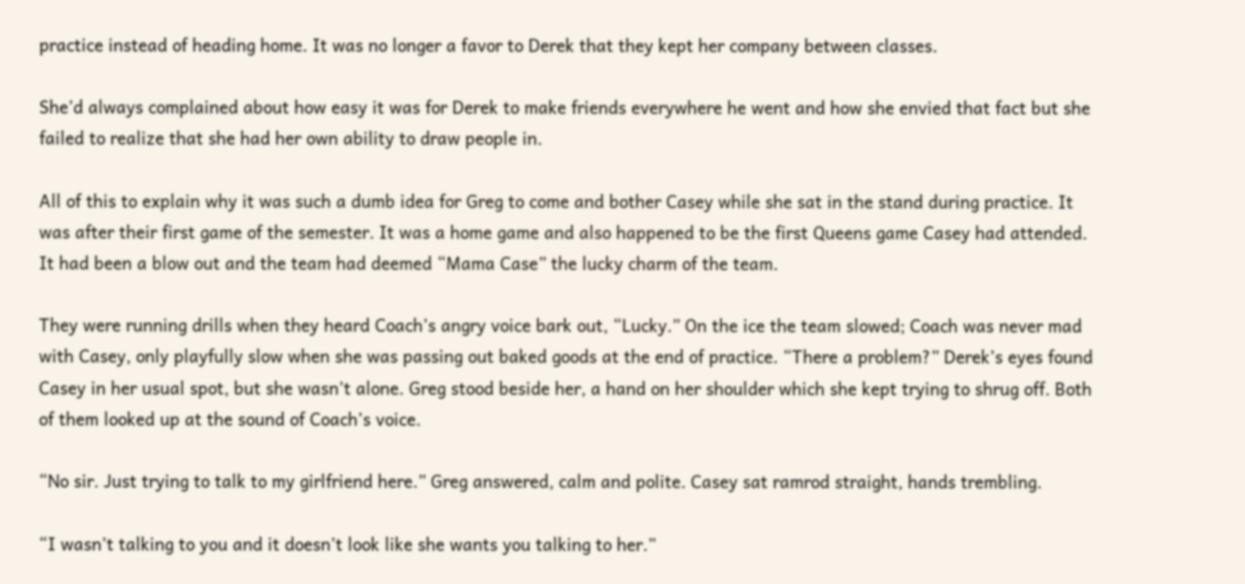practice instead of heading home. It was no longer a favor to Derek that they kept her company between classes.

She’d always complained about how easy it was for Derek to make friends everywhere he went and how she envied that fact but she failed to realize that she had her own ability to draw people in.

All of this to explain why it was such a dumb idea for Greg to come and bother Casey while she sat in the stand during practice. It was after their first game of the semester. It was a home game and also happened to be the first Queens game Casey had attended. It had been a blow out and the team had deemed “Mama Case” the lucky charm of the team.

They were running drills when they heard Coach’s angry voice bark out, “Lucky.” On the ice the team slowed; Coach was never mad with Casey, only playfully slow when she was passing out baked goods at the end of practice. “There a problem?” Derek’s eyes found Casey in her usual spot, but she wasn’t alone. Greg stood beside her, a hand on her shoulder which she kept trying to shrug off. Both of them looked up at the sound of Coach’s voice.

“No sir. Just trying to talk to my girlfriend here.” Greg answered, calm and polite. Casey sat ramrod straight, hands trembling.

“I wasn’t talking to you and it doesn’t look like she wants you talking to her.”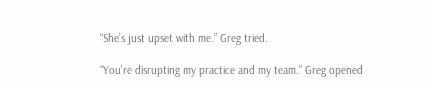“She’s just upset with me.” Greg tried.

“You’re disrupting my practice and my team.” Greg opened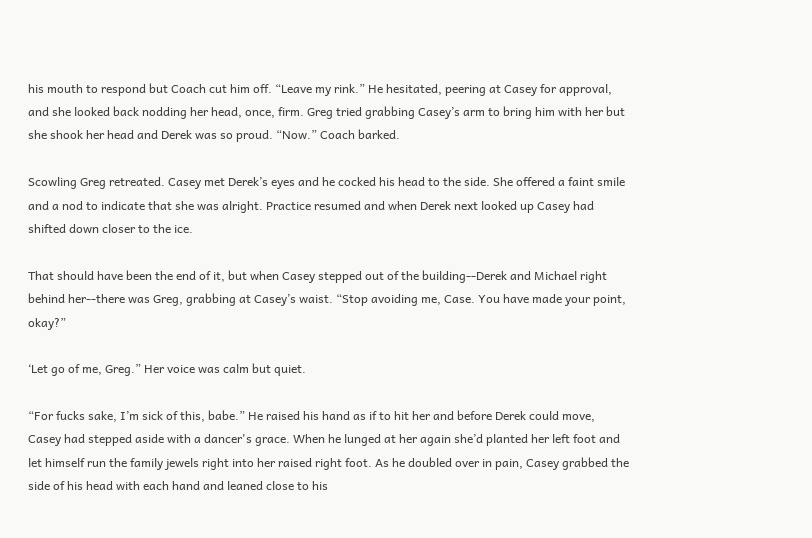his mouth to respond but Coach cut him off. “Leave my rink.” He hesitated, peering at Casey for approval, and she looked back nodding her head, once, firm. Greg tried grabbing Casey’s arm to bring him with her but she shook her head and Derek was so proud. “Now.” Coach barked.

Scowling Greg retreated. Casey met Derek’s eyes and he cocked his head to the side. She offered a faint smile and a nod to indicate that she was alright. Practice resumed and when Derek next looked up Casey had shifted down closer to the ice.

That should have been the end of it, but when Casey stepped out of the building--Derek and Michael right behind her--there was Greg, grabbing at Casey’s waist. “Stop avoiding me, Case. You have made your point, okay?”

‘Let go of me, Greg.” Her voice was calm but quiet.

“For fucks sake, I’m sick of this, babe.” He raised his hand as if to hit her and before Derek could move, Casey had stepped aside with a dancer's grace. When he lunged at her again she’d planted her left foot and let himself run the family jewels right into her raised right foot. As he doubled over in pain, Casey grabbed the side of his head with each hand and leaned close to his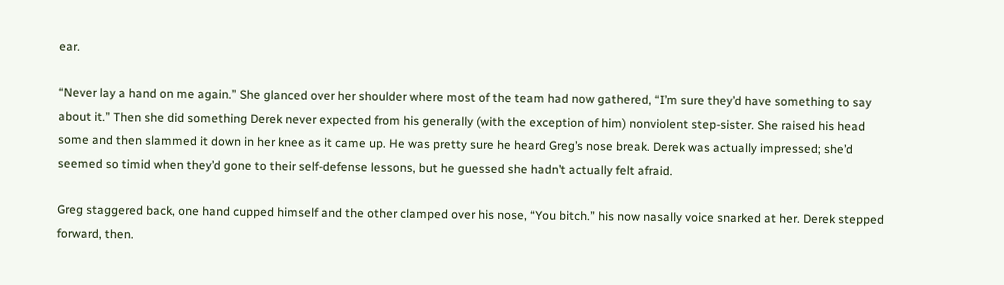ear.

“Never lay a hand on me again.” She glanced over her shoulder where most of the team had now gathered, “I’m sure they’d have something to say about it.” Then she did something Derek never expected from his generally (with the exception of him) nonviolent step-sister. She raised his head some and then slammed it down in her knee as it came up. He was pretty sure he heard Greg’s nose break. Derek was actually impressed; she’d seemed so timid when they’d gone to their self-defense lessons, but he guessed she hadn’t actually felt afraid.

Greg staggered back, one hand cupped himself and the other clamped over his nose, “You bitch.” his now nasally voice snarked at her. Derek stepped forward, then.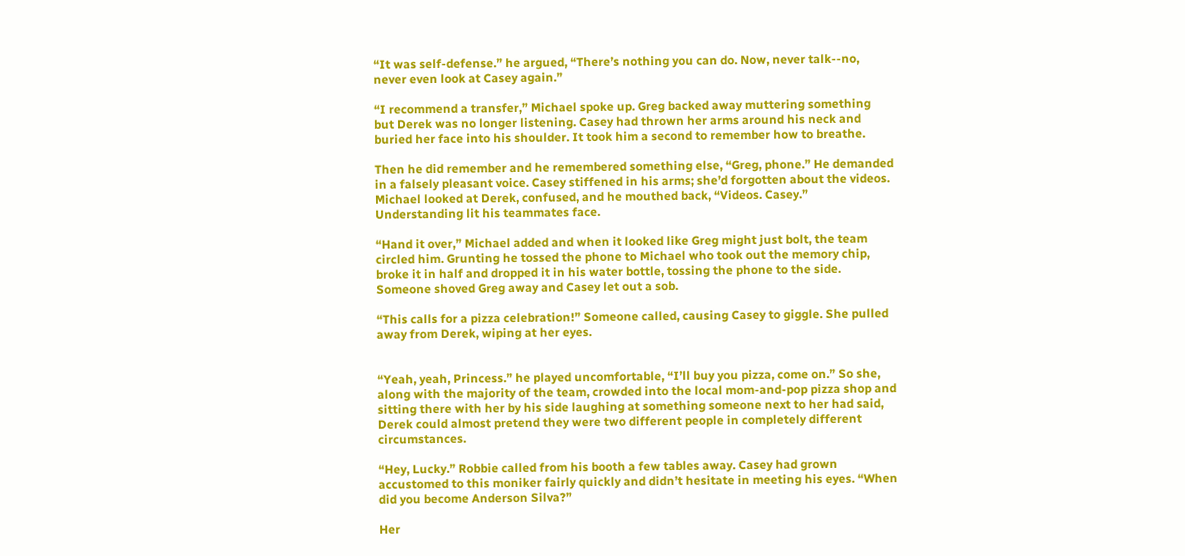“It was self-defense.” he argued, “There’s nothing you can do. Now, never talk--no, never even look at Casey again.”

“I recommend a transfer,” Michael spoke up. Greg backed away muttering something but Derek was no longer listening. Casey had thrown her arms around his neck and buried her face into his shoulder. It took him a second to remember how to breathe.

Then he did remember and he remembered something else, “Greg, phone.” He demanded in a falsely pleasant voice. Casey stiffened in his arms; she’d forgotten about the videos. Michael looked at Derek, confused, and he mouthed back, “Videos. Casey.” Understanding lit his teammates face.

“Hand it over,” Michael added and when it looked like Greg might just bolt, the team circled him. Grunting he tossed the phone to Michael who took out the memory chip, broke it in half and dropped it in his water bottle, tossing the phone to the side. Someone shoved Greg away and Casey let out a sob.

“This calls for a pizza celebration!” Someone called, causing Casey to giggle. She pulled away from Derek, wiping at her eyes.


“Yeah, yeah, Princess.” he played uncomfortable, “I’ll buy you pizza, come on.” So she, along with the majority of the team, crowded into the local mom-and-pop pizza shop and sitting there with her by his side laughing at something someone next to her had said, Derek could almost pretend they were two different people in completely different circumstances.

“Hey, Lucky.” Robbie called from his booth a few tables away. Casey had grown accustomed to this moniker fairly quickly and didn’t hesitate in meeting his eyes. “When did you become Anderson Silva?”

Her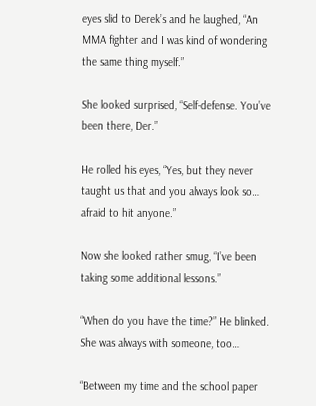eyes slid to Derek’s and he laughed, “An MMA fighter and I was kind of wondering the same thing myself.”

She looked surprised, “Self-defense. You’ve been there, Der.”

He rolled his eyes, “Yes, but they never taught us that and you always look so… afraid to hit anyone.”

Now she looked rather smug, “I’ve been taking some additional lessons.”

“When do you have the time?” He blinked. She was always with someone, too…

“Between my time and the school paper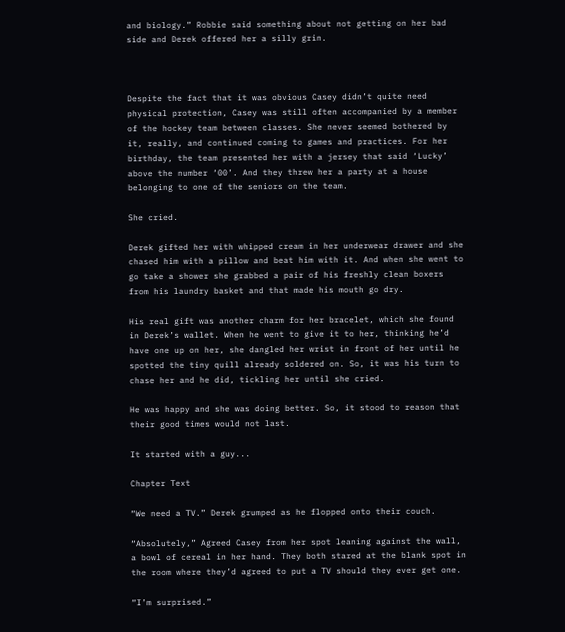and biology.” Robbie said something about not getting on her bad side and Derek offered her a silly grin.



Despite the fact that it was obvious Casey didn’t quite need physical protection, Casey was still often accompanied by a member of the hockey team between classes. She never seemed bothered by it, really, and continued coming to games and practices. For her birthday, the team presented her with a jersey that said ‘Lucky’ above the number ‘00’. And they threw her a party at a house belonging to one of the seniors on the team.

She cried.

Derek gifted her with whipped cream in her underwear drawer and she chased him with a pillow and beat him with it. And when she went to go take a shower she grabbed a pair of his freshly clean boxers from his laundry basket and that made his mouth go dry.

His real gift was another charm for her bracelet, which she found in Derek’s wallet. When he went to give it to her, thinking he’d have one up on her, she dangled her wrist in front of her until he spotted the tiny quill already soldered on. So, it was his turn to chase her and he did, tickling her until she cried.

He was happy and she was doing better. So, it stood to reason that their good times would not last.

It started with a guy...

Chapter Text

“We need a TV.” Derek grumped as he flopped onto their couch.

“Absolutely,” Agreed Casey from her spot leaning against the wall, a bowl of cereal in her hand. They both stared at the blank spot in the room where they’d agreed to put a TV should they ever get one.

“I’m surprised.”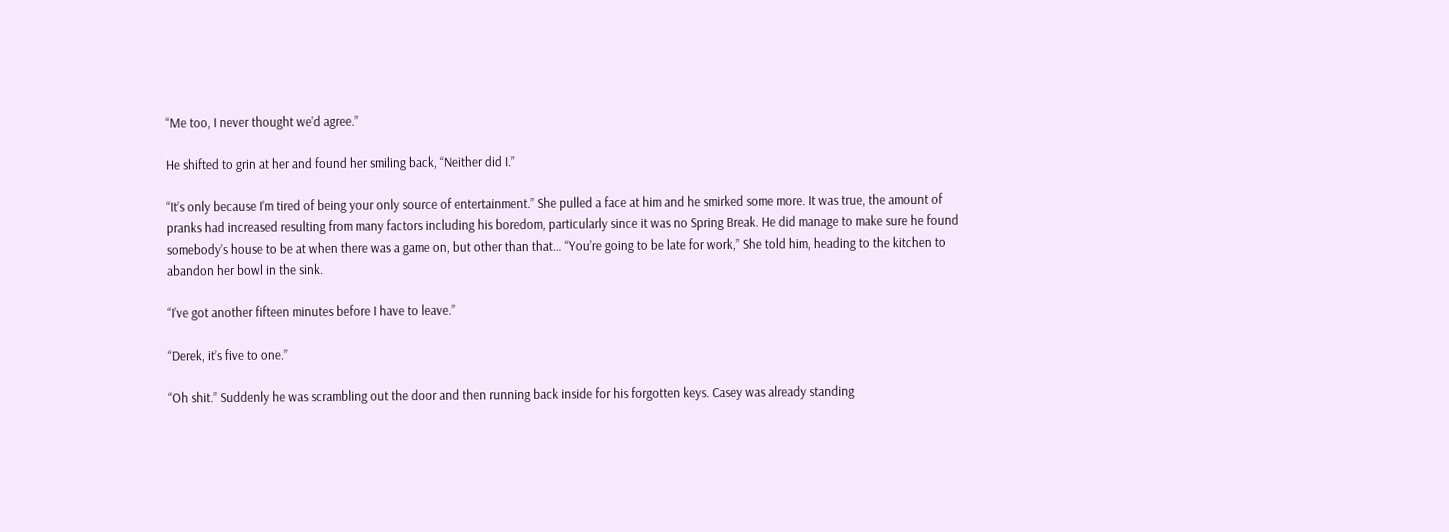“Me too, I never thought we’d agree.”

He shifted to grin at her and found her smiling back, “Neither did I.”

“It’s only because I’m tired of being your only source of entertainment.” She pulled a face at him and he smirked some more. It was true, the amount of pranks had increased resulting from many factors including his boredom, particularly since it was no Spring Break. He did manage to make sure he found somebody’s house to be at when there was a game on, but other than that… “You’re going to be late for work,” She told him, heading to the kitchen to abandon her bowl in the sink.

“I’ve got another fifteen minutes before I have to leave.”

“Derek, it’s five to one.”

“Oh shit.” Suddenly he was scrambling out the door and then running back inside for his forgotten keys. Casey was already standing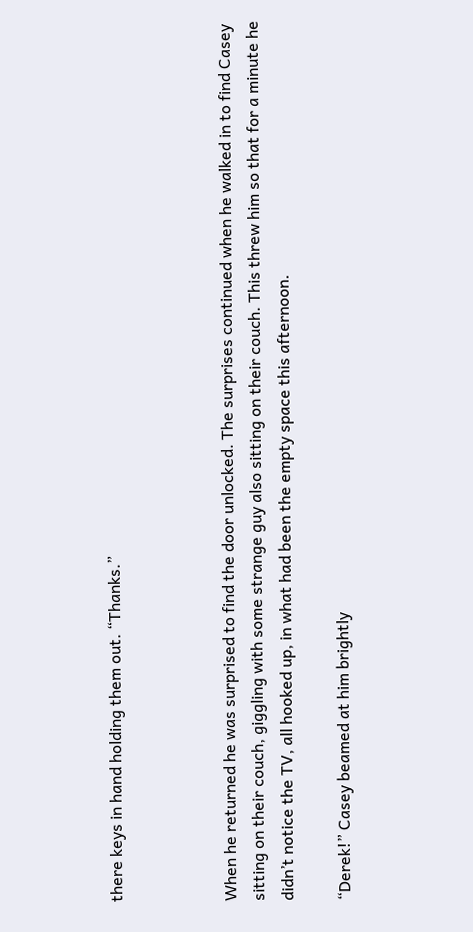there keys in hand holding them out. “Thanks.”



When he returned he was surprised to find the door unlocked. The surprises continued when he walked in to find Casey sitting on their couch, giggling with some strange guy also sitting on their couch. This threw him so that for a minute he didn’t notice the TV, all hooked up, in what had been the empty space this afternoon.

“Derek!” Casey beamed at him brightly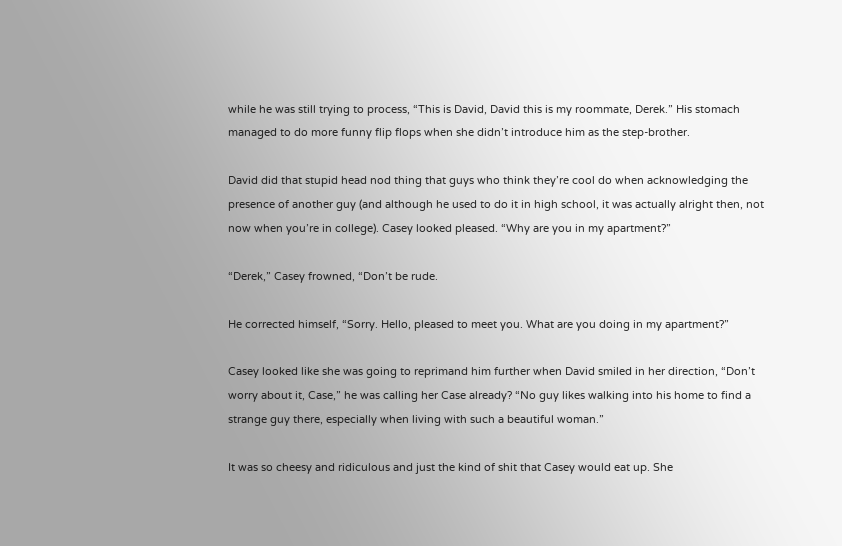while he was still trying to process, “This is David, David this is my roommate, Derek.” His stomach managed to do more funny flip flops when she didn’t introduce him as the step-brother.

David did that stupid head nod thing that guys who think they’re cool do when acknowledging the presence of another guy (and although he used to do it in high school, it was actually alright then, not now when you’re in college). Casey looked pleased. “Why are you in my apartment?”

“Derek,” Casey frowned, “Don’t be rude.

He corrected himself, “Sorry. Hello, pleased to meet you. What are you doing in my apartment?”

Casey looked like she was going to reprimand him further when David smiled in her direction, “Don’t worry about it, Case,” he was calling her Case already? “No guy likes walking into his home to find a strange guy there, especially when living with such a beautiful woman.”

It was so cheesy and ridiculous and just the kind of shit that Casey would eat up. She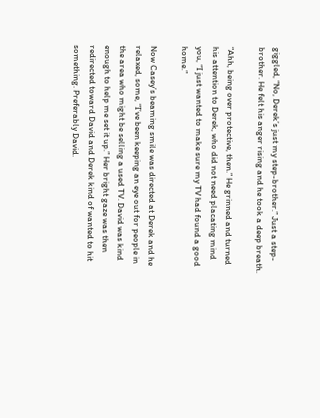giggled, “No, Derek’s just my step-brother.” Just a step-brother. He felt his anger rising and he took a deep breath.

“Ahh, being over protective, then.” He grinned and turned his attention to Derek, who did not need placating mind you, “I just wanted to make sure my TV had found a good home.”

Now Casey’s beaming smile was directed at Derek and he relaxed, some, “I’ve been keeping an eye out for people in the area who might be selling a used TV. David was kind enough to help me set it up.” Her bright gaze was then redirected toward David and Derek kind of wanted to hit something. Preferably David.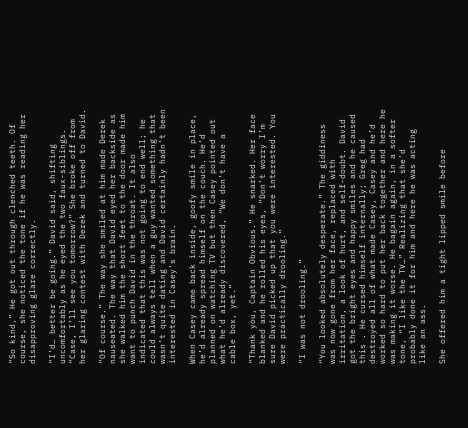“So kind,” He got out through clenched teeth. Of course, she noticed the tone if he was reading her disapproving glare correctly.

“I’d… better be going.” David said, shifting uncomfortably as he eyed the two faux-siblings. “Case, I’ll see you tomorrow?” She broke off from her glaring contest with Derek and turned to David.

“Of course.” The way she smiled at him made Derek nauseated. The way that David eyed her backside as she walked him the short feet to the door made him want to punch David in the throat. It also indicated that this was not going to end well; he could always tell when a guy wanted something that wasn’t quite dating and David certainly hadn’t been interested in Casey’s brain.

When Casey came back inside, goofy smile in place, he’d already spread himself on the couch. He’d planned on watching TV but then Casey pointed out what he’d already discovered, “We don’t have a cable box, yet.”

“Thank you, Captain Obvious.” He snarked. Her face blanked and he rolled his eyes, “Don’t worry I’m sure David picked up that you were interested. You were practically drooling.”

“I was not drooling.”

“You looked absolutely desperate.” The giddiness was now gone from her face, replaced with irritation, a look of hurt, and self-doubt. David got the bright eyes and happy smiles and he caused this . He cursed himself internally; Greg had destroyed all of what made Casey, Casey and he’d worked so hard to put her back together and here he was making it worse. He bagain again, in a softer tone, “I like the TV…” Realizing that she’d probably done it for him and here he was acting like an ass.

She offered him a tight lipped smile before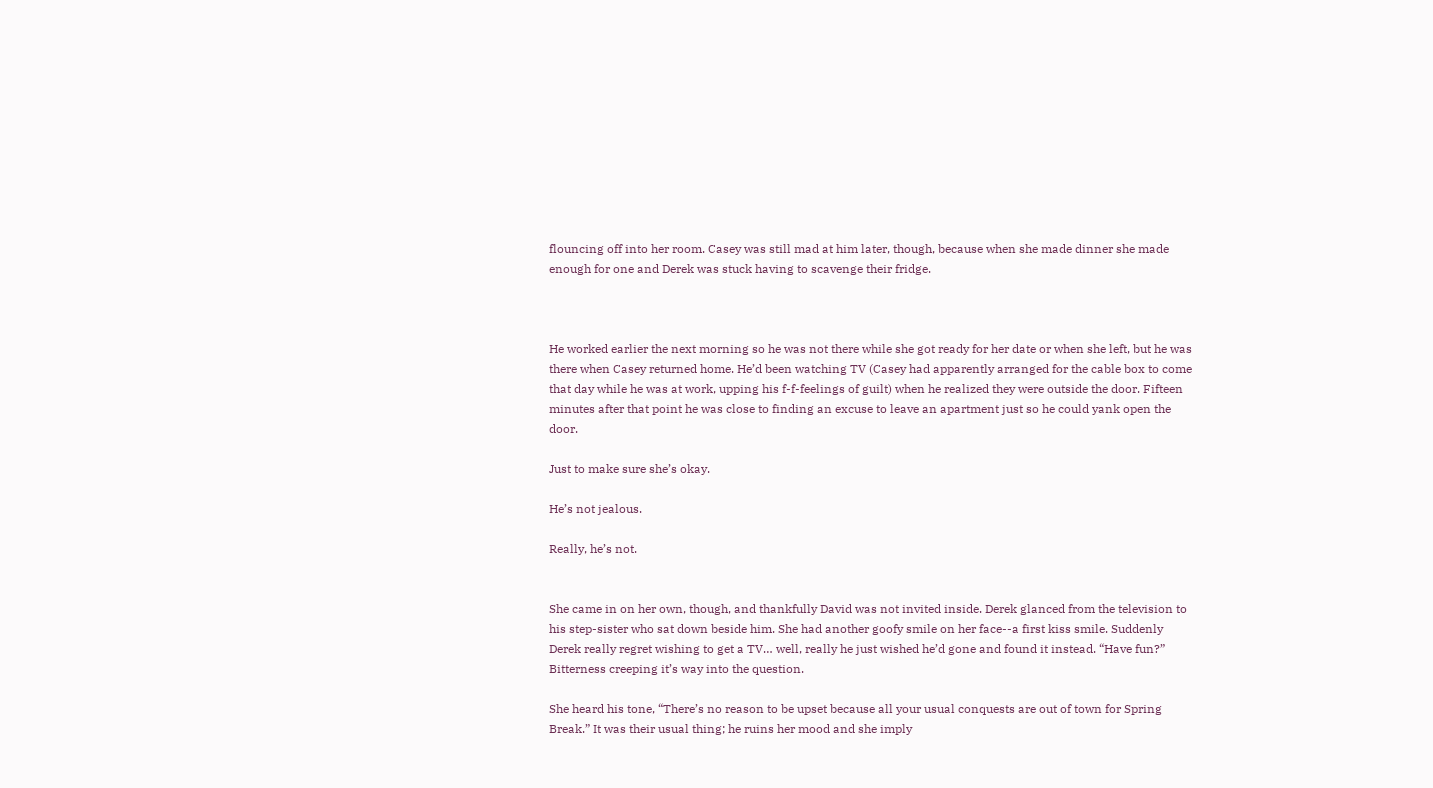flouncing off into her room. Casey was still mad at him later, though, because when she made dinner she made enough for one and Derek was stuck having to scavenge their fridge.



He worked earlier the next morning so he was not there while she got ready for her date or when she left, but he was there when Casey returned home. He’d been watching TV (Casey had apparently arranged for the cable box to come that day while he was at work, upping his f-f-feelings of guilt) when he realized they were outside the door. Fifteen minutes after that point he was close to finding an excuse to leave an apartment just so he could yank open the door.

Just to make sure she’s okay.

He’s not jealous.

Really, he’s not.


She came in on her own, though, and thankfully David was not invited inside. Derek glanced from the television to his step-sister who sat down beside him. She had another goofy smile on her face--a first kiss smile. Suddenly Derek really regret wishing to get a TV… well, really he just wished he’d gone and found it instead. “Have fun?” Bitterness creeping it’s way into the question.

She heard his tone, “There’s no reason to be upset because all your usual conquests are out of town for Spring Break.” It was their usual thing; he ruins her mood and she imply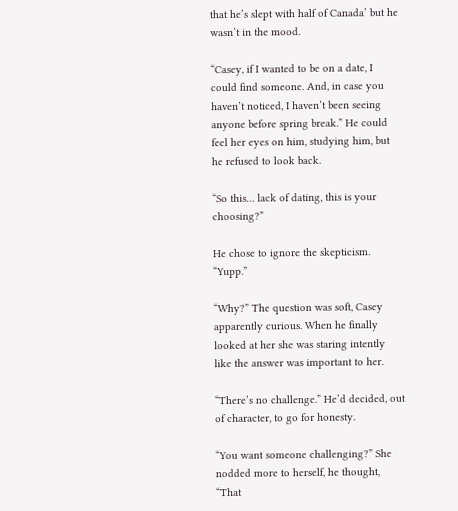that he’s slept with half of Canada’ but he wasn’t in the mood.

“Casey, if I wanted to be on a date, I could find someone. And, in case you haven’t noticed, I haven’t been seeing anyone before spring break.” He could feel her eyes on him, studying him, but he refused to look back.

“So this… lack of dating, this is your choosing?”

He chose to ignore the skepticism. “Yupp.”

“Why?” The question was soft, Casey apparently curious. When he finally looked at her she was staring intently like the answer was important to her.

“There’s no challenge.” He’d decided, out of character, to go for honesty.

“You want someone challenging?” She nodded more to herself, he thought, “That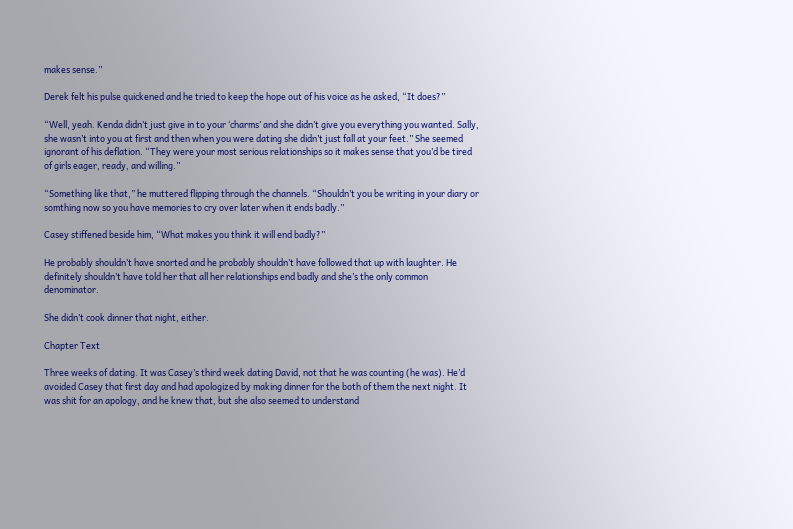makes sense.”

Derek felt his pulse quickened and he tried to keep the hope out of his voice as he asked, “It does?”

“Well, yeah. Kenda didn’t just give in to your ‘charms’ and she didn’t give you everything you wanted. Sally, she wasn’t into you at first and then when you were dating she didn’t just fall at your feet.” She seemed ignorant of his deflation. “They were your most serious relationships so it makes sense that you’d be tired of girls eager, ready, and willing.”

“Something like that,” he muttered flipping through the channels. “Shouldn’t you be writing in your diary or somthing now so you have memories to cry over later when it ends badly.”

Casey stiffened beside him, “What makes you think it will end badly?”

He probably shouldn’t have snorted and he probably shouldn’t have followed that up with laughter. He definitely shouldn’t have told her that all her relationships end badly and she’s the only common denominator.

She didn’t cook dinner that night, either.

Chapter Text

Three weeks of dating. It was Casey’s third week dating David, not that he was counting (he was). He’d avoided Casey that first day and had apologized by making dinner for the both of them the next night. It was shit for an apology, and he knew that, but she also seemed to understand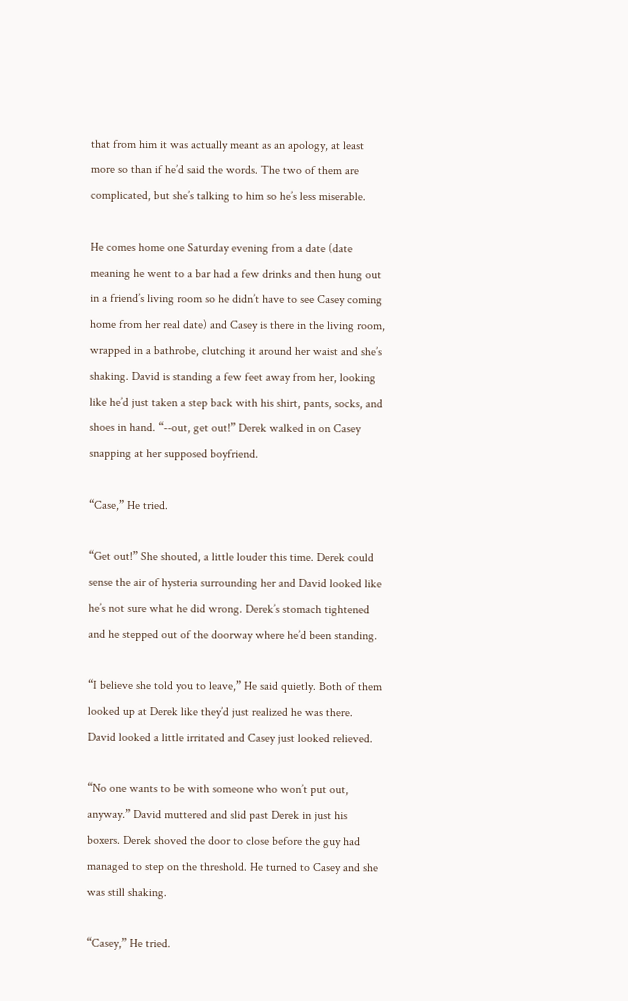that from him it was actually meant as an apology, at least more so than if he’d said the words. The two of them are complicated, but she’s talking to him so he’s less miserable.

He comes home one Saturday evening from a date (date meaning he went to a bar had a few drinks and then hung out in a friend’s living room so he didn’t have to see Casey coming home from her real date) and Casey is there in the living room, wrapped in a bathrobe, clutching it around her waist and she’s shaking. David is standing a few feet away from her, looking like he’d just taken a step back with his shirt, pants, socks, and shoes in hand. “--out, get out!” Derek walked in on Casey snapping at her supposed boyfriend.

“Case,” He tried.

“Get out!” She shouted, a little louder this time. Derek could sense the air of hysteria surrounding her and David looked like he’s not sure what he did wrong. Derek’s stomach tightened and he stepped out of the doorway where he’d been standing.

“I believe she told you to leave,” He said quietly. Both of them looked up at Derek like they’d just realized he was there. David looked a little irritated and Casey just looked relieved.

“No one wants to be with someone who won’t put out, anyway.” David muttered and slid past Derek in just his boxers. Derek shoved the door to close before the guy had managed to step on the threshold. He turned to Casey and she was still shaking.

“Casey,” He tried.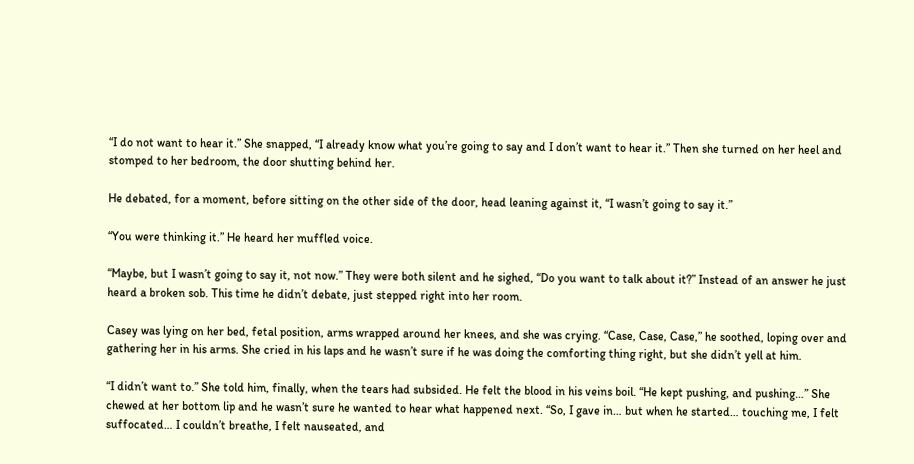“I do not want to hear it.” She snapped, “I already know what you’re going to say and I don’t want to hear it.” Then she turned on her heel and stomped to her bedroom, the door shutting behind her.

He debated, for a moment, before sitting on the other side of the door, head leaning against it, “I wasn’t going to say it.”

“You were thinking it.” He heard her muffled voice.

“Maybe, but I wasn’t going to say it, not now.” They were both silent and he sighed, “Do you want to talk about it?” Instead of an answer he just heard a broken sob. This time he didn’t debate, just stepped right into her room.

Casey was lying on her bed, fetal position, arms wrapped around her knees, and she was crying. “Case, Case, Case,” he soothed, loping over and gathering her in his arms. She cried in his laps and he wasn’t sure if he was doing the comforting thing right, but she didn’t yell at him.

“I didn’t want to.” She told him, finally, when the tears had subsided. He felt the blood in his veins boil. “He kept pushing, and pushing…” She chewed at her bottom lip and he wasn’t sure he wanted to hear what happened next. “So, I gave in… but when he started… touching me, I felt suffocated… I couldn’t breathe, I felt nauseated, and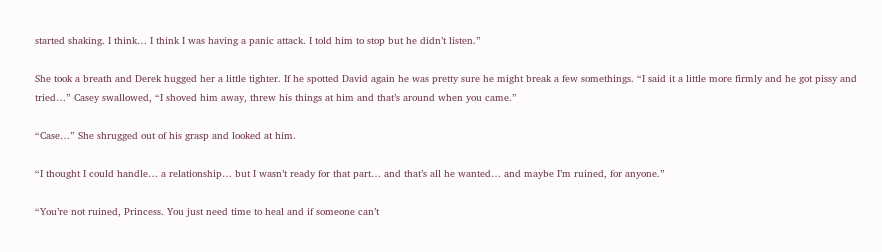started shaking. I think… I think I was having a panic attack. I told him to stop but he didn’t listen.”

She took a breath and Derek hugged her a little tighter. If he spotted David again he was pretty sure he might break a few somethings. “I said it a little more firmly and he got pissy and tried…” Casey swallowed, “I shoved him away, threw his things at him and that’s around when you came.”

“Case…” She shrugged out of his grasp and looked at him.

“I thought I could handle… a relationship… but I wasn’t ready for that part… and that’s all he wanted… and maybe I’m ruined, for anyone.”

“You’re not ruined, Princess. You just need time to heal and if someone can’t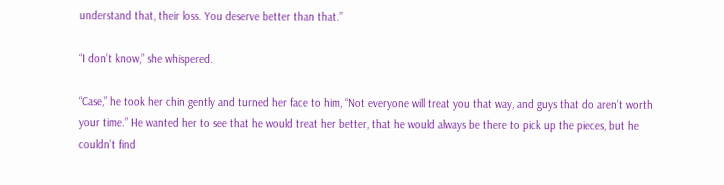understand that, their loss. You deserve better than that.”

“I don’t know,” she whispered.

“Case,” he took her chin gently and turned her face to him, “Not everyone will treat you that way, and guys that do aren’t worth your time.” He wanted her to see that he would treat her better, that he would always be there to pick up the pieces, but he couldn’t find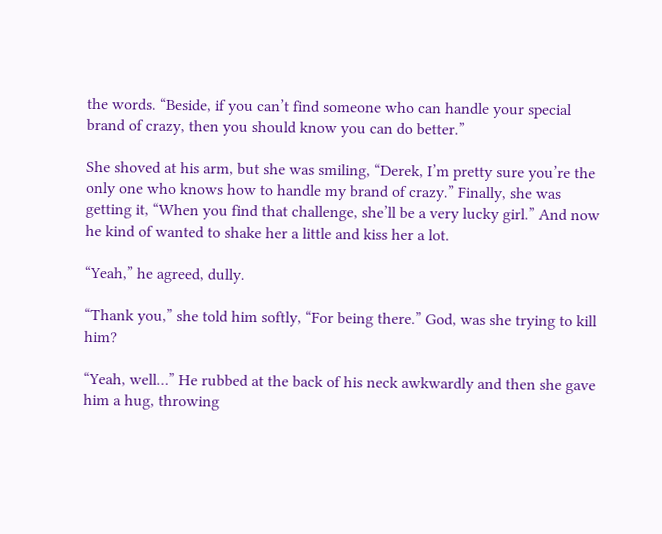the words. “Beside, if you can’t find someone who can handle your special brand of crazy, then you should know you can do better.”

She shoved at his arm, but she was smiling, “Derek, I’m pretty sure you’re the only one who knows how to handle my brand of crazy.” Finally, she was getting it, “When you find that challenge, she’ll be a very lucky girl.” And now he kind of wanted to shake her a little and kiss her a lot.

“Yeah,” he agreed, dully.

“Thank you,” she told him softly, “For being there.” God, was she trying to kill him?

“Yeah, well…” He rubbed at the back of his neck awkwardly and then she gave him a hug, throwing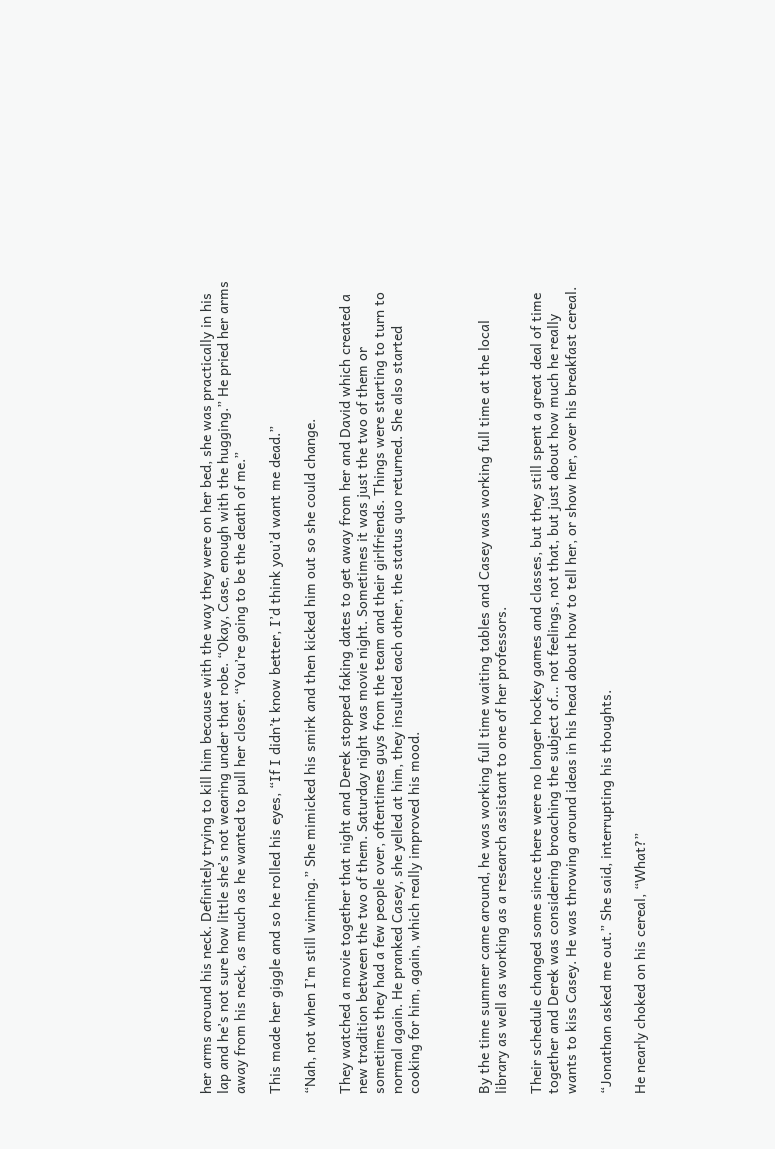her arms around his neck. Definitely trying to kill him because with the way they were on her bed, she was practically in his lap and he’s not sure how little she’s not wearing under that robe. “Okay, Case, enough with the hugging.” He pried her arms away from his neck, as much as he wanted to pull her closer. “You’re going to be the death of me.”

This made her giggle and so he rolled his eyes, “If I didn’t know better, I’d think you’d want me dead.”

“Nah, not when I’m still winning.” She mimicked his smirk and then kicked him out so she could change.

They watched a movie together that night and Derek stopped faking dates to get away from her and David which created a new tradition between the two of them. Saturday night was movie night. Sometimes it was just the two of them or sometimes they had a few people over, oftentimes guys from the team and their girlfriends. Things were starting to turn to normal again. He pranked Casey, she yelled at him, they insulted each other, the status quo returned. She also started cooking for him, again, which really improved his mood.



By the time summer came around, he was working full time waiting tables and Casey was working full time at the local library as well as working as a research assistant to one of her professors.

Their schedule changed some since there were no longer hockey games and classes, but they still spent a great deal of time together and Derek was considering broaching the subject of… not feelings, not that, but just about how much he really wants to kiss Casey. He was throwing around ideas in his head about how to tell her, or show her, over his breakfast cereal.

“Jonathan asked me out.” She said, interrupting his thoughts.

He nearly choked on his cereal, “What?”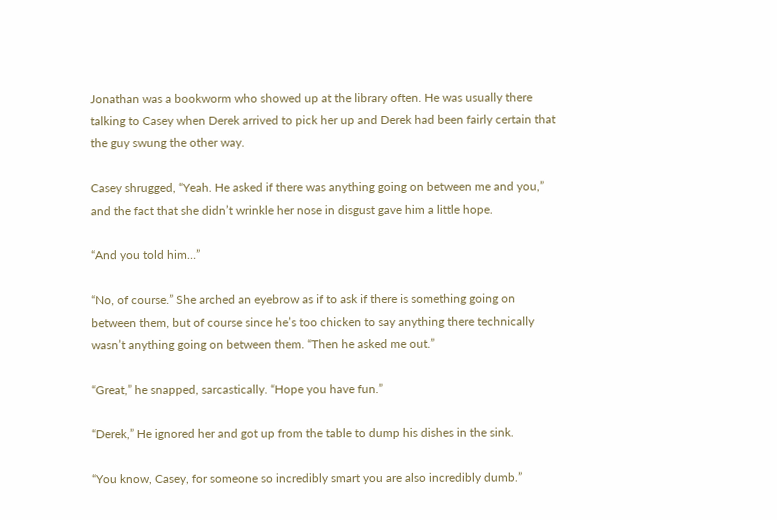Jonathan was a bookworm who showed up at the library often. He was usually there talking to Casey when Derek arrived to pick her up and Derek had been fairly certain that the guy swung the other way.

Casey shrugged, “Yeah. He asked if there was anything going on between me and you,” and the fact that she didn’t wrinkle her nose in disgust gave him a little hope.

“And you told him…”

“No, of course.” She arched an eyebrow as if to ask if there is something going on between them, but of course since he’s too chicken to say anything there technically wasn’t anything going on between them. “Then he asked me out.”

“Great,” he snapped, sarcastically. “Hope you have fun.”

“Derek,” He ignored her and got up from the table to dump his dishes in the sink.

“You know, Casey, for someone so incredibly smart you are also incredibly dumb.”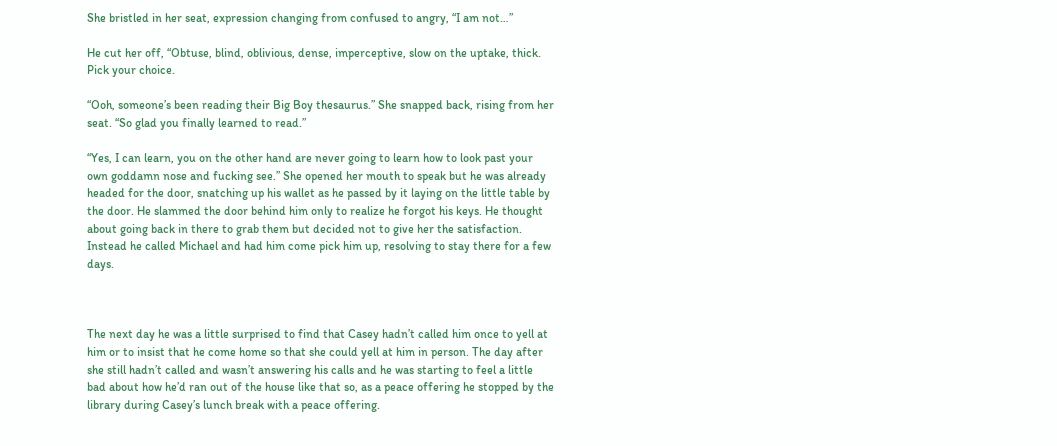She bristled in her seat, expression changing from confused to angry, “I am not…”

He cut her off, “Obtuse, blind, oblivious, dense, imperceptive, slow on the uptake, thick. Pick your choice.

“Ooh, someone’s been reading their Big Boy thesaurus.” She snapped back, rising from her seat. “So glad you finally learned to read.”

“Yes, I can learn, you on the other hand are never going to learn how to look past your own goddamn nose and fucking see.” She opened her mouth to speak but he was already headed for the door, snatching up his wallet as he passed by it laying on the little table by the door. He slammed the door behind him only to realize he forgot his keys. He thought about going back in there to grab them but decided not to give her the satisfaction. Instead he called Michael and had him come pick him up, resolving to stay there for a few days.



The next day he was a little surprised to find that Casey hadn’t called him once to yell at him or to insist that he come home so that she could yell at him in person. The day after she still hadn’t called and wasn’t answering his calls and he was starting to feel a little bad about how he’d ran out of the house like that so, as a peace offering he stopped by the library during Casey’s lunch break with a peace offering.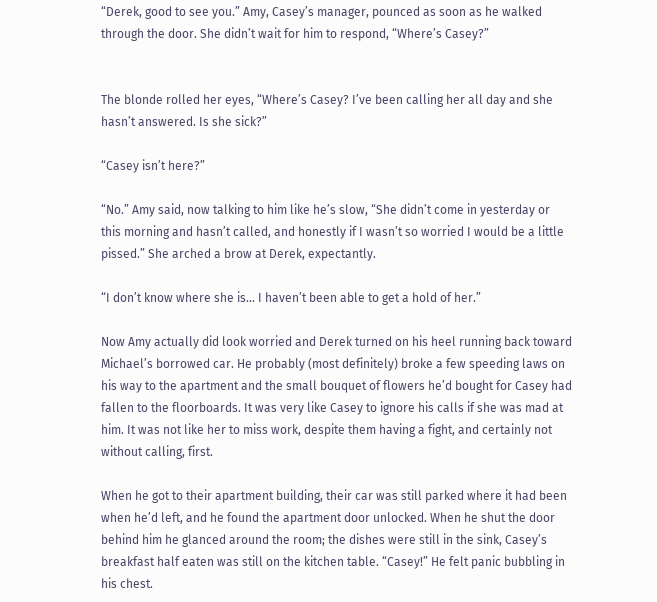“Derek, good to see you.” Amy, Casey’s manager, pounced as soon as he walked through the door. She didn’t wait for him to respond, “Where’s Casey?”


The blonde rolled her eyes, “Where’s Casey? I’ve been calling her all day and she hasn’t answered. Is she sick?”

“Casey isn’t here?”

“No.” Amy said, now talking to him like he’s slow, “She didn’t come in yesterday or this morning and hasn’t called, and honestly if I wasn’t so worried I would be a little pissed.” She arched a brow at Derek, expectantly.

“I don’t know where she is… I haven’t been able to get a hold of her.”

Now Amy actually did look worried and Derek turned on his heel running back toward Michael’s borrowed car. He probably (most definitely) broke a few speeding laws on his way to the apartment and the small bouquet of flowers he’d bought for Casey had fallen to the floorboards. It was very like Casey to ignore his calls if she was mad at him. It was not like her to miss work, despite them having a fight, and certainly not without calling, first.

When he got to their apartment building, their car was still parked where it had been when he’d left, and he found the apartment door unlocked. When he shut the door behind him he glanced around the room; the dishes were still in the sink, Casey’s breakfast half eaten was still on the kitchen table. “Casey!” He felt panic bubbling in his chest.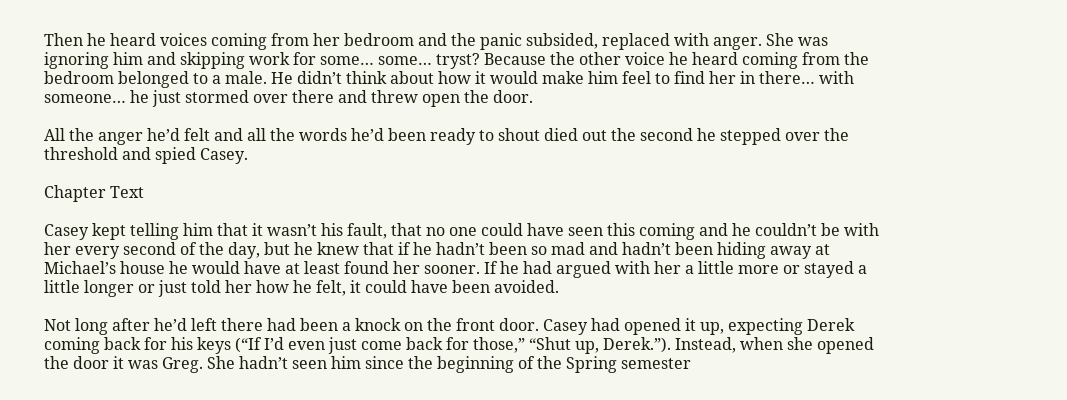Then he heard voices coming from her bedroom and the panic subsided, replaced with anger. She was ignoring him and skipping work for some… some… tryst? Because the other voice he heard coming from the bedroom belonged to a male. He didn’t think about how it would make him feel to find her in there… with someone… he just stormed over there and threw open the door.

All the anger he’d felt and all the words he’d been ready to shout died out the second he stepped over the threshold and spied Casey.

Chapter Text

Casey kept telling him that it wasn’t his fault, that no one could have seen this coming and he couldn’t be with her every second of the day, but he knew that if he hadn’t been so mad and hadn’t been hiding away at Michael’s house he would have at least found her sooner. If he had argued with her a little more or stayed a little longer or just told her how he felt, it could have been avoided.

Not long after he’d left there had been a knock on the front door. Casey had opened it up, expecting Derek coming back for his keys (“If I’d even just come back for those,” “Shut up, Derek.”). Instead, when she opened the door it was Greg. She hadn’t seen him since the beginning of the Spring semester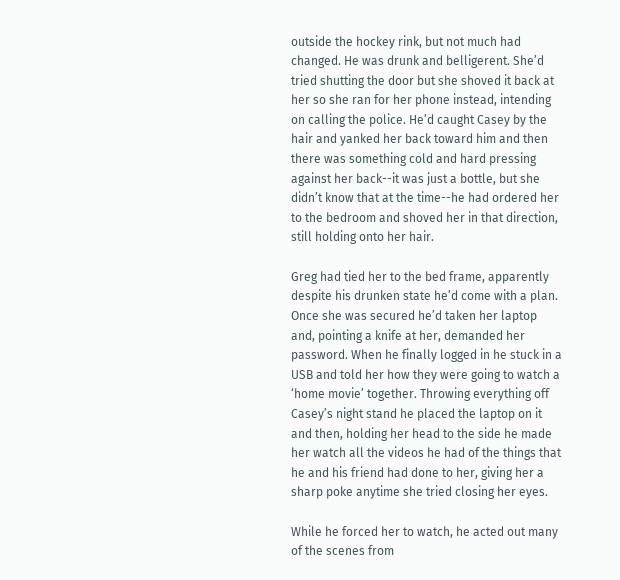outside the hockey rink, but not much had changed. He was drunk and belligerent. She’d tried shutting the door but she shoved it back at her so she ran for her phone instead, intending on calling the police. He’d caught Casey by the hair and yanked her back toward him and then there was something cold and hard pressing against her back--it was just a bottle, but she didn’t know that at the time--he had ordered her to the bedroom and shoved her in that direction, still holding onto her hair.

Greg had tied her to the bed frame, apparently despite his drunken state he’d come with a plan. Once she was secured he’d taken her laptop and, pointing a knife at her, demanded her password. When he finally logged in he stuck in a USB and told her how they were going to watch a ‘home movie’ together. Throwing everything off Casey’s night stand he placed the laptop on it and then, holding her head to the side he made her watch all the videos he had of the things that he and his friend had done to her, giving her a sharp poke anytime she tried closing her eyes.

While he forced her to watch, he acted out many of the scenes from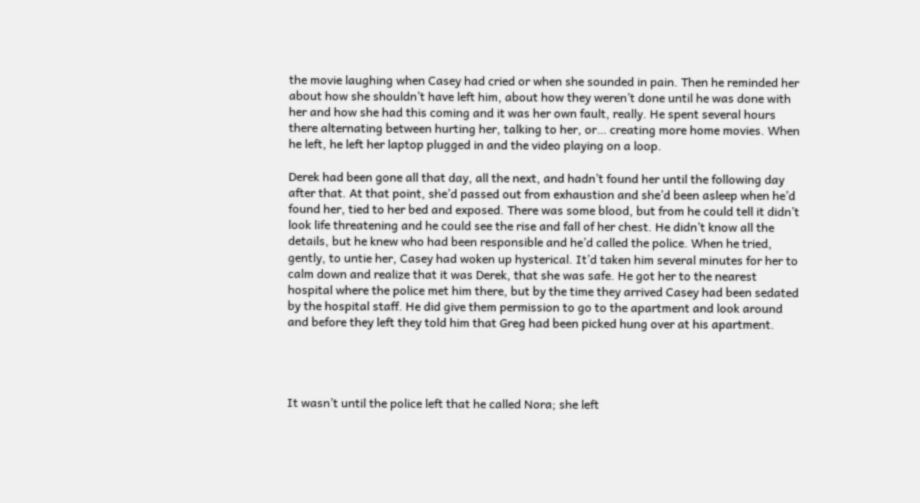the movie laughing when Casey had cried or when she sounded in pain. Then he reminded her about how she shouldn’t have left him, about how they weren’t done until he was done with her and how she had this coming and it was her own fault, really. He spent several hours there alternating between hurting her, talking to her, or… creating more home movies. When he left, he left her laptop plugged in and the video playing on a loop.

Derek had been gone all that day, all the next, and hadn’t found her until the following day after that. At that point, she’d passed out from exhaustion and she’d been asleep when he’d found her, tied to her bed and exposed. There was some blood, but from he could tell it didn’t look life threatening and he could see the rise and fall of her chest. He didn’t know all the details, but he knew who had been responsible and he’d called the police. When he tried, gently, to untie her, Casey had woken up hysterical. It’d taken him several minutes for her to calm down and realize that it was Derek, that she was safe. He got her to the nearest hospital where the police met him there, but by the time they arrived Casey had been sedated by the hospital staff. He did give them permission to go to the apartment and look around and before they left they told him that Greg had been picked hung over at his apartment.




It wasn’t until the police left that he called Nora; she left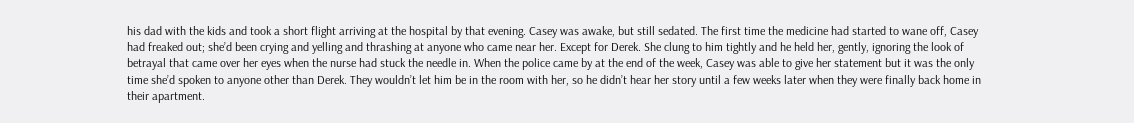his dad with the kids and took a short flight arriving at the hospital by that evening. Casey was awake, but still sedated. The first time the medicine had started to wane off, Casey had freaked out; she’d been crying and yelling and thrashing at anyone who came near her. Except for Derek. She clung to him tightly and he held her, gently, ignoring the look of betrayal that came over her eyes when the nurse had stuck the needle in. When the police came by at the end of the week, Casey was able to give her statement but it was the only time she’d spoken to anyone other than Derek. They wouldn’t let him be in the room with her, so he didn’t hear her story until a few weeks later when they were finally back home in their apartment.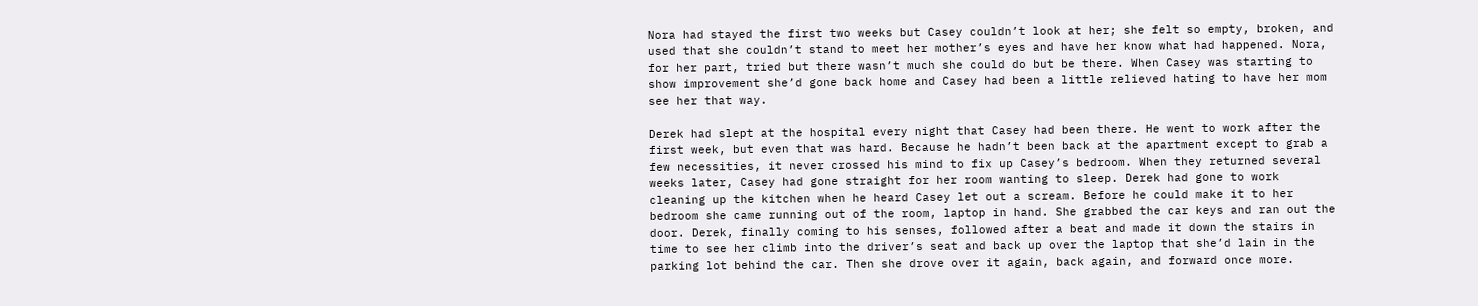Nora had stayed the first two weeks but Casey couldn’t look at her; she felt so empty, broken, and used that she couldn’t stand to meet her mother’s eyes and have her know what had happened. Nora, for her part, tried but there wasn’t much she could do but be there. When Casey was starting to show improvement she’d gone back home and Casey had been a little relieved hating to have her mom see her that way.

Derek had slept at the hospital every night that Casey had been there. He went to work after the first week, but even that was hard. Because he hadn’t been back at the apartment except to grab a few necessities, it never crossed his mind to fix up Casey’s bedroom. When they returned several weeks later, Casey had gone straight for her room wanting to sleep. Derek had gone to work cleaning up the kitchen when he heard Casey let out a scream. Before he could make it to her bedroom she came running out of the room, laptop in hand. She grabbed the car keys and ran out the door. Derek, finally coming to his senses, followed after a beat and made it down the stairs in time to see her climb into the driver’s seat and back up over the laptop that she’d lain in the parking lot behind the car. Then she drove over it again, back again, and forward once more.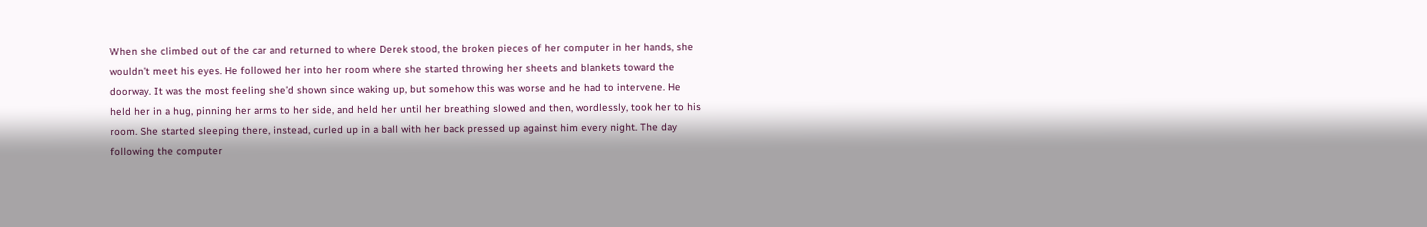When she climbed out of the car and returned to where Derek stood, the broken pieces of her computer in her hands, she wouldn’t meet his eyes. He followed her into her room where she started throwing her sheets and blankets toward the doorway. It was the most feeling she’d shown since waking up, but somehow this was worse and he had to intervene. He held her in a hug, pinning her arms to her side, and held her until her breathing slowed and then, wordlessly, took her to his room. She started sleeping there, instead, curled up in a ball with her back pressed up against him every night. The day following the computer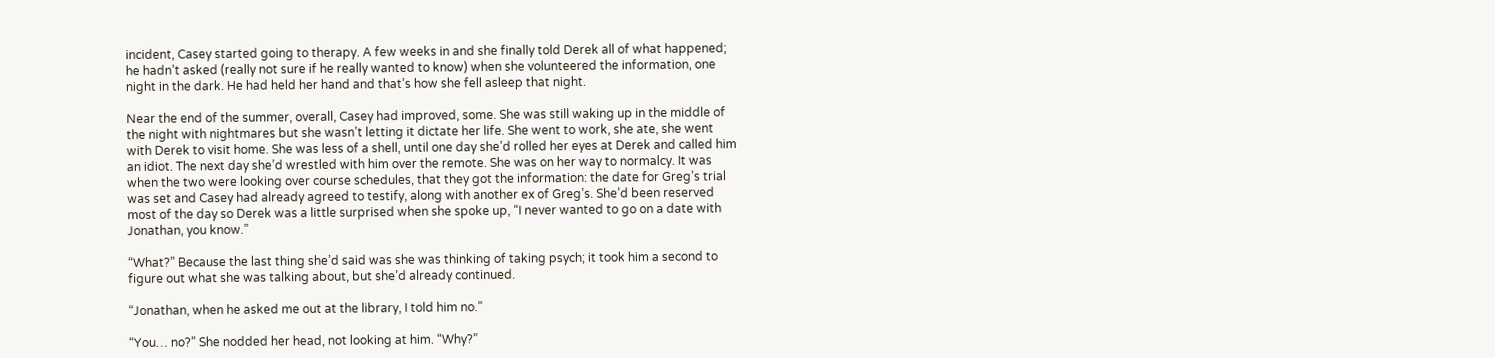incident, Casey started going to therapy. A few weeks in and she finally told Derek all of what happened; he hadn’t asked (really not sure if he really wanted to know) when she volunteered the information, one night in the dark. He had held her hand and that’s how she fell asleep that night.

Near the end of the summer, overall, Casey had improved, some. She was still waking up in the middle of the night with nightmares but she wasn’t letting it dictate her life. She went to work, she ate, she went with Derek to visit home. She was less of a shell, until one day she’d rolled her eyes at Derek and called him an idiot. The next day she’d wrestled with him over the remote. She was on her way to normalcy. It was when the two were looking over course schedules, that they got the information: the date for Greg’s trial was set and Casey had already agreed to testify, along with another ex of Greg’s. She’d been reserved most of the day so Derek was a little surprised when she spoke up, “I never wanted to go on a date with Jonathan, you know.”

“What?” Because the last thing she’d said was she was thinking of taking psych; it took him a second to figure out what she was talking about, but she’d already continued.

“Jonathan, when he asked me out at the library, I told him no.”

“You… no?” She nodded her head, not looking at him. “Why?”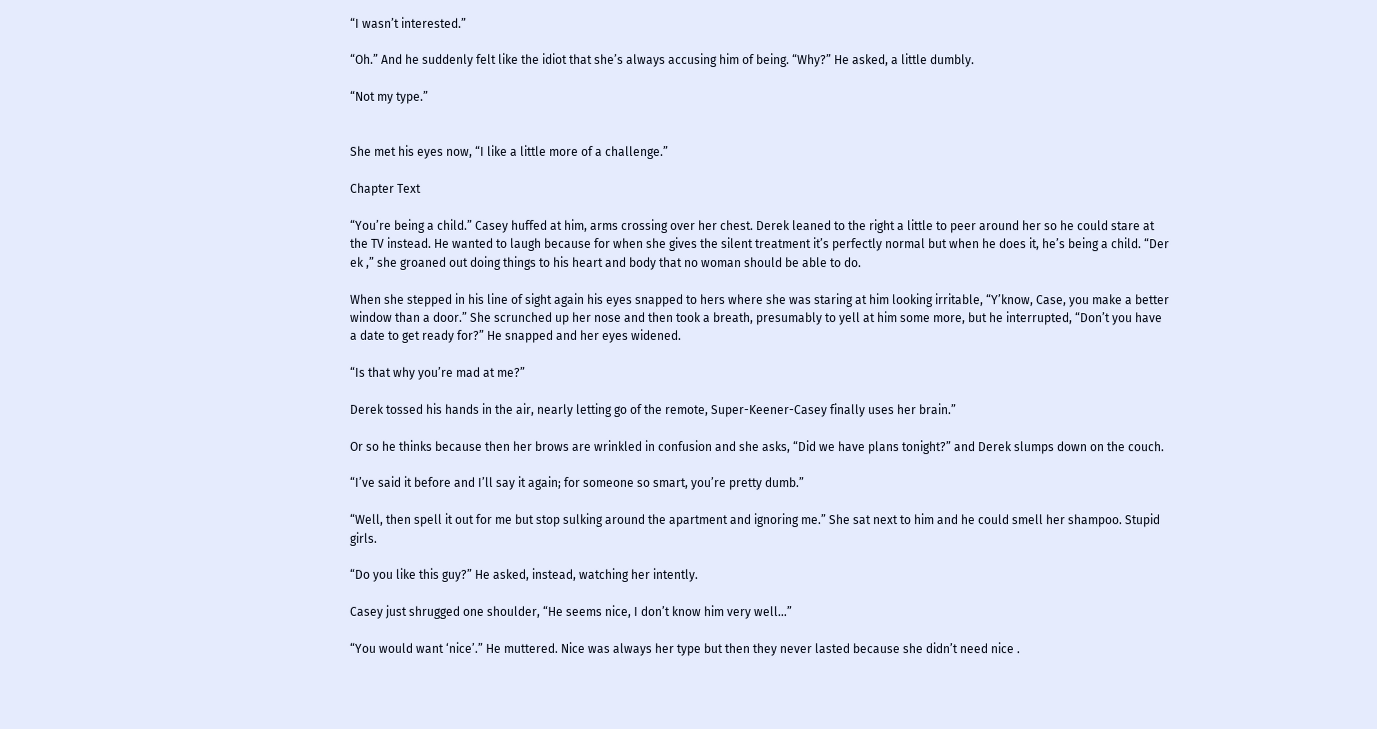“I wasn’t interested.”

“Oh.” And he suddenly felt like the idiot that she’s always accusing him of being. “Why?” He asked, a little dumbly.

“Not my type.”


She met his eyes now, “I like a little more of a challenge.”

Chapter Text

“You’re being a child.” Casey huffed at him, arms crossing over her chest. Derek leaned to the right a little to peer around her so he could stare at the TV instead. He wanted to laugh because for when she gives the silent treatment it’s perfectly normal but when he does it, he’s being a child. “Der ek ,” she groaned out doing things to his heart and body that no woman should be able to do.

When she stepped in his line of sight again his eyes snapped to hers where she was staring at him looking irritable, “Y’know, Case, you make a better window than a door.” She scrunched up her nose and then took a breath, presumably to yell at him some more, but he interrupted, “Don’t you have a date to get ready for?” He snapped and her eyes widened.

“Is that why you’re mad at me?”

Derek tossed his hands in the air, nearly letting go of the remote, Super-Keener-Casey finally uses her brain.”

Or so he thinks because then her brows are wrinkled in confusion and she asks, “Did we have plans tonight?” and Derek slumps down on the couch.

“I’ve said it before and I’ll say it again; for someone so smart, you’re pretty dumb.”

“Well, then spell it out for me but stop sulking around the apartment and ignoring me.” She sat next to him and he could smell her shampoo. Stupid girls.

“Do you like this guy?” He asked, instead, watching her intently.

Casey just shrugged one shoulder, “He seems nice, I don’t know him very well…”

“You would want ‘nice’.” He muttered. Nice was always her type but then they never lasted because she didn’t need nice .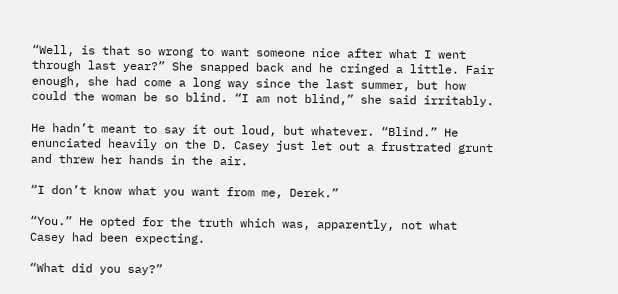“Well, is that so wrong to want someone nice after what I went through last year?” She snapped back and he cringed a little. Fair enough, she had come a long way since the last summer, but how could the woman be so blind. “I am not blind,” she said irritably.

He hadn’t meant to say it out loud, but whatever. “Blind.” He enunciated heavily on the D. Casey just let out a frustrated grunt and threw her hands in the air.

“I don’t know what you want from me, Derek.”

“You.” He opted for the truth which was, apparently, not what Casey had been expecting.

“What did you say?”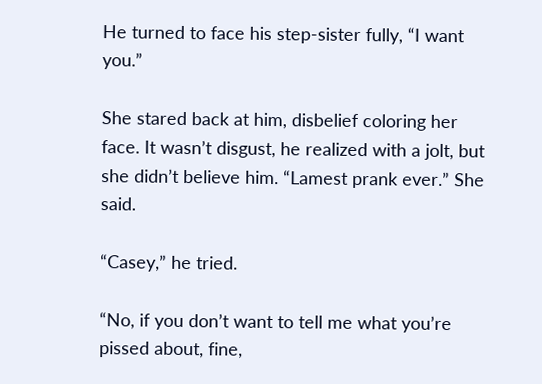He turned to face his step-sister fully, “I want you.”

She stared back at him, disbelief coloring her face. It wasn’t disgust, he realized with a jolt, but she didn’t believe him. “Lamest prank ever.” She said.

“Casey,” he tried.

“No, if you don’t want to tell me what you’re pissed about, fine,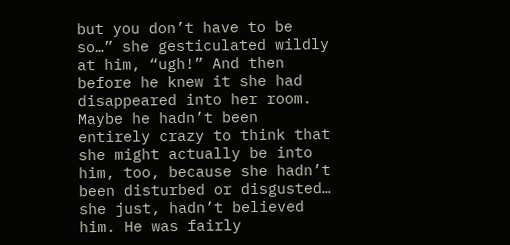but you don’t have to be so…” she gesticulated wildly at him, “ugh!” And then before he knew it she had disappeared into her room. Maybe he hadn’t been entirely crazy to think that she might actually be into him, too, because she hadn’t been disturbed or disgusted… she just, hadn’t believed him. He was fairly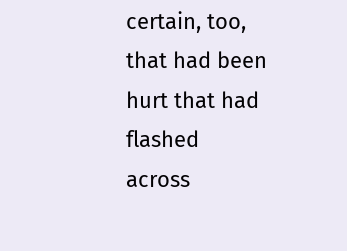certain, too, that had been hurt that had flashed across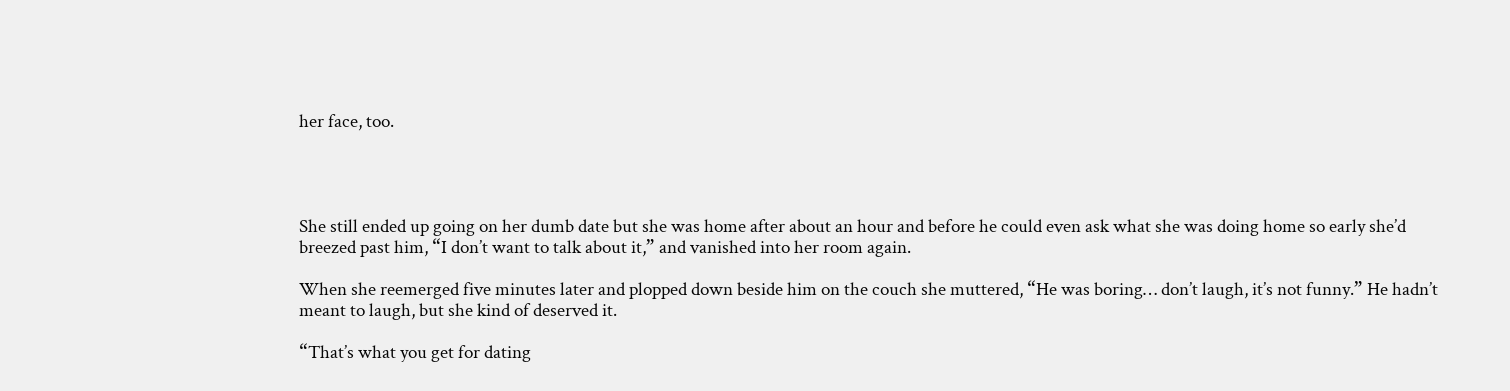her face, too.




She still ended up going on her dumb date but she was home after about an hour and before he could even ask what she was doing home so early she’d breezed past him, “I don’t want to talk about it,” and vanished into her room again.

When she reemerged five minutes later and plopped down beside him on the couch she muttered, “He was boring… don’t laugh, it’s not funny.” He hadn’t meant to laugh, but she kind of deserved it.

“That’s what you get for dating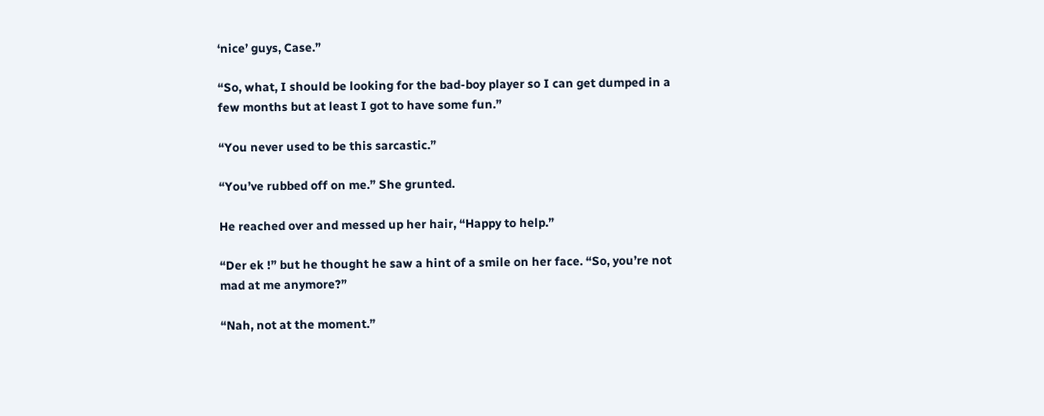‘nice’ guys, Case.”

“So, what, I should be looking for the bad-boy player so I can get dumped in a few months but at least I got to have some fun.”

“You never used to be this sarcastic.”

“You’ve rubbed off on me.” She grunted.

He reached over and messed up her hair, “Happy to help.”

“Der ek !” but he thought he saw a hint of a smile on her face. “So, you’re not mad at me anymore?”

“Nah, not at the moment.”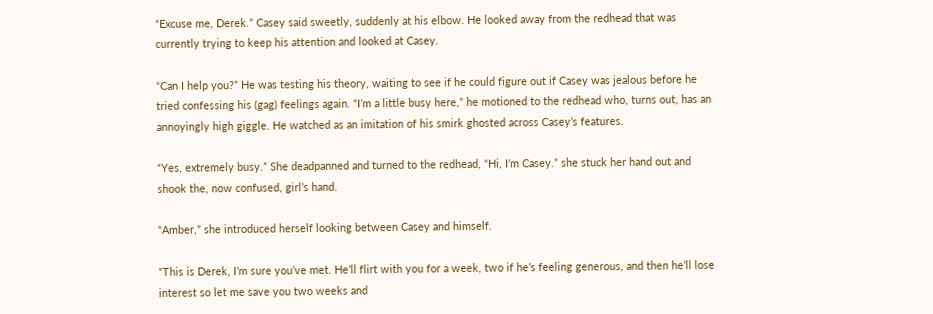“Excuse me, Derek.” Casey said sweetly, suddenly at his elbow. He looked away from the redhead that was currently trying to keep his attention and looked at Casey.

“Can I help you?” He was testing his theory, waiting to see if he could figure out if Casey was jealous before he tried confessing his (gag) feelings again. “I’m a little busy here,” he motioned to the redhead who, turns out, has an annoyingly high giggle. He watched as an imitation of his smirk ghosted across Casey’s features.

“Yes, extremely busy.” She deadpanned and turned to the redhead, “Hi, I’m Casey.” she stuck her hand out and shook the, now confused, girl’s hand.

“Amber,” she introduced herself looking between Casey and himself.

“This is Derek, I’m sure you’ve met. He’ll flirt with you for a week, two if he’s feeling generous, and then he’ll lose interest so let me save you two weeks and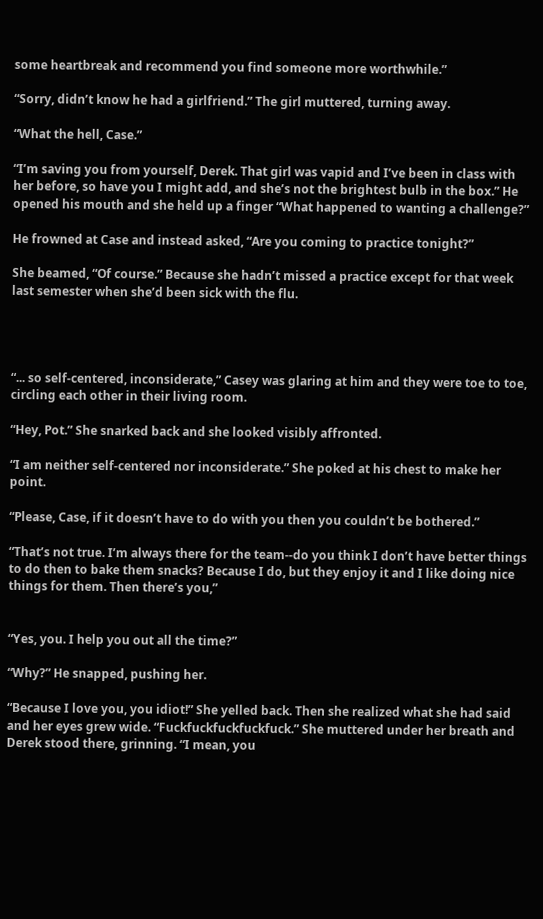some heartbreak and recommend you find someone more worthwhile.”

“Sorry, didn’t know he had a girlfriend.” The girl muttered, turning away.

“What the hell, Case.”

“I’m saving you from yourself, Derek. That girl was vapid and I’ve been in class with her before, so have you I might add, and she’s not the brightest bulb in the box.” He opened his mouth and she held up a finger “What happened to wanting a challenge?”

He frowned at Case and instead asked, “Are you coming to practice tonight?”

She beamed, “Of course.” Because she hadn’t missed a practice except for that week last semester when she’d been sick with the flu.




“... so self-centered, inconsiderate,” Casey was glaring at him and they were toe to toe, circling each other in their living room.

“Hey, Pot.” She snarked back and she looked visibly affronted.

“I am neither self-centered nor inconsiderate.” She poked at his chest to make her point.

“Please, Case, if it doesn’t have to do with you then you couldn’t be bothered.”

“That’s not true. I’m always there for the team--do you think I don’t have better things to do then to bake them snacks? Because I do, but they enjoy it and I like doing nice things for them. Then there’s you,”


“Yes, you. I help you out all the time?”

“Why?” He snapped, pushing her.

“Because I love you, you idiot!” She yelled back. Then she realized what she had said and her eyes grew wide. “Fuckfuckfuckfuckfuck.” She muttered under her breath and Derek stood there, grinning. “I mean, you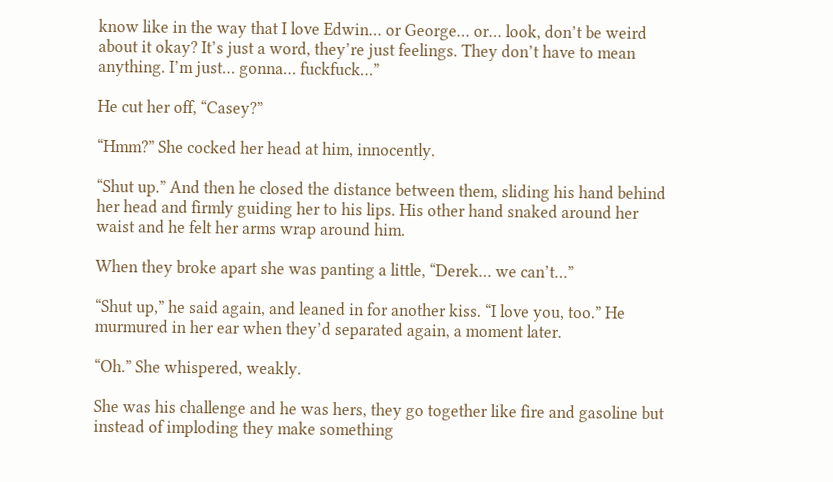know like in the way that I love Edwin… or George… or… look, don’t be weird about it okay? It’s just a word, they’re just feelings. They don’t have to mean anything. I’m just… gonna… fuckfuck…”

He cut her off, “Casey?”

“Hmm?” She cocked her head at him, innocently.

“Shut up.” And then he closed the distance between them, sliding his hand behind her head and firmly guiding her to his lips. His other hand snaked around her waist and he felt her arms wrap around him.

When they broke apart she was panting a little, “Derek… we can’t…”

“Shut up,” he said again, and leaned in for another kiss. “I love you, too.” He murmured in her ear when they’d separated again, a moment later.

“Oh.” She whispered, weakly.

She was his challenge and he was hers, they go together like fire and gasoline but instead of imploding they make something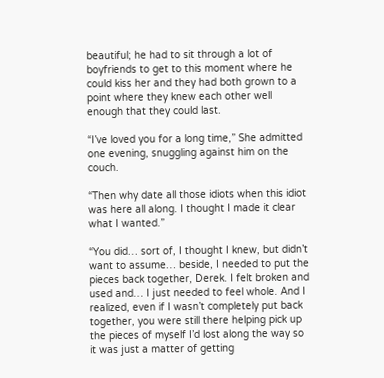beautiful; he had to sit through a lot of boyfriends to get to this moment where he could kiss her and they had both grown to a point where they knew each other well enough that they could last.

“I’ve loved you for a long time,” She admitted one evening, snuggling against him on the couch.

“Then why date all those idiots when this idiot was here all along. I thought I made it clear what I wanted.”

“You did… sort of, I thought I knew, but didn’t want to assume… beside, I needed to put the pieces back together, Derek. I felt broken and used and… I just needed to feel whole. And I realized, even if I wasn’t completely put back together, you were still there helping pick up the pieces of myself I’d lost along the way so it was just a matter of getting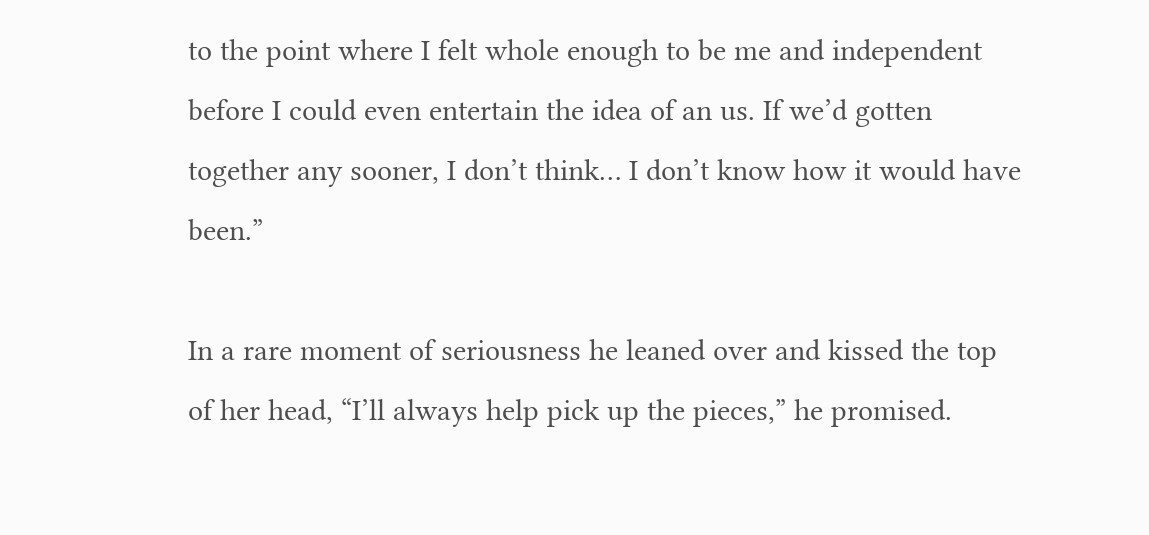to the point where I felt whole enough to be me and independent before I could even entertain the idea of an us. If we’d gotten together any sooner, I don’t think… I don’t know how it would have been.”

In a rare moment of seriousness he leaned over and kissed the top of her head, “I’ll always help pick up the pieces,” he promised.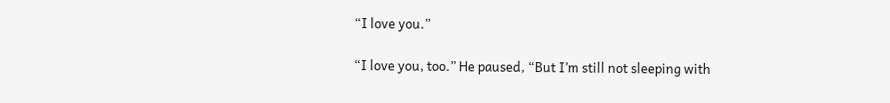“I love you.”

“I love you, too.” He paused, “But I’m still not sleeping with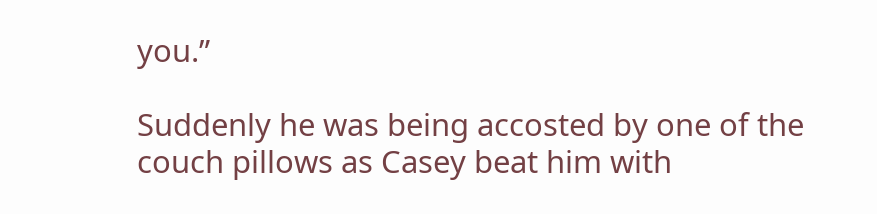you.”

Suddenly he was being accosted by one of the couch pillows as Casey beat him with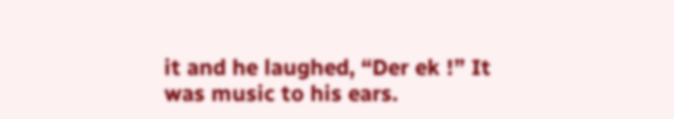it and he laughed, “Der ek !” It was music to his ears.